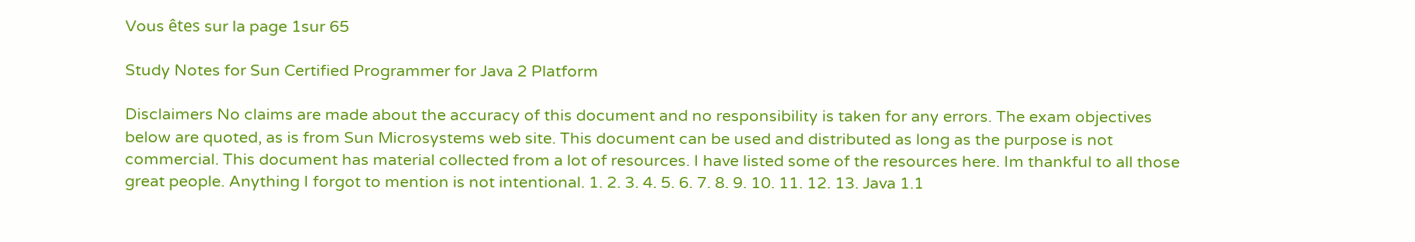Vous êtes sur la page 1sur 65

Study Notes for Sun Certified Programmer for Java 2 Platform

Disclaimers No claims are made about the accuracy of this document and no responsibility is taken for any errors. The exam objectives below are quoted, as is from Sun Microsystems web site. This document can be used and distributed as long as the purpose is not commercial. This document has material collected from a lot of resources. I have listed some of the resources here. Im thankful to all those great people. Anything I forgot to mention is not intentional. 1. 2. 3. 4. 5. 6. 7. 8. 9. 10. 11. 12. 13. Java 1.1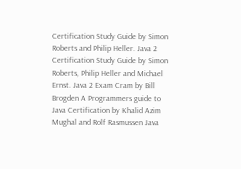Certification Study Guide by Simon Roberts and Philip Heller. Java 2 Certification Study Guide by Simon Roberts, Philip Heller and Michael Ernst. Java 2 Exam Cram by Bill Brogden A Programmers guide to Java Certification by Khalid Azim Mughal and Rolf Rasmussen Java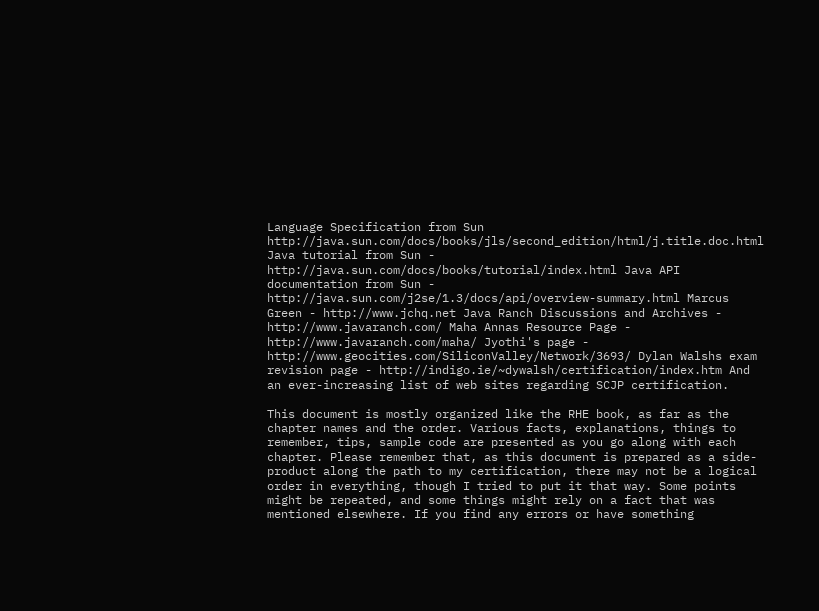Language Specification from Sun http://java.sun.com/docs/books/jls/second_edition/html/j.title.doc.html Java tutorial from Sun - http://java.sun.com/docs/books/tutorial/index.html Java API documentation from Sun - http://java.sun.com/j2se/1.3/docs/api/overview-summary.html Marcus Green - http://www.jchq.net Java Ranch Discussions and Archives - http://www.javaranch.com/ Maha Annas Resource Page - http://www.javaranch.com/maha/ Jyothi's page - http://www.geocities.com/SiliconValley/Network/3693/ Dylan Walshs exam revision page - http://indigo.ie/~dywalsh/certification/index.htm And an ever-increasing list of web sites regarding SCJP certification.

This document is mostly organized like the RHE book, as far as the chapter names and the order. Various facts, explanations, things to remember, tips, sample code are presented as you go along with each chapter. Please remember that, as this document is prepared as a side-product along the path to my certification, there may not be a logical order in everything, though I tried to put it that way. Some points might be repeated, and some things might rely on a fact that was mentioned elsewhere. If you find any errors or have something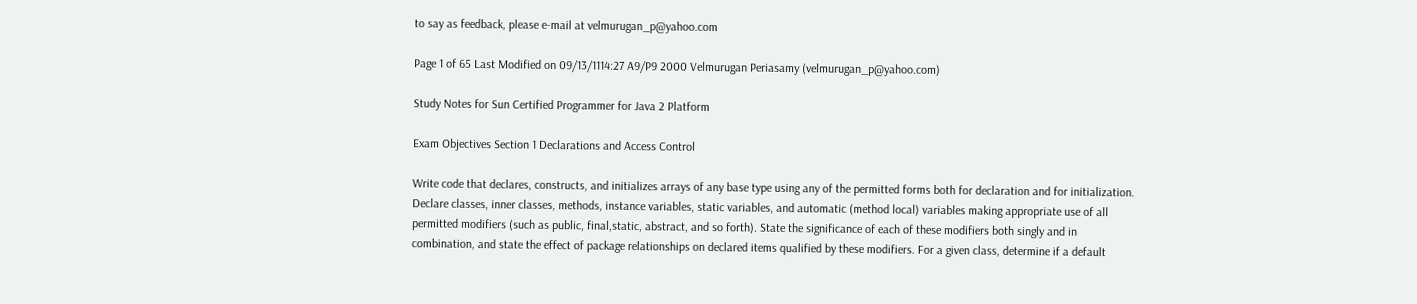to say as feedback, please e-mail at velmurugan_p@yahoo.com

Page 1 of 65 Last Modified on 09/13/1114:27 A9/P9 2000 Velmurugan Periasamy (velmurugan_p@yahoo.com)

Study Notes for Sun Certified Programmer for Java 2 Platform

Exam Objectives Section 1 Declarations and Access Control

Write code that declares, constructs, and initializes arrays of any base type using any of the permitted forms both for declaration and for initialization. Declare classes, inner classes, methods, instance variables, static variables, and automatic (method local) variables making appropriate use of all permitted modifiers (such as public, final,static, abstract, and so forth). State the significance of each of these modifiers both singly and in combination, and state the effect of package relationships on declared items qualified by these modifiers. For a given class, determine if a default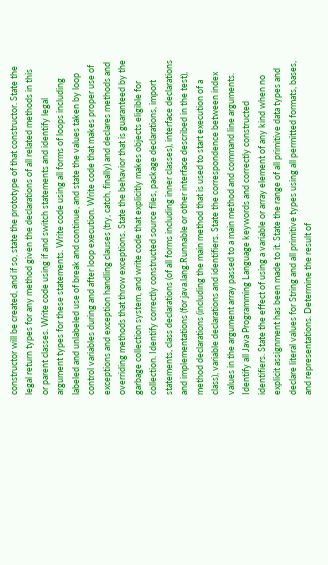constructor will be created, and if so, state the prototype of that constructor. State the legal return types for any method given the declarations of all related methods in this or parent classes. Write code using if and switch statements and identify legal argument types for these statements. Write code using all forms of loops including labeled and unlabeled use of break and continue, and state the values taken by loop control variables during and after loop execution. Write code that makes proper use of exceptions and exception handling clauses (try, catch, finally) and declares methods and overriding methods that throw exceptions. State the behavior that is guaranteed by the garbage collection system, and write code that explicitly makes objects eligible for collection. Identify correctly constructed source files, package declarations, import statements, class declarations (of all forms including inner classes), interface declarations and implementations (for java.lang.Runnable or other interface described in the test), method declarations (including the main method that is used to start execution of a class), variable declarations and identifiers. State the correspondence between index values in the argument array passed to a main method and command line arguments. Identify all Java Programming Language keywords and correctly constructed identifiers. State the effect of using a variable or array element of any kind when no explicit assignment has been made to it. State the range of all primitive data types and declare literal values for String and all primitive types using all permitted formats, bases, and representations. Determine the result of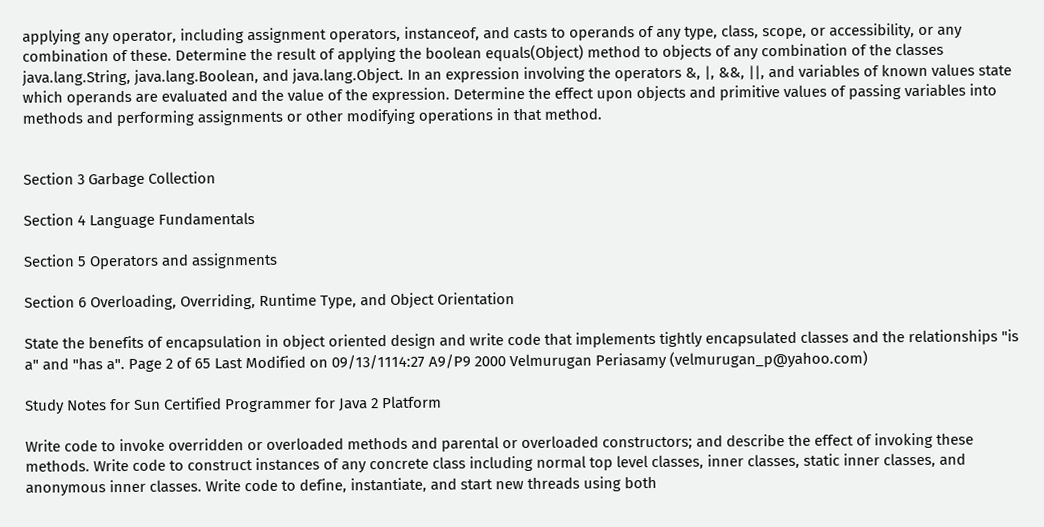applying any operator, including assignment operators, instanceof, and casts to operands of any type, class, scope, or accessibility, or any combination of these. Determine the result of applying the boolean equals(Object) method to objects of any combination of the classes java.lang.String, java.lang.Boolean, and java.lang.Object. In an expression involving the operators &, |, &&, ||, and variables of known values state which operands are evaluated and the value of the expression. Determine the effect upon objects and primitive values of passing variables into methods and performing assignments or other modifying operations in that method.


Section 3 Garbage Collection

Section 4 Language Fundamentals

Section 5 Operators and assignments

Section 6 Overloading, Overriding, Runtime Type, and Object Orientation

State the benefits of encapsulation in object oriented design and write code that implements tightly encapsulated classes and the relationships "is a" and "has a". Page 2 of 65 Last Modified on 09/13/1114:27 A9/P9 2000 Velmurugan Periasamy (velmurugan_p@yahoo.com)

Study Notes for Sun Certified Programmer for Java 2 Platform

Write code to invoke overridden or overloaded methods and parental or overloaded constructors; and describe the effect of invoking these methods. Write code to construct instances of any concrete class including normal top level classes, inner classes, static inner classes, and anonymous inner classes. Write code to define, instantiate, and start new threads using both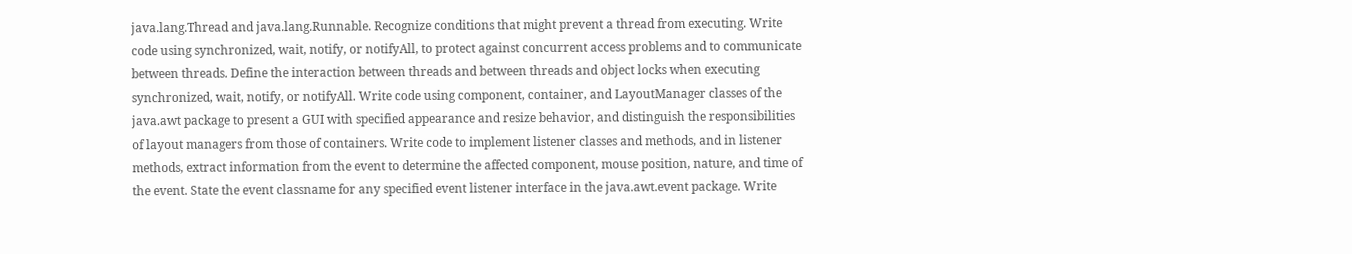java.lang.Thread and java.lang.Runnable. Recognize conditions that might prevent a thread from executing. Write code using synchronized, wait, notify, or notifyAll, to protect against concurrent access problems and to communicate between threads. Define the interaction between threads and between threads and object locks when executing synchronized, wait, notify, or notifyAll. Write code using component, container, and LayoutManager classes of the java.awt package to present a GUI with specified appearance and resize behavior, and distinguish the responsibilities of layout managers from those of containers. Write code to implement listener classes and methods, and in listener methods, extract information from the event to determine the affected component, mouse position, nature, and time of the event. State the event classname for any specified event listener interface in the java.awt.event package. Write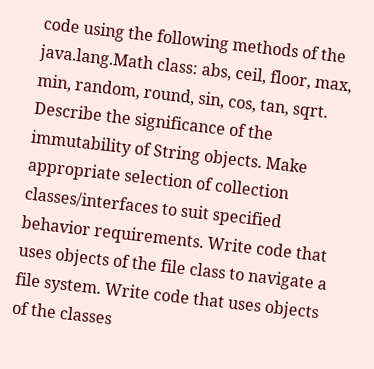code using the following methods of the java.lang.Math class: abs, ceil, floor, max, min, random, round, sin, cos, tan, sqrt. Describe the significance of the immutability of String objects. Make appropriate selection of collection classes/interfaces to suit specified behavior requirements. Write code that uses objects of the file class to navigate a file system. Write code that uses objects of the classes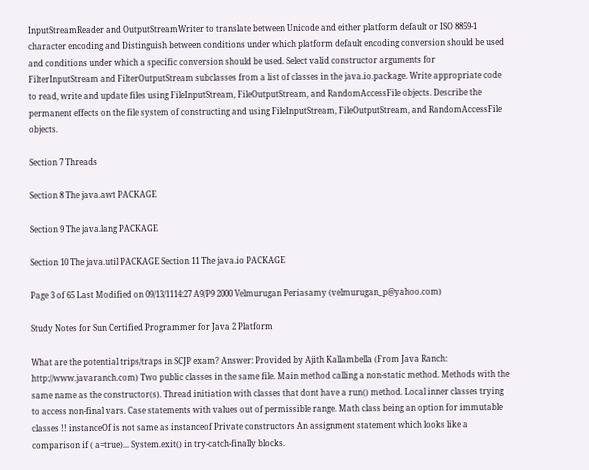InputStreamReader and OutputStreamWriter to translate between Unicode and either platform default or ISO 8859-1 character encoding and Distinguish between conditions under which platform default encoding conversion should be used and conditions under which a specific conversion should be used. Select valid constructor arguments for FilterInputStream and FilterOutputStream subclasses from a list of classes in the java.io.package. Write appropriate code to read, write and update files using FileInputStream, FileOutputStream, and RandomAccessFile objects. Describe the permanent effects on the file system of constructing and using FileInputStream, FileOutputStream, and RandomAccessFile objects.

Section 7 Threads

Section 8 The java.awt PACKAGE

Section 9 The java.lang PACKAGE

Section 10 The java.util PACKAGE Section 11 The java.io PACKAGE

Page 3 of 65 Last Modified on 09/13/1114:27 A9/P9 2000 Velmurugan Periasamy (velmurugan_p@yahoo.com)

Study Notes for Sun Certified Programmer for Java 2 Platform

What are the potential trips/traps in SCJP exam? Answer: Provided by Ajith Kallambella (From Java Ranch: http://www.javaranch.com) Two public classes in the same file. Main method calling a non-static method. Methods with the same name as the constructor(s). Thread initiation with classes that dont have a run() method. Local inner classes trying to access non-final vars. Case statements with values out of permissible range. Math class being an option for immutable classes !! instanceOf is not same as instanceof Private constructors An assignment statement which looks like a comparison if ( a=true)... System.exit() in try-catch-finally blocks.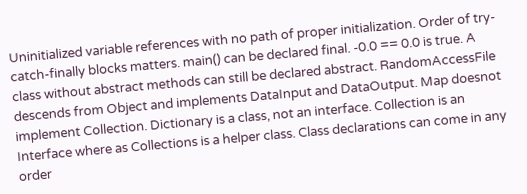Uninitialized variable references with no path of proper initialization. Order of try-catch-finally blocks matters. main() can be declared final. -0.0 == 0.0 is true. A class without abstract methods can still be declared abstract. RandomAccessFile descends from Object and implements DataInput and DataOutput. Map doesnot implement Collection. Dictionary is a class, not an interface. Collection is an Interface where as Collections is a helper class. Class declarations can come in any order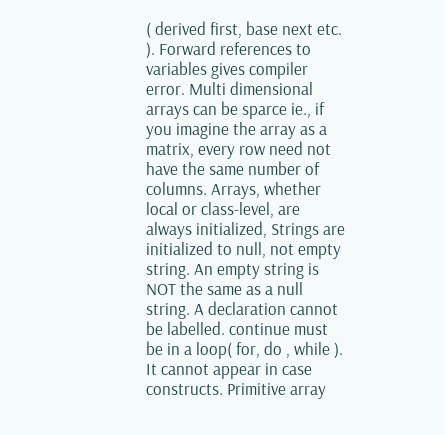( derived first, base next etc. ). Forward references to variables gives compiler error. Multi dimensional arrays can be sparce ie., if you imagine the array as a matrix, every row need not have the same number of columns. Arrays, whether local or class-level, are always initialized, Strings are initialized to null, not empty string. An empty string is NOT the same as a null string. A declaration cannot be labelled. continue must be in a loop( for, do , while ). It cannot appear in case constructs. Primitive array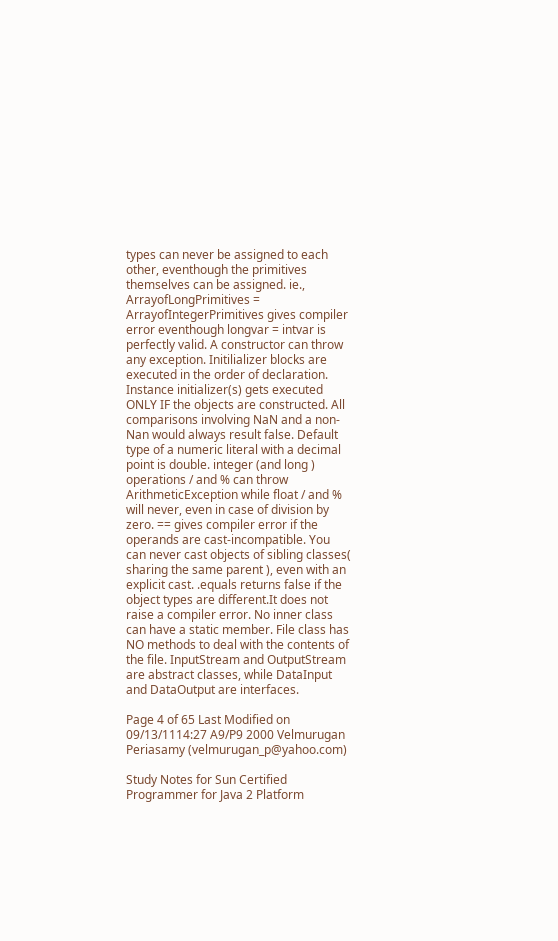types can never be assigned to each other, eventhough the primitives themselves can be assigned. ie., ArrayofLongPrimitives = ArrayofIntegerPrimitives gives compiler error eventhough longvar = intvar is perfectly valid. A constructor can throw any exception. Initilializer blocks are executed in the order of declaration. Instance initializer(s) gets executed ONLY IF the objects are constructed. All comparisons involving NaN and a non-Nan would always result false. Default type of a numeric literal with a decimal point is double. integer (and long ) operations / and % can throw ArithmeticException while float / and % will never, even in case of division by zero. == gives compiler error if the operands are cast-incompatible. You can never cast objects of sibling classes( sharing the same parent ), even with an explicit cast. .equals returns false if the object types are different.It does not raise a compiler error. No inner class can have a static member. File class has NO methods to deal with the contents of the file. InputStream and OutputStream are abstract classes, while DataInput and DataOutput are interfaces.

Page 4 of 65 Last Modified on 09/13/1114:27 A9/P9 2000 Velmurugan Periasamy (velmurugan_p@yahoo.com)

Study Notes for Sun Certified Programmer for Java 2 Platform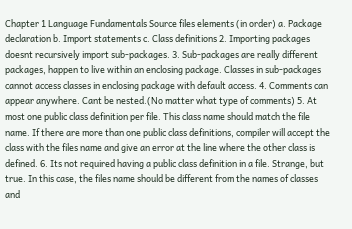Chapter 1 Language Fundamentals Source files elements (in order) a. Package declaration b. Import statements c. Class definitions 2. Importing packages doesnt recursively import sub-packages. 3. Sub-packages are really different packages, happen to live within an enclosing package. Classes in sub-packages cannot access classes in enclosing package with default access. 4. Comments can appear anywhere. Cant be nested.(No matter what type of comments) 5. At most one public class definition per file. This class name should match the file name. If there are more than one public class definitions, compiler will accept the class with the files name and give an error at the line where the other class is defined. 6. Its not required having a public class definition in a file. Strange, but true. In this case, the files name should be different from the names of classes and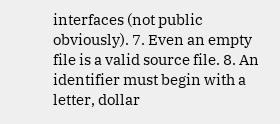interfaces (not public obviously). 7. Even an empty file is a valid source file. 8. An identifier must begin with a letter, dollar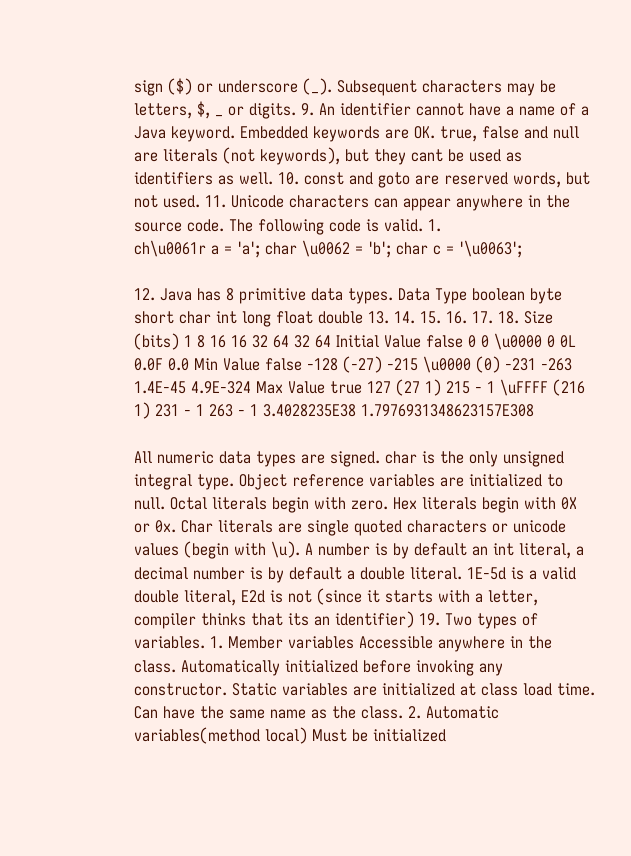sign ($) or underscore (_). Subsequent characters may be letters, $, _ or digits. 9. An identifier cannot have a name of a Java keyword. Embedded keywords are OK. true, false and null are literals (not keywords), but they cant be used as identifiers as well. 10. const and goto are reserved words, but not used. 11. Unicode characters can appear anywhere in the source code. The following code is valid. 1.
ch\u0061r a = 'a'; char \u0062 = 'b'; char c = '\u0063';

12. Java has 8 primitive data types. Data Type boolean byte short char int long float double 13. 14. 15. 16. 17. 18. Size (bits) 1 8 16 16 32 64 32 64 Initial Value false 0 0 \u0000 0 0L 0.0F 0.0 Min Value false -128 (-27) -215 \u0000 (0) -231 -263 1.4E-45 4.9E-324 Max Value true 127 (27 1) 215 - 1 \uFFFF (216 1) 231 - 1 263 - 1 3.4028235E38 1.7976931348623157E308

All numeric data types are signed. char is the only unsigned integral type. Object reference variables are initialized to null. Octal literals begin with zero. Hex literals begin with 0X or 0x. Char literals are single quoted characters or unicode values (begin with \u). A number is by default an int literal, a decimal number is by default a double literal. 1E-5d is a valid double literal, E2d is not (since it starts with a letter, compiler thinks that its an identifier) 19. Two types of variables. 1. Member variables Accessible anywhere in the class. Automatically initialized before invoking any constructor. Static variables are initialized at class load time. Can have the same name as the class. 2. Automatic variables(method local) Must be initialized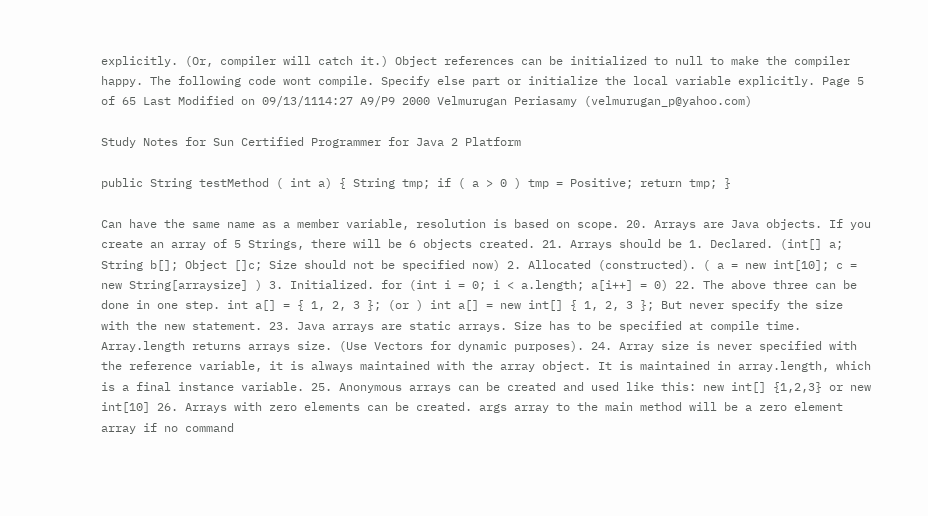explicitly. (Or, compiler will catch it.) Object references can be initialized to null to make the compiler happy. The following code wont compile. Specify else part or initialize the local variable explicitly. Page 5 of 65 Last Modified on 09/13/1114:27 A9/P9 2000 Velmurugan Periasamy (velmurugan_p@yahoo.com)

Study Notes for Sun Certified Programmer for Java 2 Platform

public String testMethod ( int a) { String tmp; if ( a > 0 ) tmp = Positive; return tmp; }

Can have the same name as a member variable, resolution is based on scope. 20. Arrays are Java objects. If you create an array of 5 Strings, there will be 6 objects created. 21. Arrays should be 1. Declared. (int[] a; String b[]; Object []c; Size should not be specified now) 2. Allocated (constructed). ( a = new int[10]; c = new String[arraysize] ) 3. Initialized. for (int i = 0; i < a.length; a[i++] = 0) 22. The above three can be done in one step. int a[] = { 1, 2, 3 }; (or ) int a[] = new int[] { 1, 2, 3 }; But never specify the size with the new statement. 23. Java arrays are static arrays. Size has to be specified at compile time. Array.length returns arrays size. (Use Vectors for dynamic purposes). 24. Array size is never specified with the reference variable, it is always maintained with the array object. It is maintained in array.length, which is a final instance variable. 25. Anonymous arrays can be created and used like this: new int[] {1,2,3} or new int[10] 26. Arrays with zero elements can be created. args array to the main method will be a zero element array if no command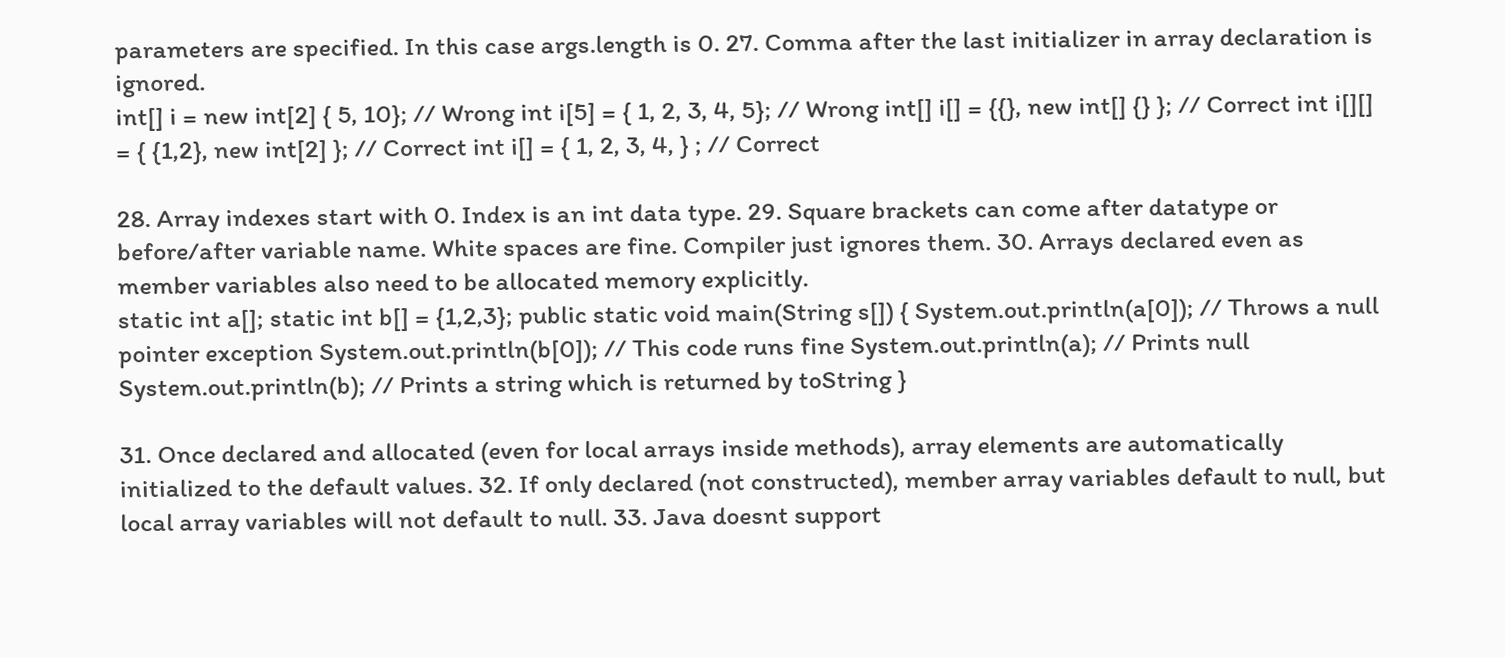parameters are specified. In this case args.length is 0. 27. Comma after the last initializer in array declaration is ignored.
int[] i = new int[2] { 5, 10}; // Wrong int i[5] = { 1, 2, 3, 4, 5}; // Wrong int[] i[] = {{}, new int[] {} }; // Correct int i[][] = { {1,2}, new int[2] }; // Correct int i[] = { 1, 2, 3, 4, } ; // Correct

28. Array indexes start with 0. Index is an int data type. 29. Square brackets can come after datatype or before/after variable name. White spaces are fine. Compiler just ignores them. 30. Arrays declared even as member variables also need to be allocated memory explicitly.
static int a[]; static int b[] = {1,2,3}; public static void main(String s[]) { System.out.println(a[0]); // Throws a null pointer exception System.out.println(b[0]); // This code runs fine System.out.println(a); // Prints null System.out.println(b); // Prints a string which is returned by toString }

31. Once declared and allocated (even for local arrays inside methods), array elements are automatically initialized to the default values. 32. If only declared (not constructed), member array variables default to null, but local array variables will not default to null. 33. Java doesnt support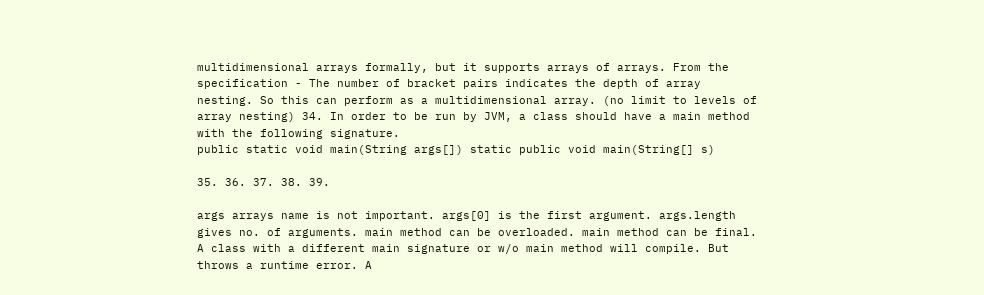multidimensional arrays formally, but it supports arrays of arrays. From the specification - The number of bracket pairs indicates the depth of array nesting. So this can perform as a multidimensional array. (no limit to levels of array nesting) 34. In order to be run by JVM, a class should have a main method with the following signature.
public static void main(String args[]) static public void main(String[] s)

35. 36. 37. 38. 39.

args arrays name is not important. args[0] is the first argument. args.length gives no. of arguments. main method can be overloaded. main method can be final. A class with a different main signature or w/o main method will compile. But throws a runtime error. A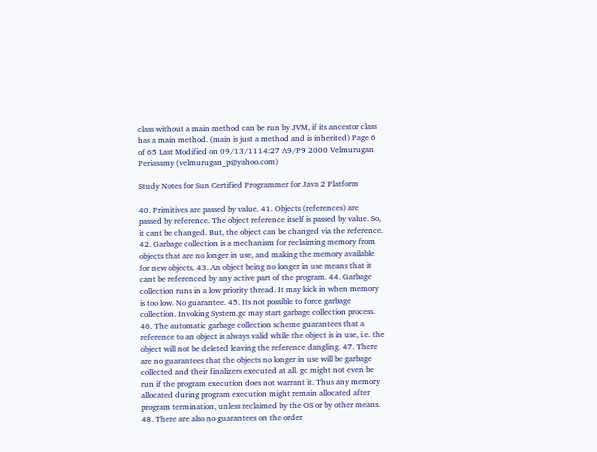class without a main method can be run by JVM, if its ancestor class has a main method. (main is just a method and is inherited) Page 6 of 65 Last Modified on 09/13/1114:27 A9/P9 2000 Velmurugan Periasamy (velmurugan_p@yahoo.com)

Study Notes for Sun Certified Programmer for Java 2 Platform

40. Primitives are passed by value. 41. Objects (references) are passed by reference. The object reference itself is passed by value. So, it cant be changed. But, the object can be changed via the reference. 42. Garbage collection is a mechanism for reclaiming memory from objects that are no longer in use, and making the memory available for new objects. 43. An object being no longer in use means that it cant be referenced by any active part of the program. 44. Garbage collection runs in a low priority thread. It may kick in when memory is too low. No guarantee. 45. Its not possible to force garbage collection. Invoking System.gc may start garbage collection process. 46. The automatic garbage collection scheme guarantees that a reference to an object is always valid while the object is in use, i.e. the object will not be deleted leaving the reference dangling. 47. There are no guarantees that the objects no longer in use will be garbage collected and their finalizers executed at all. gc might not even be run if the program execution does not warrant it. Thus any memory allocated during program execution might remain allocated after program termination, unless reclaimed by the OS or by other means. 48. There are also no guarantees on the order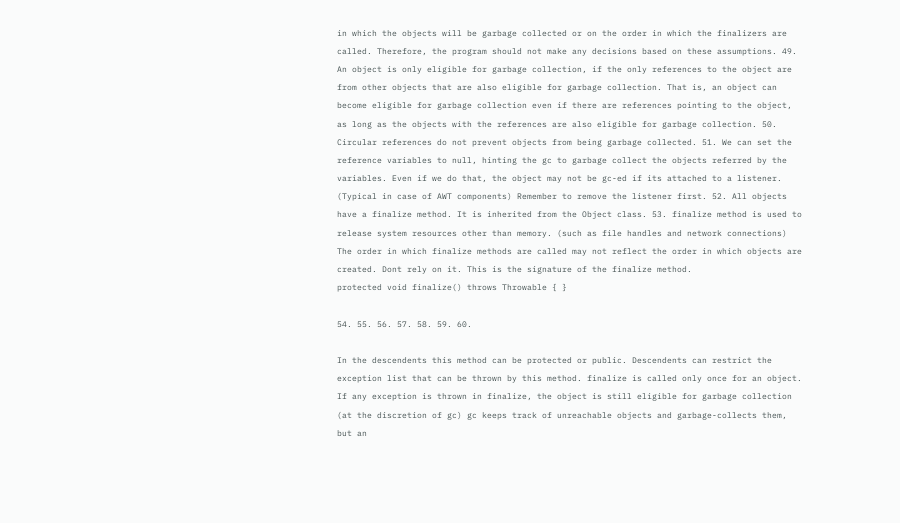in which the objects will be garbage collected or on the order in which the finalizers are called. Therefore, the program should not make any decisions based on these assumptions. 49. An object is only eligible for garbage collection, if the only references to the object are from other objects that are also eligible for garbage collection. That is, an object can become eligible for garbage collection even if there are references pointing to the object, as long as the objects with the references are also eligible for garbage collection. 50. Circular references do not prevent objects from being garbage collected. 51. We can set the reference variables to null, hinting the gc to garbage collect the objects referred by the variables. Even if we do that, the object may not be gc-ed if its attached to a listener. (Typical in case of AWT components) Remember to remove the listener first. 52. All objects have a finalize method. It is inherited from the Object class. 53. finalize method is used to release system resources other than memory. (such as file handles and network connections) The order in which finalize methods are called may not reflect the order in which objects are created. Dont rely on it. This is the signature of the finalize method.
protected void finalize() throws Throwable { }

54. 55. 56. 57. 58. 59. 60.

In the descendents this method can be protected or public. Descendents can restrict the exception list that can be thrown by this method. finalize is called only once for an object. If any exception is thrown in finalize, the object is still eligible for garbage collection (at the discretion of gc) gc keeps track of unreachable objects and garbage-collects them, but an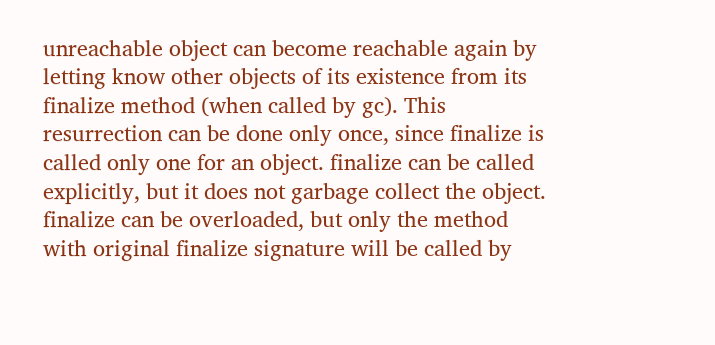unreachable object can become reachable again by letting know other objects of its existence from its finalize method (when called by gc). This resurrection can be done only once, since finalize is called only one for an object. finalize can be called explicitly, but it does not garbage collect the object. finalize can be overloaded, but only the method with original finalize signature will be called by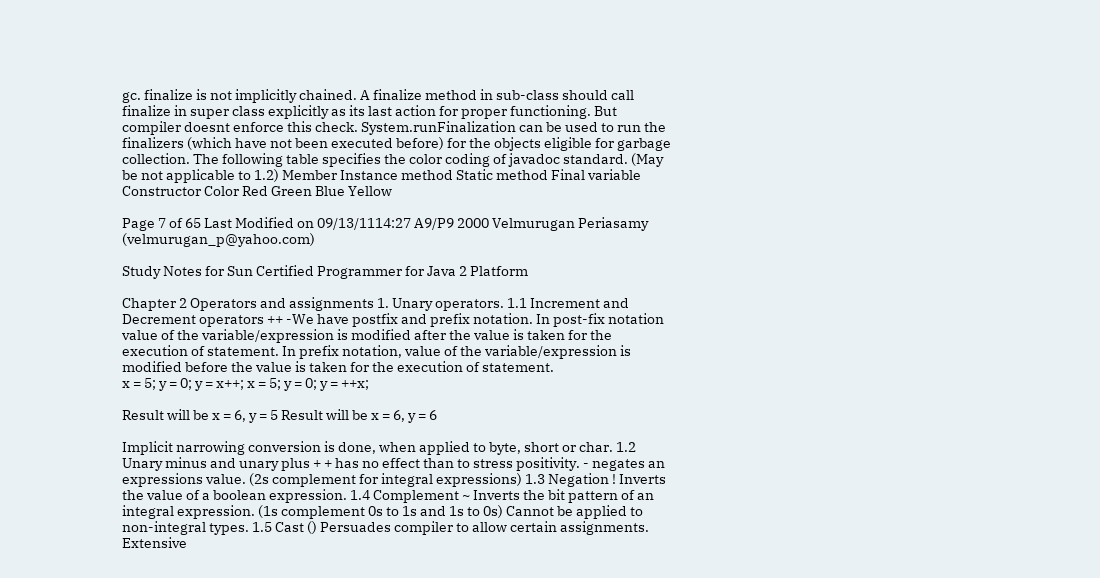gc. finalize is not implicitly chained. A finalize method in sub-class should call finalize in super class explicitly as its last action for proper functioning. But compiler doesnt enforce this check. System.runFinalization can be used to run the finalizers (which have not been executed before) for the objects eligible for garbage collection. The following table specifies the color coding of javadoc standard. (May be not applicable to 1.2) Member Instance method Static method Final variable Constructor Color Red Green Blue Yellow

Page 7 of 65 Last Modified on 09/13/1114:27 A9/P9 2000 Velmurugan Periasamy (velmurugan_p@yahoo.com)

Study Notes for Sun Certified Programmer for Java 2 Platform

Chapter 2 Operators and assignments 1. Unary operators. 1.1 Increment and Decrement operators ++ -We have postfix and prefix notation. In post-fix notation value of the variable/expression is modified after the value is taken for the execution of statement. In prefix notation, value of the variable/expression is modified before the value is taken for the execution of statement.
x = 5; y = 0; y = x++; x = 5; y = 0; y = ++x;

Result will be x = 6, y = 5 Result will be x = 6, y = 6

Implicit narrowing conversion is done, when applied to byte, short or char. 1.2 Unary minus and unary plus + + has no effect than to stress positivity. - negates an expressions value. (2s complement for integral expressions) 1.3 Negation ! Inverts the value of a boolean expression. 1.4 Complement ~ Inverts the bit pattern of an integral expression. (1s complement 0s to 1s and 1s to 0s) Cannot be applied to non-integral types. 1.5 Cast () Persuades compiler to allow certain assignments. Extensive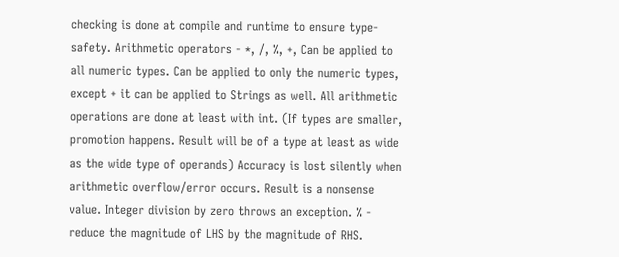checking is done at compile and runtime to ensure type-safety. Arithmetic operators - *, /, %, +, Can be applied to all numeric types. Can be applied to only the numeric types, except + it can be applied to Strings as well. All arithmetic operations are done at least with int. (If types are smaller, promotion happens. Result will be of a type at least as wide as the wide type of operands) Accuracy is lost silently when arithmetic overflow/error occurs. Result is a nonsense value. Integer division by zero throws an exception. % - reduce the magnitude of LHS by the magnitude of RHS.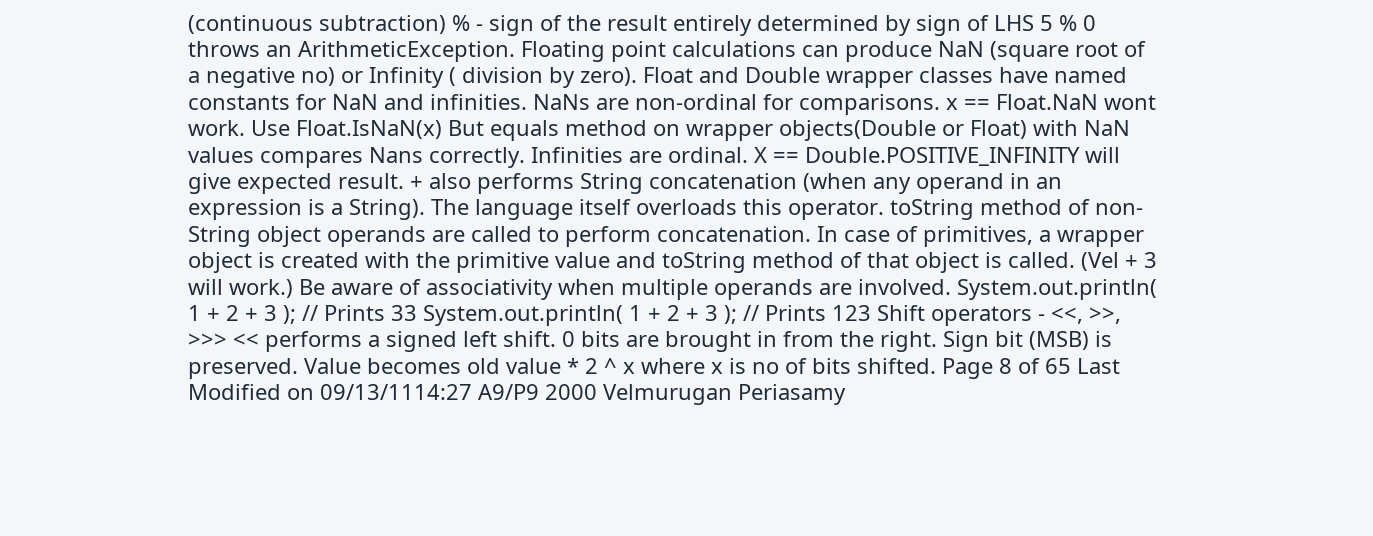(continuous subtraction) % - sign of the result entirely determined by sign of LHS 5 % 0 throws an ArithmeticException. Floating point calculations can produce NaN (square root of a negative no) or Infinity ( division by zero). Float and Double wrapper classes have named constants for NaN and infinities. NaNs are non-ordinal for comparisons. x == Float.NaN wont work. Use Float.IsNaN(x) But equals method on wrapper objects(Double or Float) with NaN values compares Nans correctly. Infinities are ordinal. X == Double.POSITIVE_INFINITY will give expected result. + also performs String concatenation (when any operand in an expression is a String). The language itself overloads this operator. toString method of non-String object operands are called to perform concatenation. In case of primitives, a wrapper object is created with the primitive value and toString method of that object is called. (Vel + 3 will work.) Be aware of associativity when multiple operands are involved. System.out.println( 1 + 2 + 3 ); // Prints 33 System.out.println( 1 + 2 + 3 ); // Prints 123 Shift operators - <<, >>, >>> << performs a signed left shift. 0 bits are brought in from the right. Sign bit (MSB) is preserved. Value becomes old value * 2 ^ x where x is no of bits shifted. Page 8 of 65 Last Modified on 09/13/1114:27 A9/P9 2000 Velmurugan Periasamy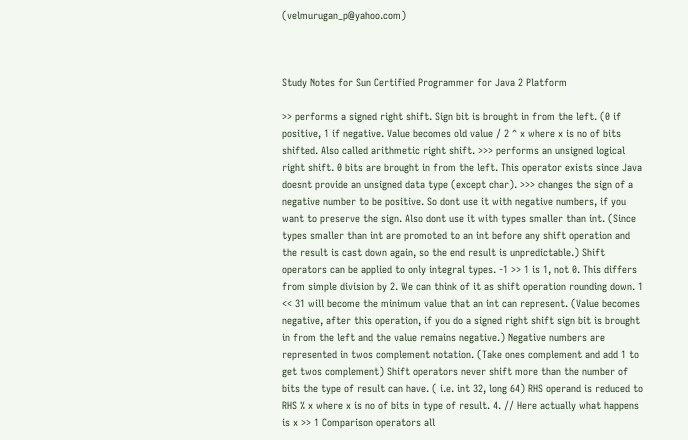(velmurugan_p@yahoo.com)



Study Notes for Sun Certified Programmer for Java 2 Platform

>> performs a signed right shift. Sign bit is brought in from the left. (0 if positive, 1 if negative. Value becomes old value / 2 ^ x where x is no of bits shifted. Also called arithmetic right shift. >>> performs an unsigned logical right shift. 0 bits are brought in from the left. This operator exists since Java doesnt provide an unsigned data type (except char). >>> changes the sign of a negative number to be positive. So dont use it with negative numbers, if you want to preserve the sign. Also dont use it with types smaller than int. (Since types smaller than int are promoted to an int before any shift operation and the result is cast down again, so the end result is unpredictable.) Shift operators can be applied to only integral types. -1 >> 1 is 1, not 0. This differs from simple division by 2. We can think of it as shift operation rounding down. 1 << 31 will become the minimum value that an int can represent. (Value becomes negative, after this operation, if you do a signed right shift sign bit is brought in from the left and the value remains negative.) Negative numbers are represented in twos complement notation. (Take ones complement and add 1 to get twos complement) Shift operators never shift more than the number of bits the type of result can have. ( i.e. int 32, long 64) RHS operand is reduced to RHS % x where x is no of bits in type of result. 4. // Here actually what happens is x >> 1 Comparison operators all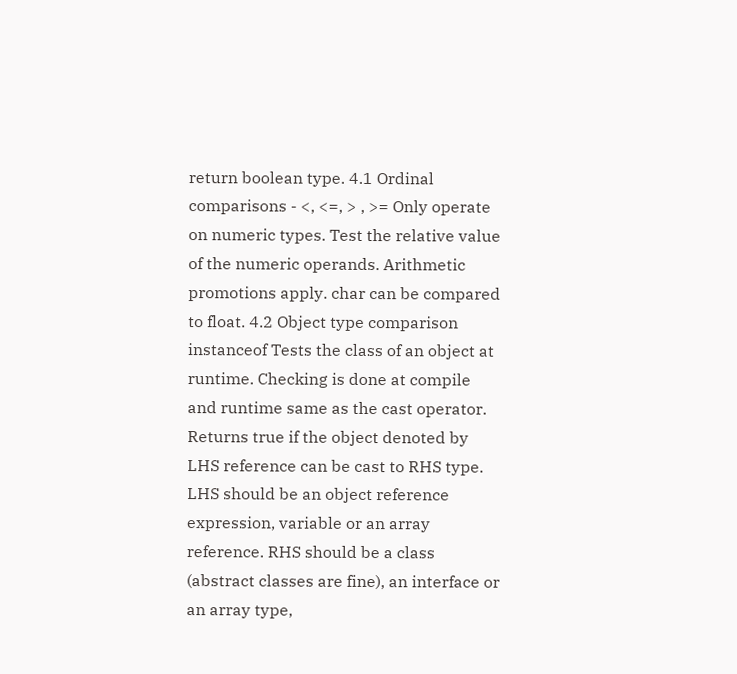return boolean type. 4.1 Ordinal comparisons - <, <=, > , >= Only operate on numeric types. Test the relative value of the numeric operands. Arithmetic promotions apply. char can be compared to float. 4.2 Object type comparison instanceof Tests the class of an object at runtime. Checking is done at compile and runtime same as the cast operator. Returns true if the object denoted by LHS reference can be cast to RHS type. LHS should be an object reference expression, variable or an array reference. RHS should be a class (abstract classes are fine), an interface or an array type,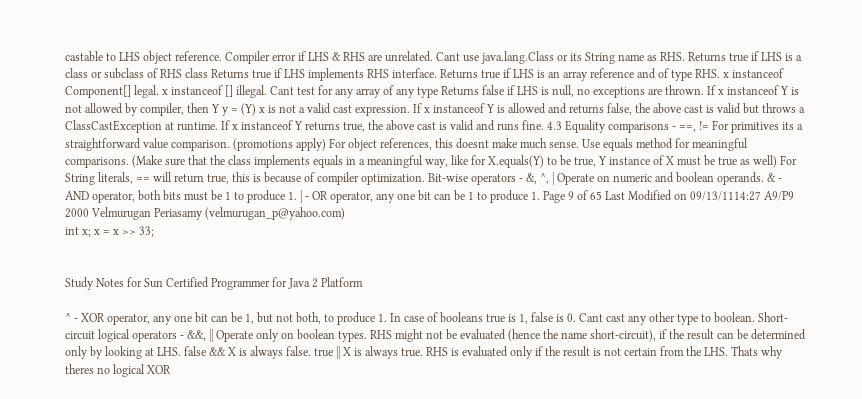castable to LHS object reference. Compiler error if LHS & RHS are unrelated. Cant use java.lang.Class or its String name as RHS. Returns true if LHS is a class or subclass of RHS class Returns true if LHS implements RHS interface. Returns true if LHS is an array reference and of type RHS. x instanceof Component[] legal. x instanceof [] illegal. Cant test for any array of any type Returns false if LHS is null, no exceptions are thrown. If x instanceof Y is not allowed by compiler, then Y y = (Y) x is not a valid cast expression. If x instanceof Y is allowed and returns false, the above cast is valid but throws a ClassCastException at runtime. If x instanceof Y returns true, the above cast is valid and runs fine. 4.3 Equality comparisons - ==, != For primitives its a straightforward value comparison. (promotions apply) For object references, this doesnt make much sense. Use equals method for meaningful comparisons. (Make sure that the class implements equals in a meaningful way, like for X.equals(Y) to be true, Y instance of X must be true as well) For String literals, == will return true, this is because of compiler optimization. Bit-wise operators - &, ^, | Operate on numeric and boolean operands. & - AND operator, both bits must be 1 to produce 1. | - OR operator, any one bit can be 1 to produce 1. Page 9 of 65 Last Modified on 09/13/1114:27 A9/P9 2000 Velmurugan Periasamy (velmurugan_p@yahoo.com)
int x; x = x >> 33;


Study Notes for Sun Certified Programmer for Java 2 Platform

^ - XOR operator, any one bit can be 1, but not both, to produce 1. In case of booleans true is 1, false is 0. Cant cast any other type to boolean. Short-circuit logical operators - &&, || Operate only on boolean types. RHS might not be evaluated (hence the name short-circuit), if the result can be determined only by looking at LHS. false && X is always false. true || X is always true. RHS is evaluated only if the result is not certain from the LHS. Thats why theres no logical XOR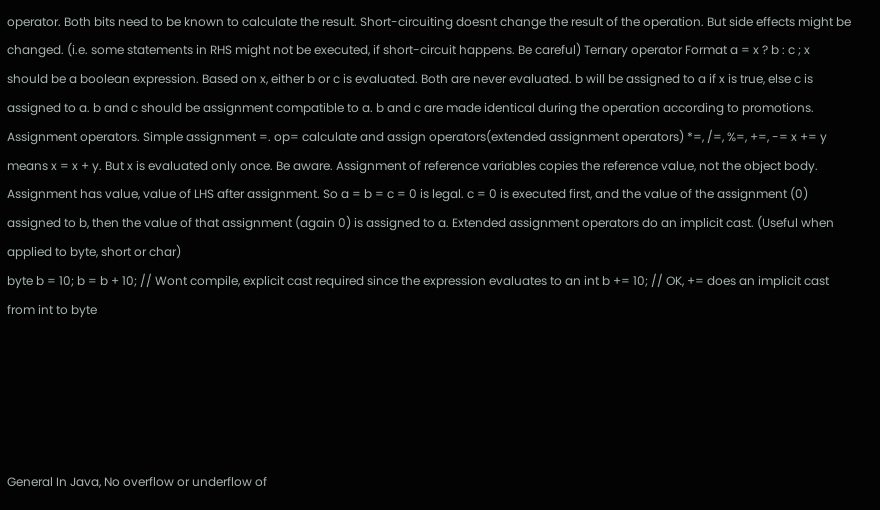operator. Both bits need to be known to calculate the result. Short-circuiting doesnt change the result of the operation. But side effects might be changed. (i.e. some statements in RHS might not be executed, if short-circuit happens. Be careful) Ternary operator Format a = x ? b : c ; x should be a boolean expression. Based on x, either b or c is evaluated. Both are never evaluated. b will be assigned to a if x is true, else c is assigned to a. b and c should be assignment compatible to a. b and c are made identical during the operation according to promotions. Assignment operators. Simple assignment =. op= calculate and assign operators(extended assignment operators) *=, /=, %=, +=, -= x += y means x = x + y. But x is evaluated only once. Be aware. Assignment of reference variables copies the reference value, not the object body. Assignment has value, value of LHS after assignment. So a = b = c = 0 is legal. c = 0 is executed first, and the value of the assignment (0) assigned to b, then the value of that assignment (again 0) is assigned to a. Extended assignment operators do an implicit cast. (Useful when applied to byte, short or char)
byte b = 10; b = b + 10; // Wont compile, explicit cast required since the expression evaluates to an int b += 10; // OK, += does an implicit cast from int to byte





General In Java, No overflow or underflow of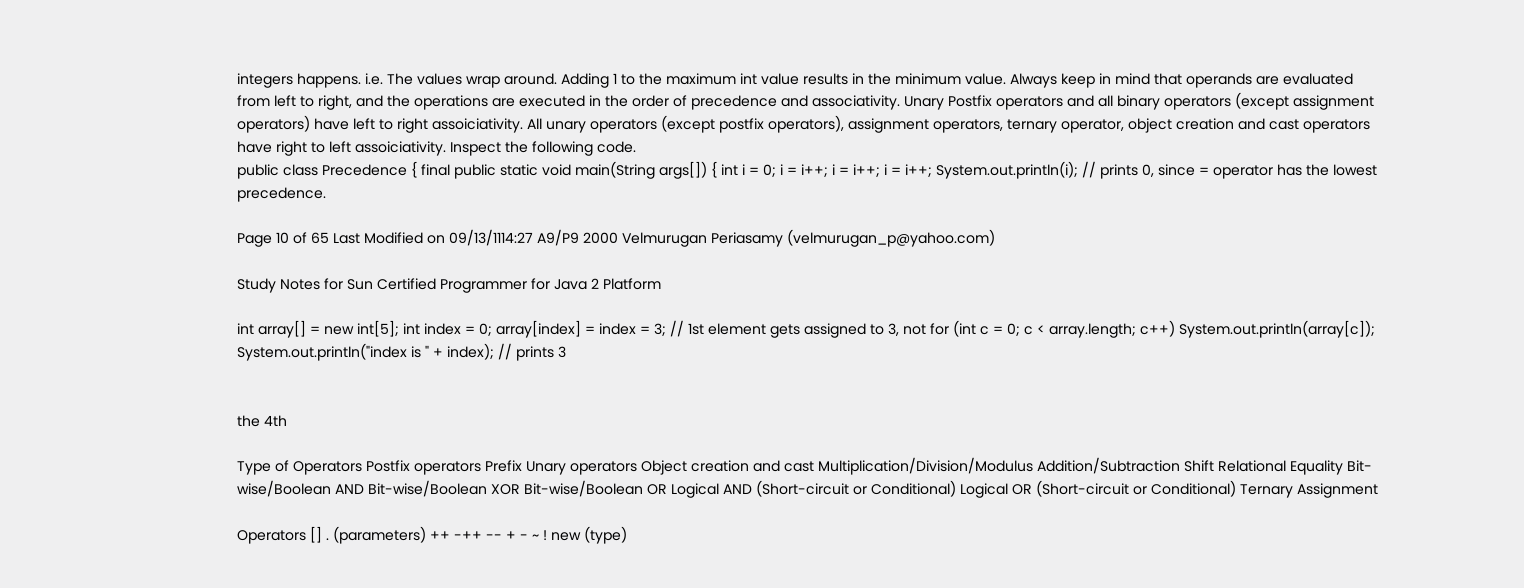integers happens. i.e. The values wrap around. Adding 1 to the maximum int value results in the minimum value. Always keep in mind that operands are evaluated from left to right, and the operations are executed in the order of precedence and associativity. Unary Postfix operators and all binary operators (except assignment operators) have left to right assoiciativity. All unary operators (except postfix operators), assignment operators, ternary operator, object creation and cast operators have right to left assoiciativity. Inspect the following code.
public class Precedence { final public static void main(String args[]) { int i = 0; i = i++; i = i++; i = i++; System.out.println(i); // prints 0, since = operator has the lowest precedence.

Page 10 of 65 Last Modified on 09/13/1114:27 A9/P9 2000 Velmurugan Periasamy (velmurugan_p@yahoo.com)

Study Notes for Sun Certified Programmer for Java 2 Platform

int array[] = new int[5]; int index = 0; array[index] = index = 3; // 1st element gets assigned to 3, not for (int c = 0; c < array.length; c++) System.out.println(array[c]); System.out.println("index is " + index); // prints 3


the 4th

Type of Operators Postfix operators Prefix Unary operators Object creation and cast Multiplication/Division/Modulus Addition/Subtraction Shift Relational Equality Bit-wise/Boolean AND Bit-wise/Boolean XOR Bit-wise/Boolean OR Logical AND (Short-circuit or Conditional) Logical OR (Short-circuit or Conditional) Ternary Assignment

Operators [] . (parameters) ++ -++ -- + - ~ ! new (type)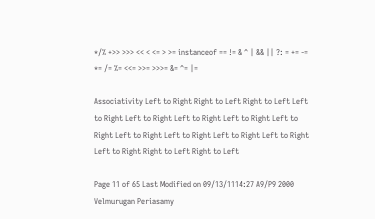*/% +>> >>> << < <= > >= instanceof == != & ^ | && || ?: = += -= *= /= %= <<= >>= >>>= &= ^= |=

Associativity Left to Right Right to Left Right to Left Left to Right Left to Right Left to Right Left to Right Left to Right Left to Right Left to Right Left to Right Left to Right Left to Right Right to Left Right to Left

Page 11 of 65 Last Modified on 09/13/1114:27 A9/P9 2000 Velmurugan Periasamy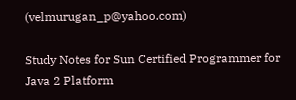(velmurugan_p@yahoo.com)

Study Notes for Sun Certified Programmer for Java 2 Platform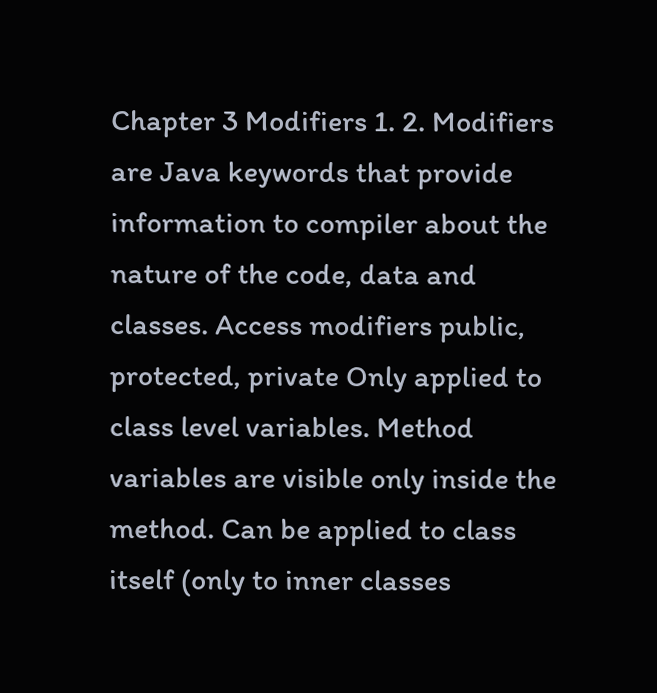Chapter 3 Modifiers 1. 2. Modifiers are Java keywords that provide information to compiler about the nature of the code, data and classes. Access modifiers public, protected, private Only applied to class level variables. Method variables are visible only inside the method. Can be applied to class itself (only to inner classes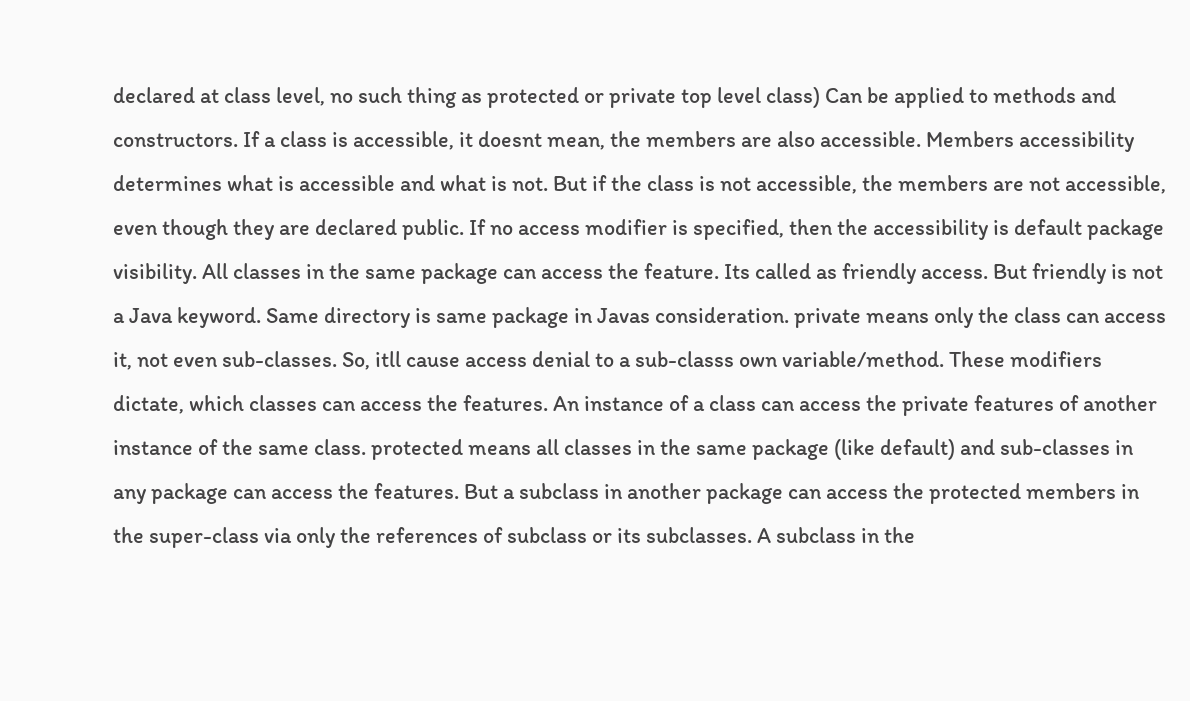declared at class level, no such thing as protected or private top level class) Can be applied to methods and constructors. If a class is accessible, it doesnt mean, the members are also accessible. Members accessibility determines what is accessible and what is not. But if the class is not accessible, the members are not accessible, even though they are declared public. If no access modifier is specified, then the accessibility is default package visibility. All classes in the same package can access the feature. Its called as friendly access. But friendly is not a Java keyword. Same directory is same package in Javas consideration. private means only the class can access it, not even sub-classes. So, itll cause access denial to a sub-classs own variable/method. These modifiers dictate, which classes can access the features. An instance of a class can access the private features of another instance of the same class. protected means all classes in the same package (like default) and sub-classes in any package can access the features. But a subclass in another package can access the protected members in the super-class via only the references of subclass or its subclasses. A subclass in the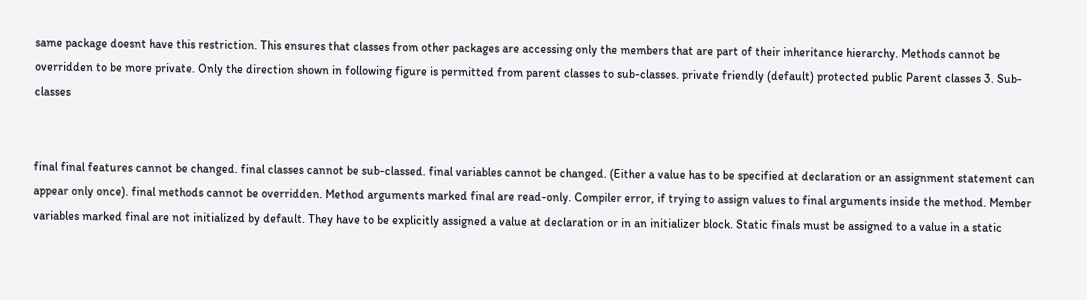same package doesnt have this restriction. This ensures that classes from other packages are accessing only the members that are part of their inheritance hierarchy. Methods cannot be overridden to be more private. Only the direction shown in following figure is permitted from parent classes to sub-classes. private friendly (default) protected public Parent classes 3. Sub-classes


final final features cannot be changed. final classes cannot be sub-classed. final variables cannot be changed. (Either a value has to be specified at declaration or an assignment statement can appear only once). final methods cannot be overridden. Method arguments marked final are read-only. Compiler error, if trying to assign values to final arguments inside the method. Member variables marked final are not initialized by default. They have to be explicitly assigned a value at declaration or in an initializer block. Static finals must be assigned to a value in a static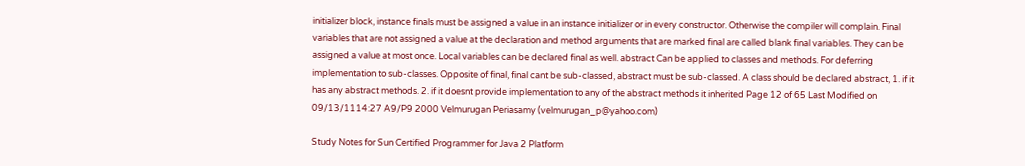initializer block, instance finals must be assigned a value in an instance initializer or in every constructor. Otherwise the compiler will complain. Final variables that are not assigned a value at the declaration and method arguments that are marked final are called blank final variables. They can be assigned a value at most once. Local variables can be declared final as well. abstract Can be applied to classes and methods. For deferring implementation to sub-classes. Opposite of final, final cant be sub-classed, abstract must be sub-classed. A class should be declared abstract, 1. if it has any abstract methods. 2. if it doesnt provide implementation to any of the abstract methods it inherited Page 12 of 65 Last Modified on 09/13/1114:27 A9/P9 2000 Velmurugan Periasamy (velmurugan_p@yahoo.com)

Study Notes for Sun Certified Programmer for Java 2 Platform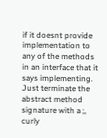if it doesnt provide implementation to any of the methods in an interface that it says implementing. Just terminate the abstract method signature with a ;, curly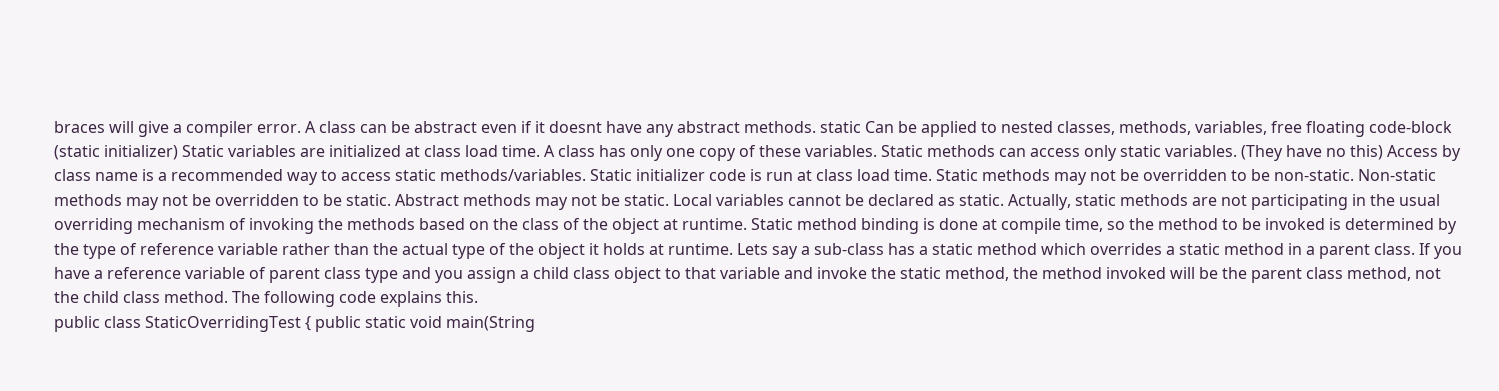braces will give a compiler error. A class can be abstract even if it doesnt have any abstract methods. static Can be applied to nested classes, methods, variables, free floating code-block (static initializer) Static variables are initialized at class load time. A class has only one copy of these variables. Static methods can access only static variables. (They have no this) Access by class name is a recommended way to access static methods/variables. Static initializer code is run at class load time. Static methods may not be overridden to be non-static. Non-static methods may not be overridden to be static. Abstract methods may not be static. Local variables cannot be declared as static. Actually, static methods are not participating in the usual overriding mechanism of invoking the methods based on the class of the object at runtime. Static method binding is done at compile time, so the method to be invoked is determined by the type of reference variable rather than the actual type of the object it holds at runtime. Lets say a sub-class has a static method which overrides a static method in a parent class. If you have a reference variable of parent class type and you assign a child class object to that variable and invoke the static method, the method invoked will be the parent class method, not the child class method. The following code explains this.
public class StaticOverridingTest { public static void main(String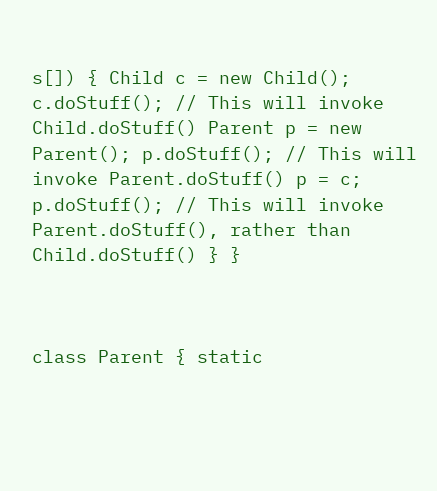s[]) { Child c = new Child(); c.doStuff(); // This will invoke Child.doStuff() Parent p = new Parent(); p.doStuff(); // This will invoke Parent.doStuff() p = c; p.doStuff(); // This will invoke Parent.doStuff(), rather than Child.doStuff() } }



class Parent { static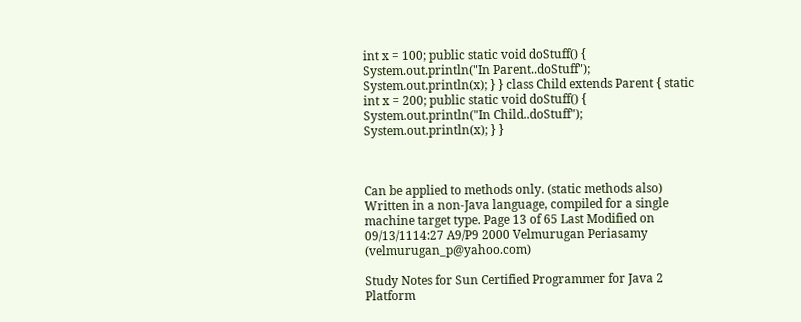int x = 100; public static void doStuff() { System.out.println("In Parent..doStuff"); System.out.println(x); } } class Child extends Parent { static int x = 200; public static void doStuff() { System.out.println("In Child..doStuff"); System.out.println(x); } }



Can be applied to methods only. (static methods also) Written in a non-Java language, compiled for a single machine target type. Page 13 of 65 Last Modified on 09/13/1114:27 A9/P9 2000 Velmurugan Periasamy (velmurugan_p@yahoo.com)

Study Notes for Sun Certified Programmer for Java 2 Platform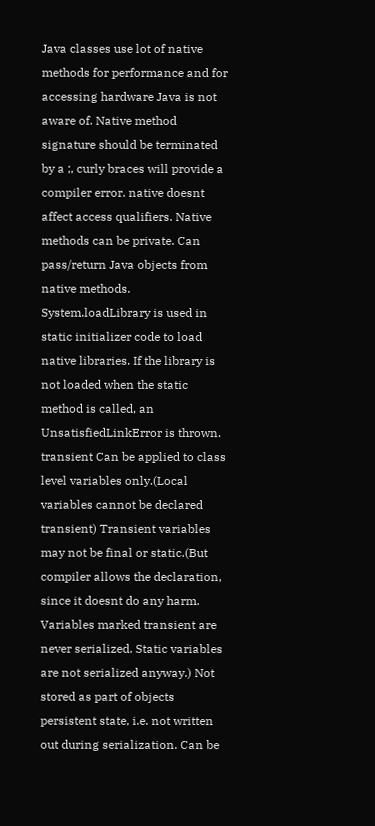Java classes use lot of native methods for performance and for accessing hardware Java is not aware of. Native method signature should be terminated by a ;, curly braces will provide a compiler error. native doesnt affect access qualifiers. Native methods can be private. Can pass/return Java objects from native methods. System.loadLibrary is used in static initializer code to load native libraries. If the library is not loaded when the static method is called, an UnsatisfiedLinkError is thrown. transient Can be applied to class level variables only.(Local variables cannot be declared transient) Transient variables may not be final or static.(But compiler allows the declaration, since it doesnt do any harm. Variables marked transient are never serialized. Static variables are not serialized anyway.) Not stored as part of objects persistent state, i.e. not written out during serialization. Can be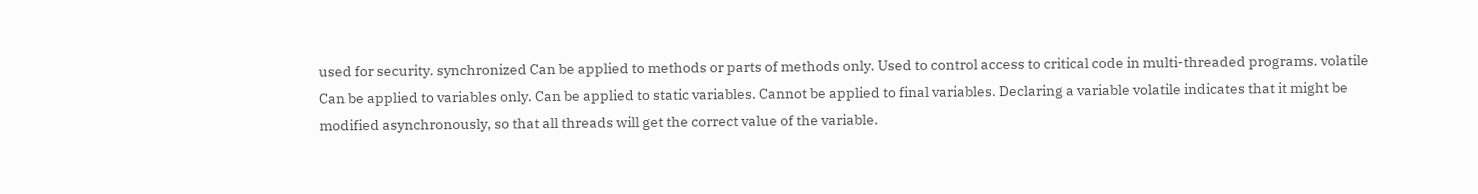used for security. synchronized Can be applied to methods or parts of methods only. Used to control access to critical code in multi-threaded programs. volatile Can be applied to variables only. Can be applied to static variables. Cannot be applied to final variables. Declaring a variable volatile indicates that it might be modified asynchronously, so that all threads will get the correct value of the variable.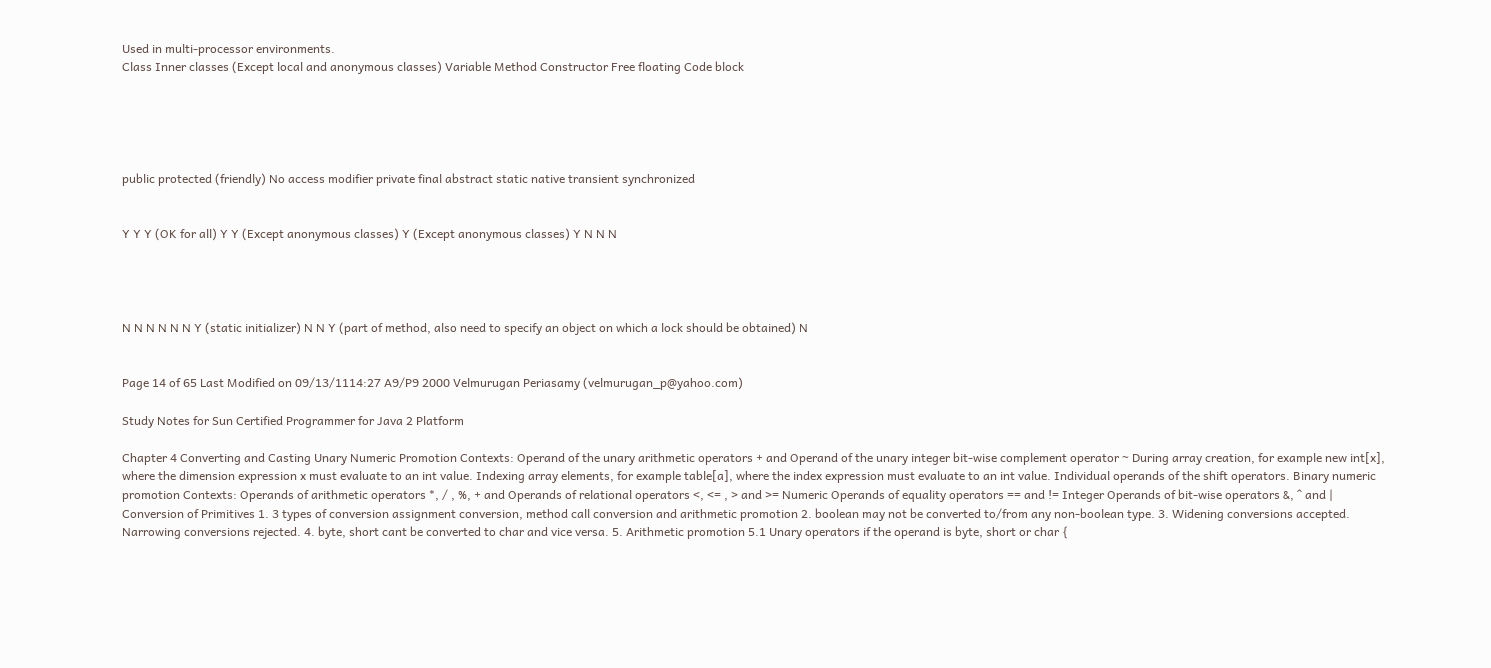Used in multi-processor environments.
Class Inner classes (Except local and anonymous classes) Variable Method Constructor Free floating Code block





public protected (friendly) No access modifier private final abstract static native transient synchronized


Y Y Y (OK for all) Y Y (Except anonymous classes) Y (Except anonymous classes) Y N N N




N N N N N N Y (static initializer) N N Y (part of method, also need to specify an object on which a lock should be obtained) N


Page 14 of 65 Last Modified on 09/13/1114:27 A9/P9 2000 Velmurugan Periasamy (velmurugan_p@yahoo.com)

Study Notes for Sun Certified Programmer for Java 2 Platform

Chapter 4 Converting and Casting Unary Numeric Promotion Contexts: Operand of the unary arithmetic operators + and Operand of the unary integer bit-wise complement operator ~ During array creation, for example new int[x], where the dimension expression x must evaluate to an int value. Indexing array elements, for example table[a], where the index expression must evaluate to an int value. Individual operands of the shift operators. Binary numeric promotion Contexts: Operands of arithmetic operators *, / , %, + and Operands of relational operators <, <= , > and >= Numeric Operands of equality operators == and != Integer Operands of bit-wise operators &, ^ and | Conversion of Primitives 1. 3 types of conversion assignment conversion, method call conversion and arithmetic promotion 2. boolean may not be converted to/from any non-boolean type. 3. Widening conversions accepted. Narrowing conversions rejected. 4. byte, short cant be converted to char and vice versa. 5. Arithmetic promotion 5.1 Unary operators if the operand is byte, short or char {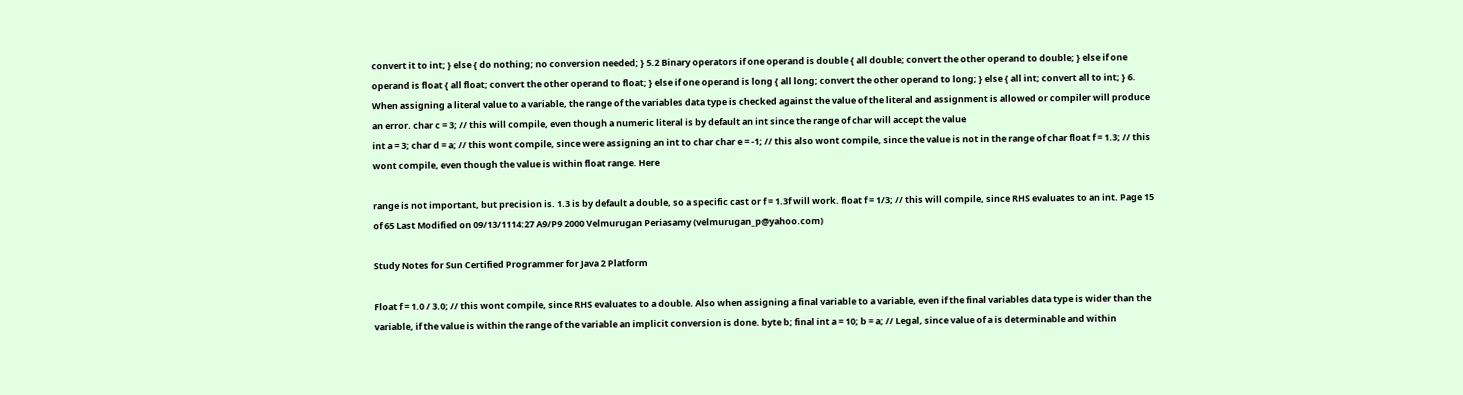convert it to int; } else { do nothing; no conversion needed; } 5.2 Binary operators if one operand is double { all double; convert the other operand to double; } else if one operand is float { all float; convert the other operand to float; } else if one operand is long { all long; convert the other operand to long; } else { all int; convert all to int; } 6. When assigning a literal value to a variable, the range of the variables data type is checked against the value of the literal and assignment is allowed or compiler will produce an error. char c = 3; // this will compile, even though a numeric literal is by default an int since the range of char will accept the value
int a = 3; char d = a; // this wont compile, since were assigning an int to char char e = -1; // this also wont compile, since the value is not in the range of char float f = 1.3; // this wont compile, even though the value is within float range. Here

range is not important, but precision is. 1.3 is by default a double, so a specific cast or f = 1.3f will work. float f = 1/3; // this will compile, since RHS evaluates to an int. Page 15 of 65 Last Modified on 09/13/1114:27 A9/P9 2000 Velmurugan Periasamy (velmurugan_p@yahoo.com)

Study Notes for Sun Certified Programmer for Java 2 Platform

Float f = 1.0 / 3.0; // this wont compile, since RHS evaluates to a double. Also when assigning a final variable to a variable, even if the final variables data type is wider than the variable, if the value is within the range of the variable an implicit conversion is done. byte b; final int a = 10; b = a; // Legal, since value of a is determinable and within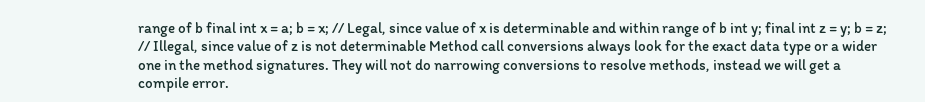range of b final int x = a; b = x; // Legal, since value of x is determinable and within range of b int y; final int z = y; b = z; // Illegal, since value of z is not determinable Method call conversions always look for the exact data type or a wider one in the method signatures. They will not do narrowing conversions to resolve methods, instead we will get a compile error.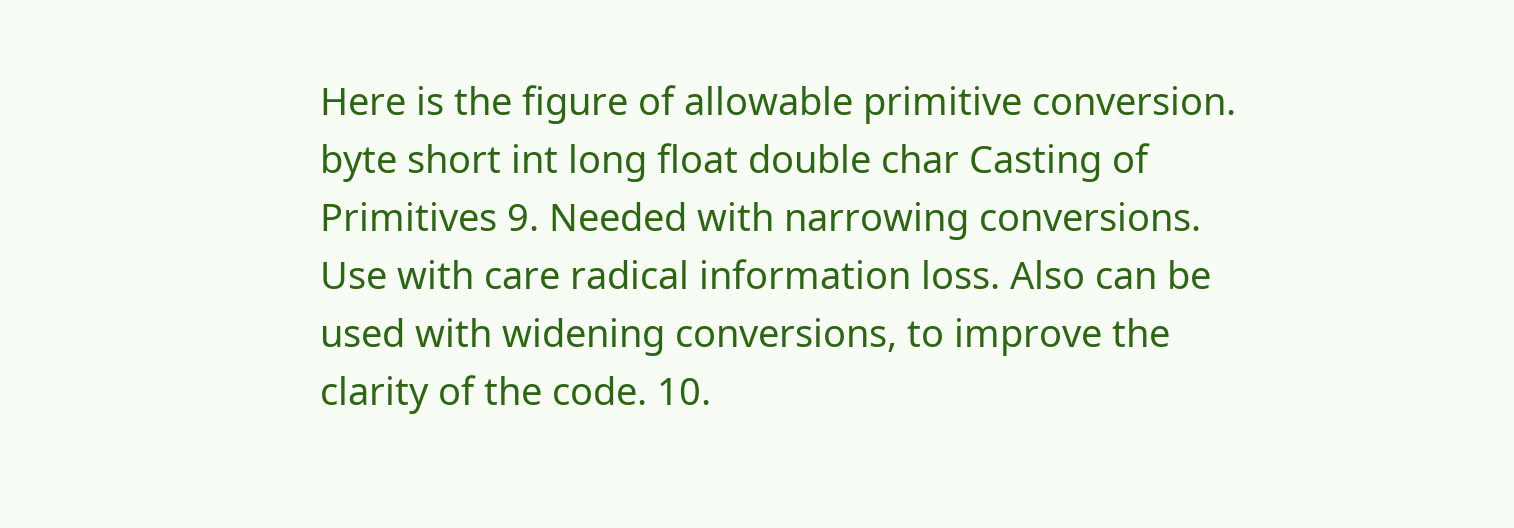Here is the figure of allowable primitive conversion. byte short int long float double char Casting of Primitives 9. Needed with narrowing conversions. Use with care radical information loss. Also can be used with widening conversions, to improve the clarity of the code. 10.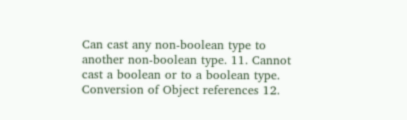Can cast any non-boolean type to another non-boolean type. 11. Cannot cast a boolean or to a boolean type. Conversion of Object references 12.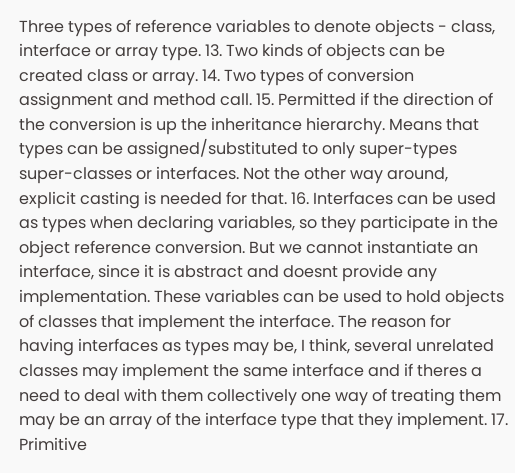Three types of reference variables to denote objects - class, interface or array type. 13. Two kinds of objects can be created class or array. 14. Two types of conversion assignment and method call. 15. Permitted if the direction of the conversion is up the inheritance hierarchy. Means that types can be assigned/substituted to only super-types super-classes or interfaces. Not the other way around, explicit casting is needed for that. 16. Interfaces can be used as types when declaring variables, so they participate in the object reference conversion. But we cannot instantiate an interface, since it is abstract and doesnt provide any implementation. These variables can be used to hold objects of classes that implement the interface. The reason for having interfaces as types may be, I think, several unrelated classes may implement the same interface and if theres a need to deal with them collectively one way of treating them may be an array of the interface type that they implement. 17. Primitive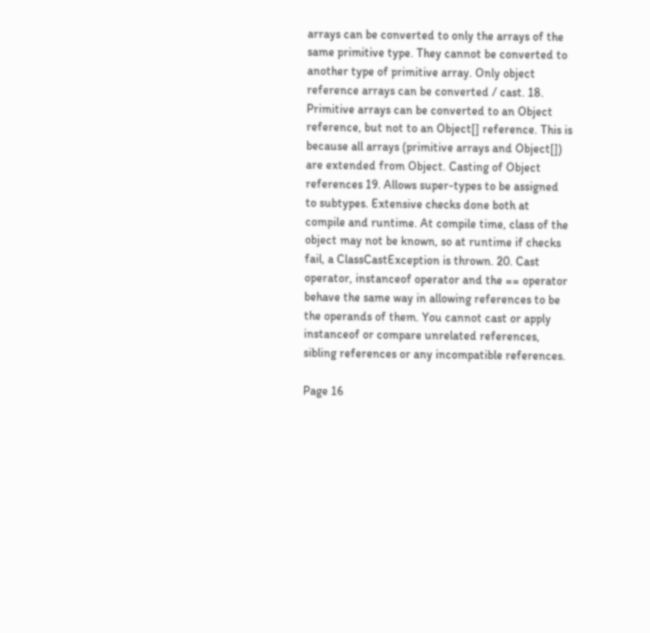arrays can be converted to only the arrays of the same primitive type. They cannot be converted to another type of primitive array. Only object reference arrays can be converted / cast. 18. Primitive arrays can be converted to an Object reference, but not to an Object[] reference. This is because all arrays (primitive arrays and Object[]) are extended from Object. Casting of Object references 19. Allows super-types to be assigned to subtypes. Extensive checks done both at compile and runtime. At compile time, class of the object may not be known, so at runtime if checks fail, a ClassCastException is thrown. 20. Cast operator, instanceof operator and the == operator behave the same way in allowing references to be the operands of them. You cannot cast or apply instanceof or compare unrelated references, sibling references or any incompatible references.

Page 16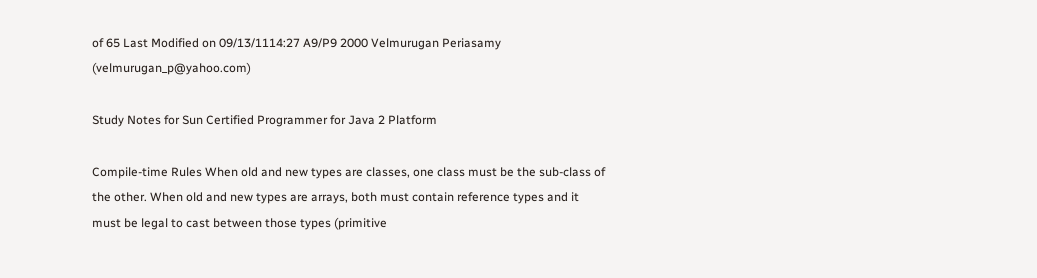of 65 Last Modified on 09/13/1114:27 A9/P9 2000 Velmurugan Periasamy (velmurugan_p@yahoo.com)

Study Notes for Sun Certified Programmer for Java 2 Platform

Compile-time Rules When old and new types are classes, one class must be the sub-class of the other. When old and new types are arrays, both must contain reference types and it must be legal to cast between those types (primitive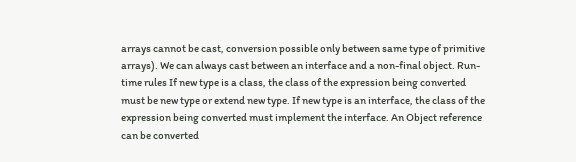arrays cannot be cast, conversion possible only between same type of primitive arrays). We can always cast between an interface and a non-final object. Run-time rules If new type is a class, the class of the expression being converted must be new type or extend new type. If new type is an interface, the class of the expression being converted must implement the interface. An Object reference can be converted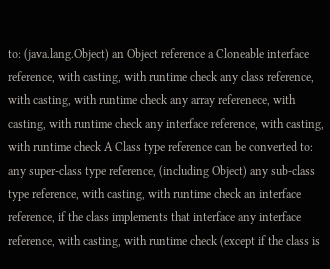to: (java.lang.Object) an Object reference a Cloneable interface reference, with casting, with runtime check any class reference, with casting, with runtime check any array referenece, with casting, with runtime check any interface reference, with casting, with runtime check A Class type reference can be converted to: any super-class type reference, (including Object) any sub-class type reference, with casting, with runtime check an interface reference, if the class implements that interface any interface reference, with casting, with runtime check (except if the class is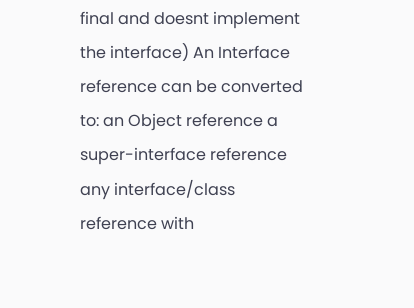final and doesnt implement the interface) An Interface reference can be converted to: an Object reference a super-interface reference any interface/class reference with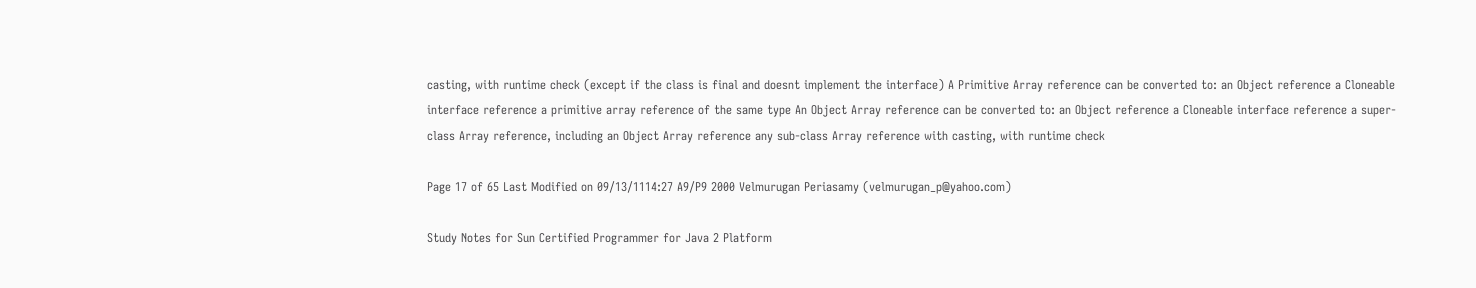casting, with runtime check (except if the class is final and doesnt implement the interface) A Primitive Array reference can be converted to: an Object reference a Cloneable interface reference a primitive array reference of the same type An Object Array reference can be converted to: an Object reference a Cloneable interface reference a super-class Array reference, including an Object Array reference any sub-class Array reference with casting, with runtime check

Page 17 of 65 Last Modified on 09/13/1114:27 A9/P9 2000 Velmurugan Periasamy (velmurugan_p@yahoo.com)

Study Notes for Sun Certified Programmer for Java 2 Platform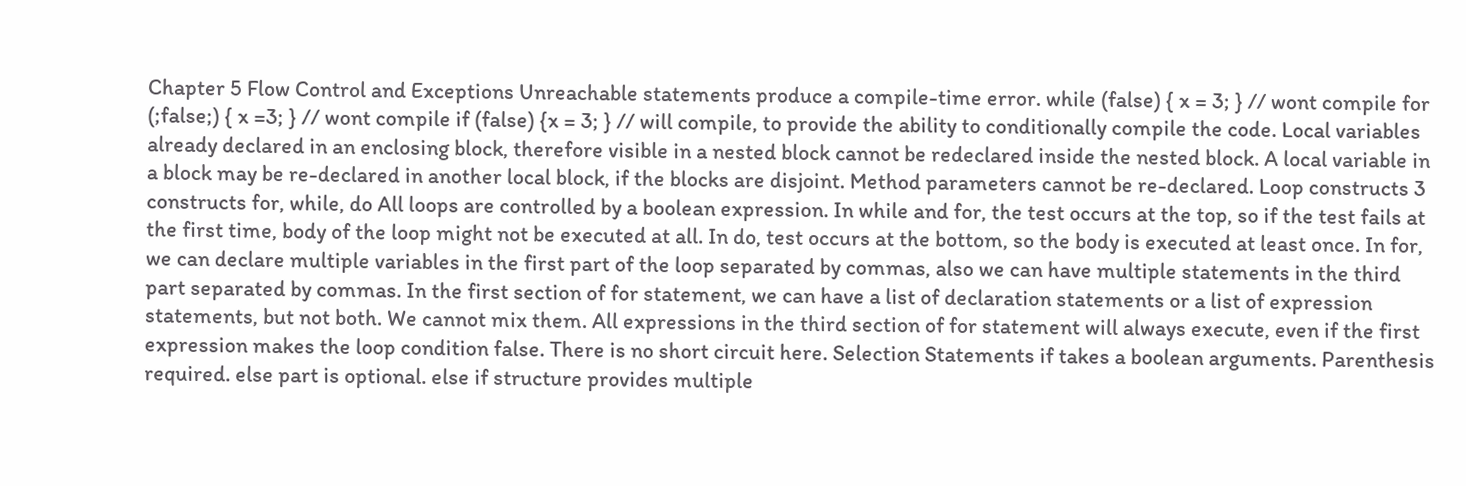Chapter 5 Flow Control and Exceptions Unreachable statements produce a compile-time error. while (false) { x = 3; } // wont compile for (;false;) { x =3; } // wont compile if (false) {x = 3; } // will compile, to provide the ability to conditionally compile the code. Local variables already declared in an enclosing block, therefore visible in a nested block cannot be redeclared inside the nested block. A local variable in a block may be re-declared in another local block, if the blocks are disjoint. Method parameters cannot be re-declared. Loop constructs 3 constructs for, while, do All loops are controlled by a boolean expression. In while and for, the test occurs at the top, so if the test fails at the first time, body of the loop might not be executed at all. In do, test occurs at the bottom, so the body is executed at least once. In for, we can declare multiple variables in the first part of the loop separated by commas, also we can have multiple statements in the third part separated by commas. In the first section of for statement, we can have a list of declaration statements or a list of expression statements, but not both. We cannot mix them. All expressions in the third section of for statement will always execute, even if the first expression makes the loop condition false. There is no short circuit here. Selection Statements if takes a boolean arguments. Parenthesis required. else part is optional. else if structure provides multiple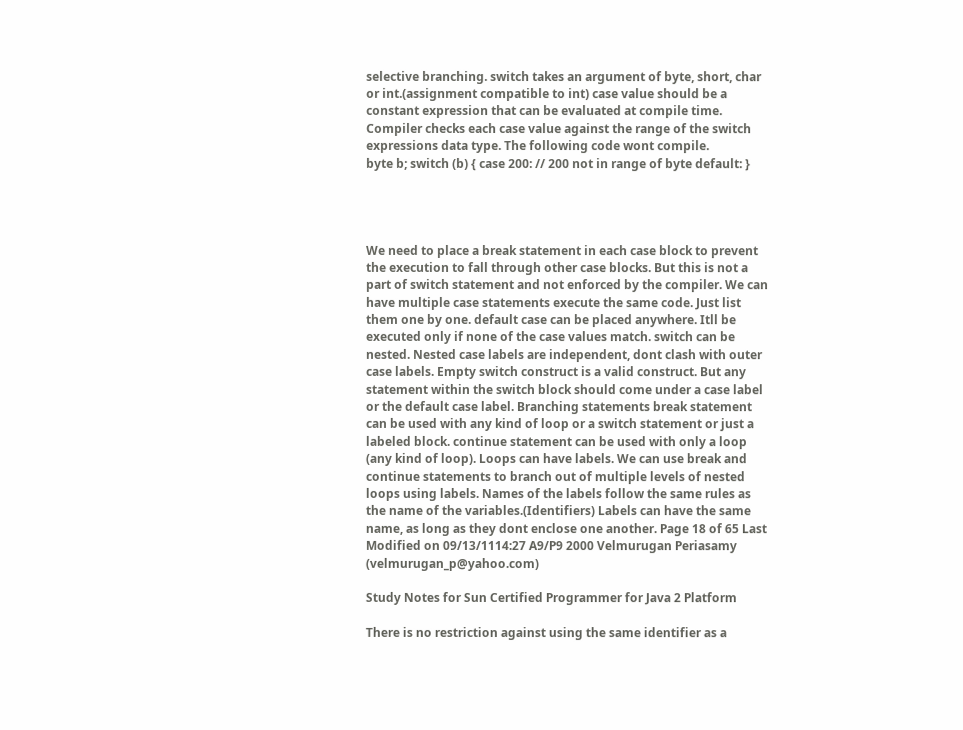selective branching. switch takes an argument of byte, short, char or int.(assignment compatible to int) case value should be a constant expression that can be evaluated at compile time. Compiler checks each case value against the range of the switch expressions data type. The following code wont compile.
byte b; switch (b) { case 200: // 200 not in range of byte default: }




We need to place a break statement in each case block to prevent the execution to fall through other case blocks. But this is not a part of switch statement and not enforced by the compiler. We can have multiple case statements execute the same code. Just list them one by one. default case can be placed anywhere. Itll be executed only if none of the case values match. switch can be nested. Nested case labels are independent, dont clash with outer case labels. Empty switch construct is a valid construct. But any statement within the switch block should come under a case label or the default case label. Branching statements break statement can be used with any kind of loop or a switch statement or just a labeled block. continue statement can be used with only a loop (any kind of loop). Loops can have labels. We can use break and continue statements to branch out of multiple levels of nested loops using labels. Names of the labels follow the same rules as the name of the variables.(Identifiers) Labels can have the same name, as long as they dont enclose one another. Page 18 of 65 Last Modified on 09/13/1114:27 A9/P9 2000 Velmurugan Periasamy (velmurugan_p@yahoo.com)

Study Notes for Sun Certified Programmer for Java 2 Platform

There is no restriction against using the same identifier as a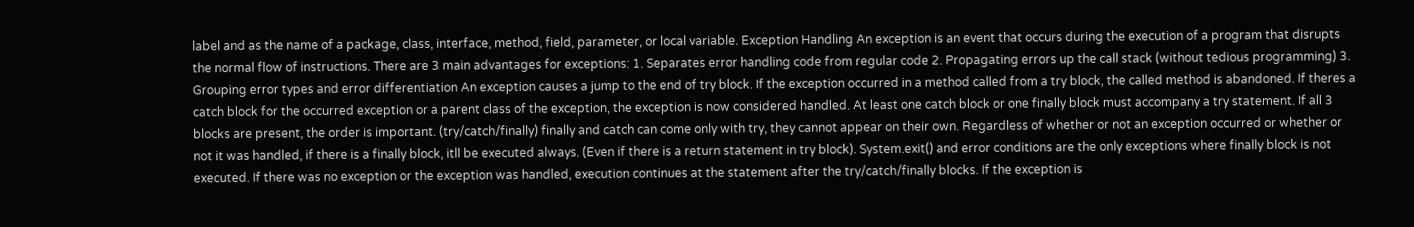label and as the name of a package, class, interface, method, field, parameter, or local variable. Exception Handling An exception is an event that occurs during the execution of a program that disrupts the normal flow of instructions. There are 3 main advantages for exceptions: 1. Separates error handling code from regular code 2. Propagating errors up the call stack (without tedious programming) 3. Grouping error types and error differentiation An exception causes a jump to the end of try block. If the exception occurred in a method called from a try block, the called method is abandoned. If theres a catch block for the occurred exception or a parent class of the exception, the exception is now considered handled. At least one catch block or one finally block must accompany a try statement. If all 3 blocks are present, the order is important. (try/catch/finally) finally and catch can come only with try, they cannot appear on their own. Regardless of whether or not an exception occurred or whether or not it was handled, if there is a finally block, itll be executed always. (Even if there is a return statement in try block). System.exit() and error conditions are the only exceptions where finally block is not executed. If there was no exception or the exception was handled, execution continues at the statement after the try/catch/finally blocks. If the exception is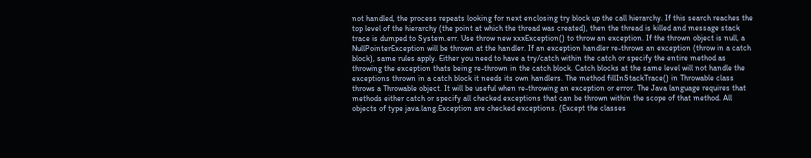not handled, the process repeats looking for next enclosing try block up the call hierarchy. If this search reaches the top level of the hierarchy (the point at which the thread was created), then the thread is killed and message stack trace is dumped to System.err. Use throw new xxxException() to throw an exception. If the thrown object is null, a NullPointerException will be thrown at the handler. If an exception handler re-throws an exception (throw in a catch block), same rules apply. Either you need to have a try/catch within the catch or specify the entire method as throwing the exception thats being re-thrown in the catch block. Catch blocks at the same level will not handle the exceptions thrown in a catch block it needs its own handlers. The method fillInStackTrace() in Throwable class throws a Throwable object. It will be useful when re-throwing an exception or error. The Java language requires that methods either catch or specify all checked exceptions that can be thrown within the scope of that method. All objects of type java.lang.Exception are checked exceptions. (Except the classes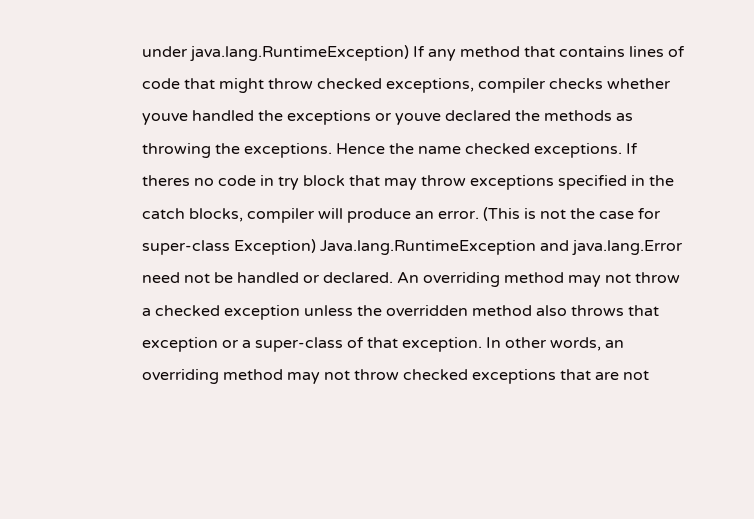under java.lang.RuntimeException) If any method that contains lines of code that might throw checked exceptions, compiler checks whether youve handled the exceptions or youve declared the methods as throwing the exceptions. Hence the name checked exceptions. If theres no code in try block that may throw exceptions specified in the catch blocks, compiler will produce an error. (This is not the case for super-class Exception) Java.lang.RuntimeException and java.lang.Error need not be handled or declared. An overriding method may not throw a checked exception unless the overridden method also throws that exception or a super-class of that exception. In other words, an overriding method may not throw checked exceptions that are not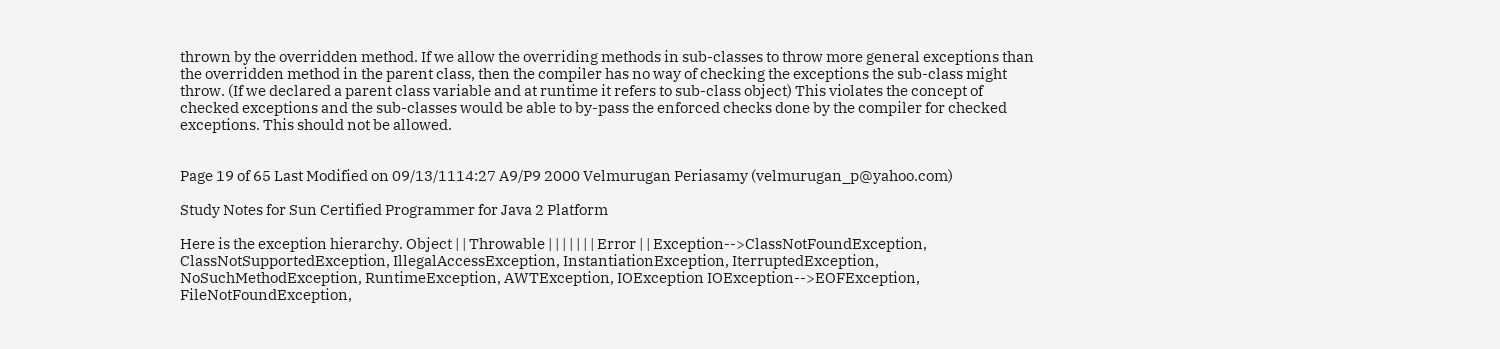thrown by the overridden method. If we allow the overriding methods in sub-classes to throw more general exceptions than the overridden method in the parent class, then the compiler has no way of checking the exceptions the sub-class might throw. (If we declared a parent class variable and at runtime it refers to sub-class object) This violates the concept of checked exceptions and the sub-classes would be able to by-pass the enforced checks done by the compiler for checked exceptions. This should not be allowed.


Page 19 of 65 Last Modified on 09/13/1114:27 A9/P9 2000 Velmurugan Periasamy (velmurugan_p@yahoo.com)

Study Notes for Sun Certified Programmer for Java 2 Platform

Here is the exception hierarchy. Object | | Throwable | | | | | | | Error | | Exception-->ClassNotFoundException, ClassNotSupportedException, IllegalAccessException, InstantiationException, IterruptedException, NoSuchMethodException, RuntimeException, AWTException, IOException IOException-->EOFException, FileNotFoundException,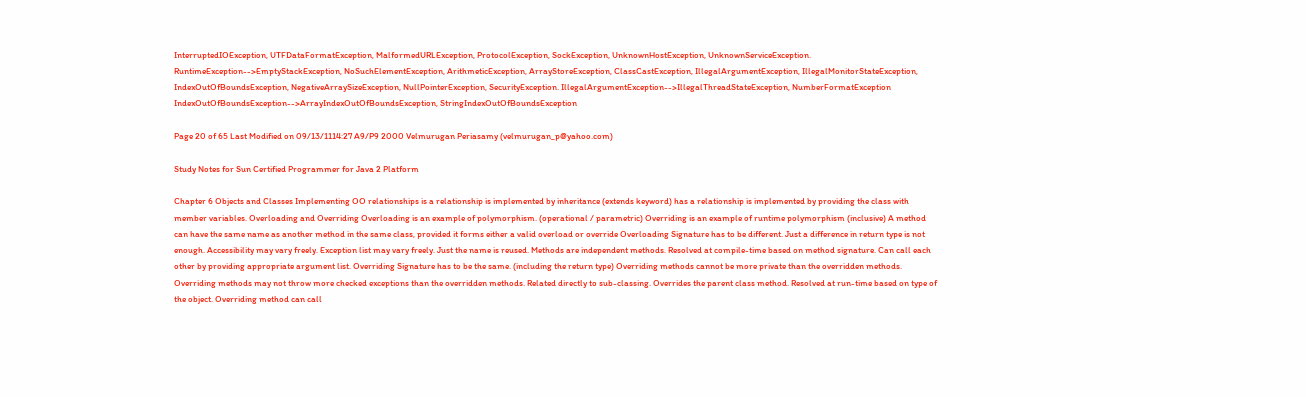InterruptedIOException, UTFDataFormatException, MalformedURLException, ProtocolException, SockException, UnknownHostException, UnknownServiceException. RuntimeException-->EmptyStackException, NoSuchElementException, ArithmeticException, ArrayStoreException, ClassCastException, IllegalArgumentException, IllegalMonitorStateException, IndexOutOfBoundsException, NegativeArraySizeException, NullPointerException, SecurityException. IllegalArgumentException-->IllegalThreadStateException, NumberFormatException IndexOutOfBoundsException-->ArrayIndexOutOfBoundsException, StringIndexOutOfBoundsException

Page 20 of 65 Last Modified on 09/13/1114:27 A9/P9 2000 Velmurugan Periasamy (velmurugan_p@yahoo.com)

Study Notes for Sun Certified Programmer for Java 2 Platform

Chapter 6 Objects and Classes Implementing OO relationships is a relationship is implemented by inheritance (extends keyword) has a relationship is implemented by providing the class with member variables. Overloading and Overriding Overloading is an example of polymorphism. (operational / parametric) Overriding is an example of runtime polymorphism (inclusive) A method can have the same name as another method in the same class, provided it forms either a valid overload or override Overloading Signature has to be different. Just a difference in return type is not enough. Accessibility may vary freely. Exception list may vary freely. Just the name is reused. Methods are independent methods. Resolved at compile-time based on method signature. Can call each other by providing appropriate argument list. Overriding Signature has to be the same. (including the return type) Overriding methods cannot be more private than the overridden methods. Overriding methods may not throw more checked exceptions than the overridden methods. Related directly to sub-classing. Overrides the parent class method. Resolved at run-time based on type of the object. Overriding method can call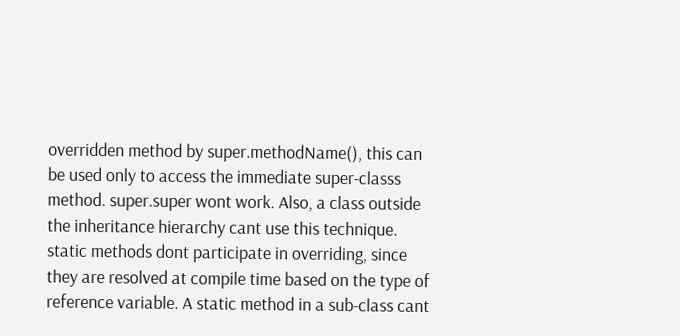overridden method by super.methodName(), this can be used only to access the immediate super-classs method. super.super wont work. Also, a class outside the inheritance hierarchy cant use this technique. static methods dont participate in overriding, since they are resolved at compile time based on the type of reference variable. A static method in a sub-class cant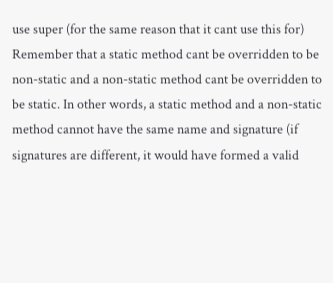use super (for the same reason that it cant use this for) Remember that a static method cant be overridden to be non-static and a non-static method cant be overridden to be static. In other words, a static method and a non-static method cannot have the same name and signature (if signatures are different, it would have formed a valid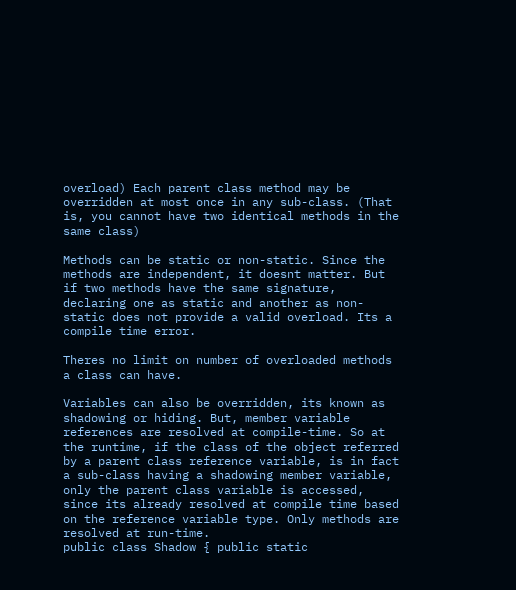overload) Each parent class method may be overridden at most once in any sub-class. (That is, you cannot have two identical methods in the same class)

Methods can be static or non-static. Since the methods are independent, it doesnt matter. But if two methods have the same signature, declaring one as static and another as non-static does not provide a valid overload. Its a compile time error.

Theres no limit on number of overloaded methods a class can have.

Variables can also be overridden, its known as shadowing or hiding. But, member variable references are resolved at compile-time. So at the runtime, if the class of the object referred by a parent class reference variable, is in fact a sub-class having a shadowing member variable, only the parent class variable is accessed, since its already resolved at compile time based on the reference variable type. Only methods are resolved at run-time.
public class Shadow { public static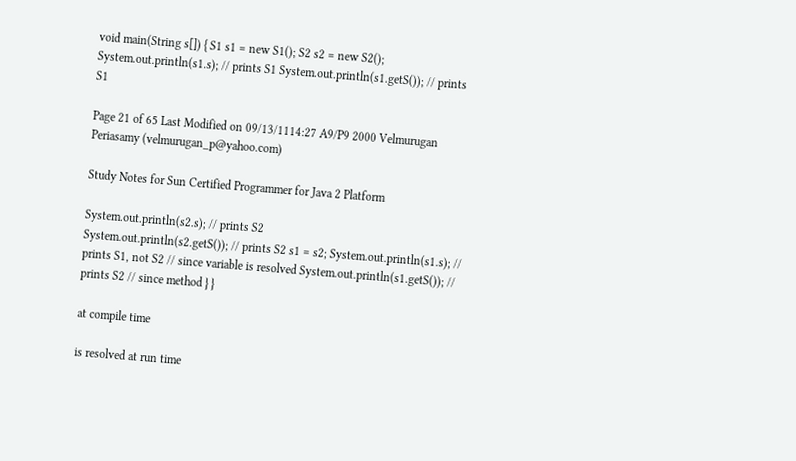void main(String s[]) { S1 s1 = new S1(); S2 s2 = new S2(); System.out.println(s1.s); // prints S1 System.out.println(s1.getS()); // prints S1

Page 21 of 65 Last Modified on 09/13/1114:27 A9/P9 2000 Velmurugan Periasamy (velmurugan_p@yahoo.com)

Study Notes for Sun Certified Programmer for Java 2 Platform

System.out.println(s2.s); // prints S2
System.out.println(s2.getS()); // prints S2 s1 = s2; System.out.println(s1.s); // prints S1, not S2 // since variable is resolved System.out.println(s1.getS()); // prints S2 // since method } }

at compile time

is resolved at run time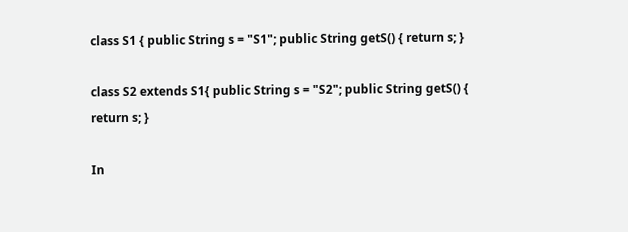class S1 { public String s = "S1"; public String getS() { return s; }

class S2 extends S1{ public String s = "S2"; public String getS() { return s; }

In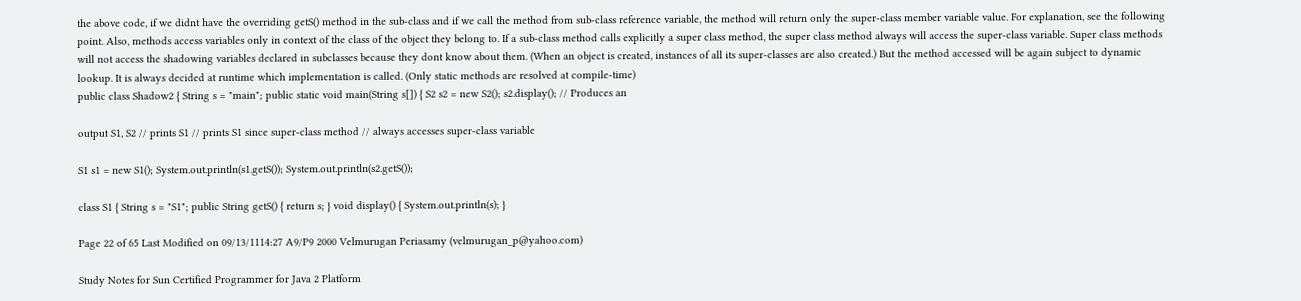the above code, if we didnt have the overriding getS() method in the sub-class and if we call the method from sub-class reference variable, the method will return only the super-class member variable value. For explanation, see the following point. Also, methods access variables only in context of the class of the object they belong to. If a sub-class method calls explicitly a super class method, the super class method always will access the super-class variable. Super class methods will not access the shadowing variables declared in subclasses because they dont know about them. (When an object is created, instances of all its super-classes are also created.) But the method accessed will be again subject to dynamic lookup. It is always decided at runtime which implementation is called. (Only static methods are resolved at compile-time)
public class Shadow2 { String s = "main"; public static void main(String s[]) { S2 s2 = new S2(); s2.display(); // Produces an

output S1, S2 // prints S1 // prints S1 since super-class method // always accesses super-class variable

S1 s1 = new S1(); System.out.println(s1.getS()); System.out.println(s2.getS());

class S1 { String s = "S1"; public String getS() { return s; } void display() { System.out.println(s); }

Page 22 of 65 Last Modified on 09/13/1114:27 A9/P9 2000 Velmurugan Periasamy (velmurugan_p@yahoo.com)

Study Notes for Sun Certified Programmer for Java 2 Platform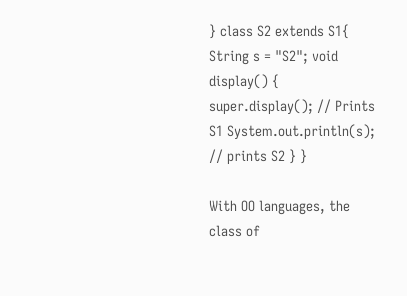} class S2 extends S1{ String s = "S2"; void display() { super.display(); // Prints S1 System.out.println(s); // prints S2 } }

With OO languages, the class of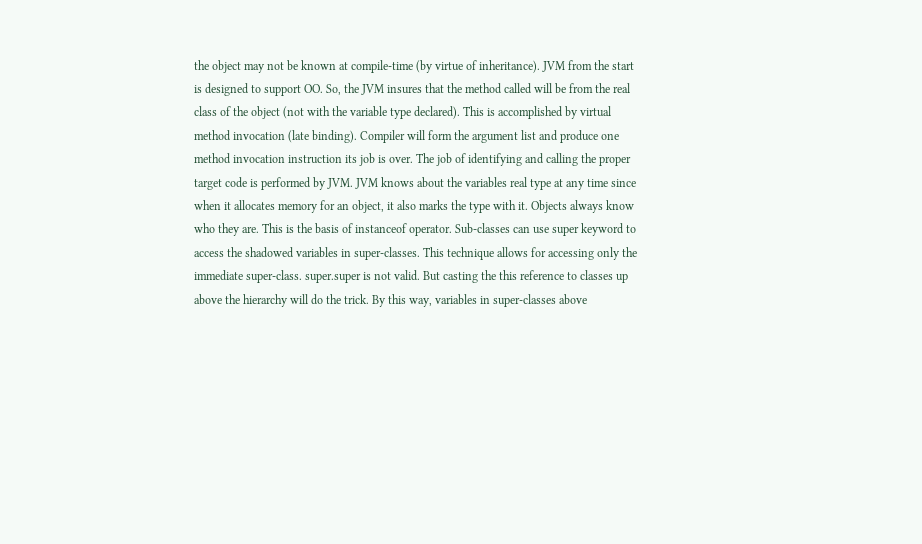the object may not be known at compile-time (by virtue of inheritance). JVM from the start is designed to support OO. So, the JVM insures that the method called will be from the real class of the object (not with the variable type declared). This is accomplished by virtual method invocation (late binding). Compiler will form the argument list and produce one method invocation instruction its job is over. The job of identifying and calling the proper target code is performed by JVM. JVM knows about the variables real type at any time since when it allocates memory for an object, it also marks the type with it. Objects always know who they are. This is the basis of instanceof operator. Sub-classes can use super keyword to access the shadowed variables in super-classes. This technique allows for accessing only the immediate super-class. super.super is not valid. But casting the this reference to classes up above the hierarchy will do the trick. By this way, variables in super-classes above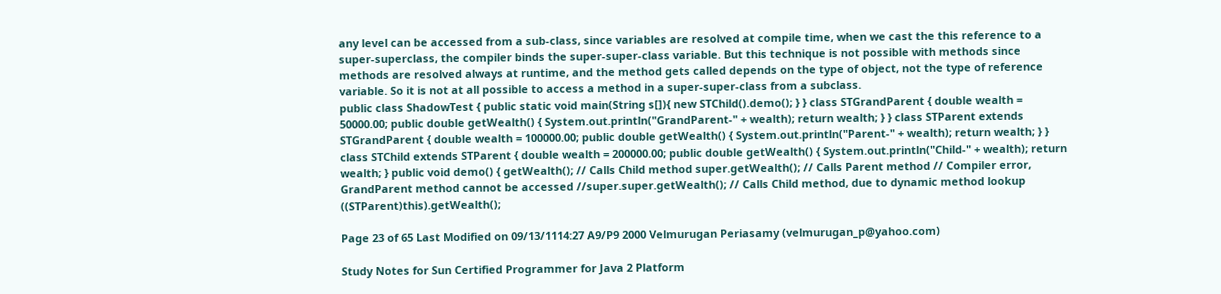any level can be accessed from a sub-class, since variables are resolved at compile time, when we cast the this reference to a super-superclass, the compiler binds the super-super-class variable. But this technique is not possible with methods since methods are resolved always at runtime, and the method gets called depends on the type of object, not the type of reference variable. So it is not at all possible to access a method in a super-super-class from a subclass.
public class ShadowTest { public static void main(String s[]){ new STChild().demo(); } } class STGrandParent { double wealth = 50000.00; public double getWealth() { System.out.println("GrandParent-" + wealth); return wealth; } } class STParent extends STGrandParent { double wealth = 100000.00; public double getWealth() { System.out.println("Parent-" + wealth); return wealth; } } class STChild extends STParent { double wealth = 200000.00; public double getWealth() { System.out.println("Child-" + wealth); return wealth; } public void demo() { getWealth(); // Calls Child method super.getWealth(); // Calls Parent method // Compiler error, GrandParent method cannot be accessed //super.super.getWealth(); // Calls Child method, due to dynamic method lookup ((STParent)this).getWealth();

Page 23 of 65 Last Modified on 09/13/1114:27 A9/P9 2000 Velmurugan Periasamy (velmurugan_p@yahoo.com)

Study Notes for Sun Certified Programmer for Java 2 Platform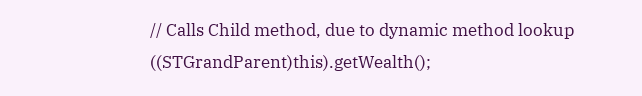// Calls Child method, due to dynamic method lookup ((STGrandParent)this).getWealth();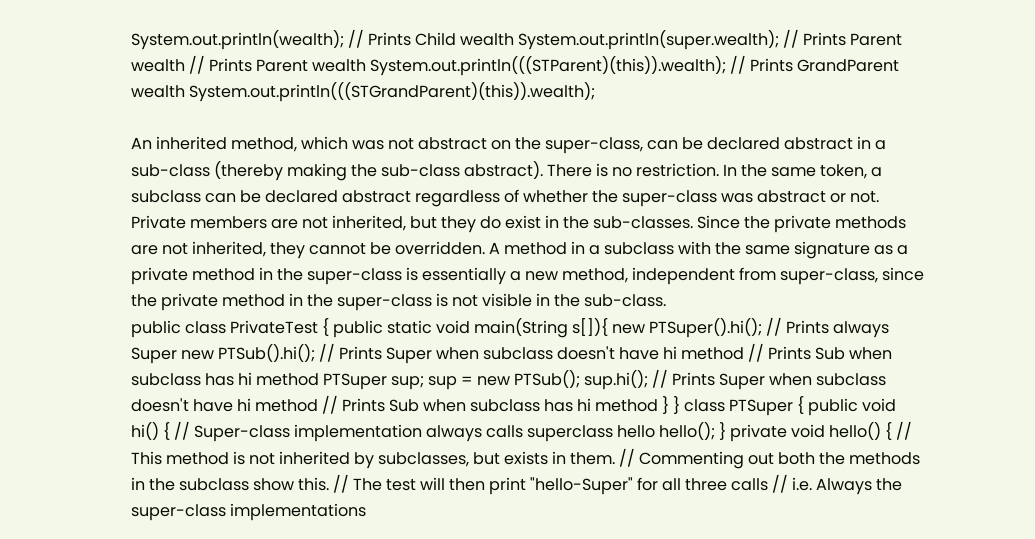System.out.println(wealth); // Prints Child wealth System.out.println(super.wealth); // Prints Parent wealth // Prints Parent wealth System.out.println(((STParent)(this)).wealth); // Prints GrandParent wealth System.out.println(((STGrandParent)(this)).wealth);

An inherited method, which was not abstract on the super-class, can be declared abstract in a sub-class (thereby making the sub-class abstract). There is no restriction. In the same token, a subclass can be declared abstract regardless of whether the super-class was abstract or not. Private members are not inherited, but they do exist in the sub-classes. Since the private methods are not inherited, they cannot be overridden. A method in a subclass with the same signature as a private method in the super-class is essentially a new method, independent from super-class, since the private method in the super-class is not visible in the sub-class.
public class PrivateTest { public static void main(String s[]){ new PTSuper().hi(); // Prints always Super new PTSub().hi(); // Prints Super when subclass doesn't have hi method // Prints Sub when subclass has hi method PTSuper sup; sup = new PTSub(); sup.hi(); // Prints Super when subclass doesn't have hi method // Prints Sub when subclass has hi method } } class PTSuper { public void hi() { // Super-class implementation always calls superclass hello hello(); } private void hello() { // This method is not inherited by subclasses, but exists in them. // Commenting out both the methods in the subclass show this. // The test will then print "hello-Super" for all three calls // i.e. Always the super-class implementations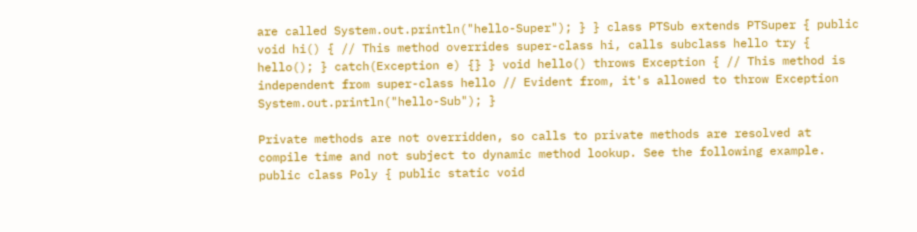are called System.out.println("hello-Super"); } } class PTSub extends PTSuper { public void hi() { // This method overrides super-class hi, calls subclass hello try { hello(); } catch(Exception e) {} } void hello() throws Exception { // This method is independent from super-class hello // Evident from, it's allowed to throw Exception System.out.println("hello-Sub"); }

Private methods are not overridden, so calls to private methods are resolved at compile time and not subject to dynamic method lookup. See the following example.
public class Poly { public static void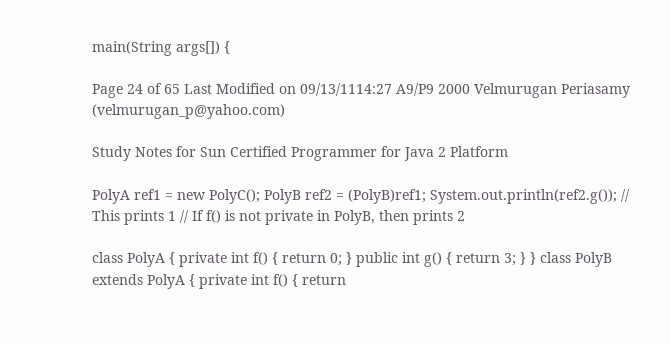main(String args[]) {

Page 24 of 65 Last Modified on 09/13/1114:27 A9/P9 2000 Velmurugan Periasamy (velmurugan_p@yahoo.com)

Study Notes for Sun Certified Programmer for Java 2 Platform

PolyA ref1 = new PolyC(); PolyB ref2 = (PolyB)ref1; System.out.println(ref2.g()); // This prints 1 // If f() is not private in PolyB, then prints 2

class PolyA { private int f() { return 0; } public int g() { return 3; } } class PolyB extends PolyA { private int f() { return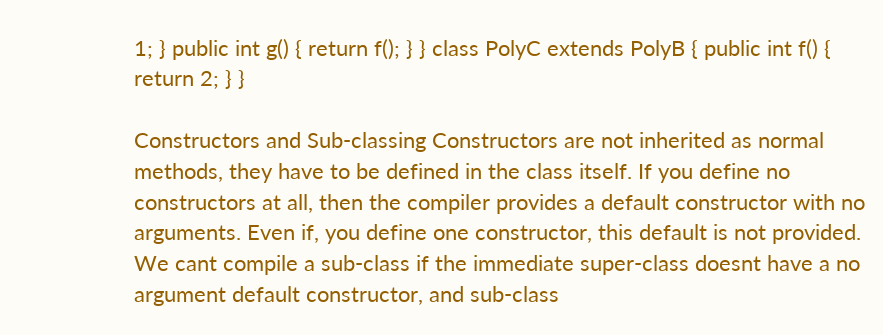1; } public int g() { return f(); } } class PolyC extends PolyB { public int f() { return 2; } }

Constructors and Sub-classing Constructors are not inherited as normal methods, they have to be defined in the class itself. If you define no constructors at all, then the compiler provides a default constructor with no arguments. Even if, you define one constructor, this default is not provided. We cant compile a sub-class if the immediate super-class doesnt have a no argument default constructor, and sub-class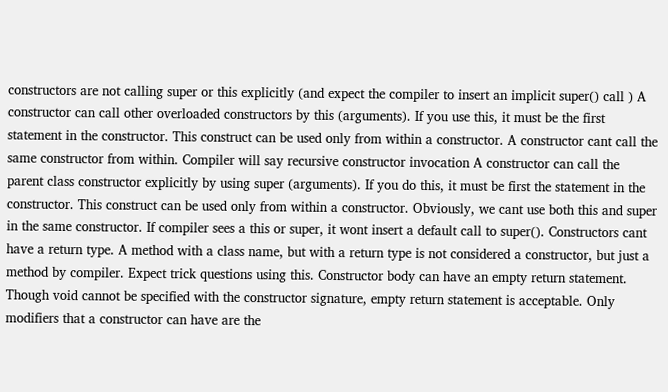constructors are not calling super or this explicitly (and expect the compiler to insert an implicit super() call ) A constructor can call other overloaded constructors by this (arguments). If you use this, it must be the first statement in the constructor. This construct can be used only from within a constructor. A constructor cant call the same constructor from within. Compiler will say recursive constructor invocation A constructor can call the parent class constructor explicitly by using super (arguments). If you do this, it must be first the statement in the constructor. This construct can be used only from within a constructor. Obviously, we cant use both this and super in the same constructor. If compiler sees a this or super, it wont insert a default call to super(). Constructors cant have a return type. A method with a class name, but with a return type is not considered a constructor, but just a method by compiler. Expect trick questions using this. Constructor body can have an empty return statement. Though void cannot be specified with the constructor signature, empty return statement is acceptable. Only modifiers that a constructor can have are the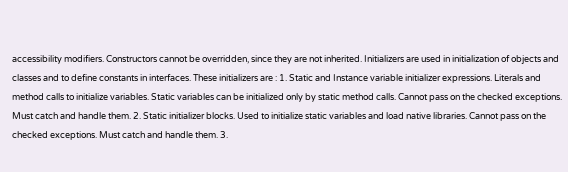accessibility modifiers. Constructors cannot be overridden, since they are not inherited. Initializers are used in initialization of objects and classes and to define constants in interfaces. These initializers are : 1. Static and Instance variable initializer expressions. Literals and method calls to initialize variables. Static variables can be initialized only by static method calls. Cannot pass on the checked exceptions. Must catch and handle them. 2. Static initializer blocks. Used to initialize static variables and load native libraries. Cannot pass on the checked exceptions. Must catch and handle them. 3.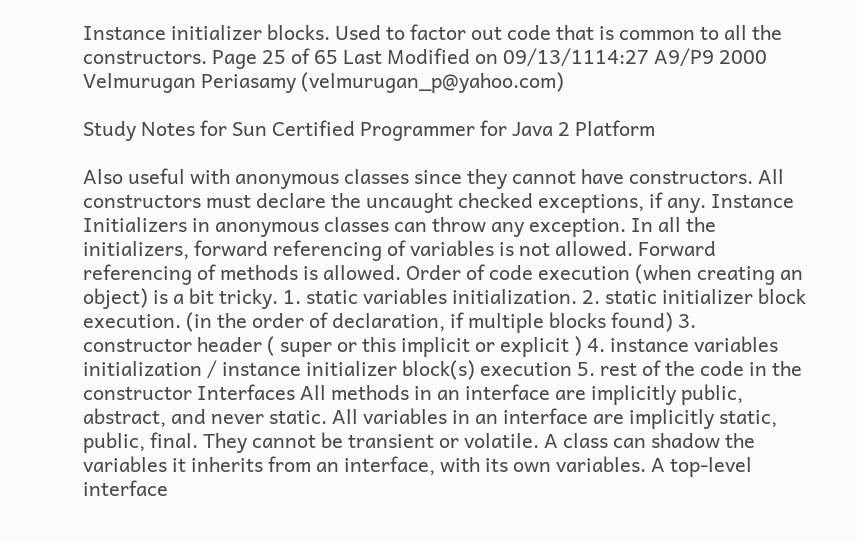Instance initializer blocks. Used to factor out code that is common to all the constructors. Page 25 of 65 Last Modified on 09/13/1114:27 A9/P9 2000 Velmurugan Periasamy (velmurugan_p@yahoo.com)

Study Notes for Sun Certified Programmer for Java 2 Platform

Also useful with anonymous classes since they cannot have constructors. All constructors must declare the uncaught checked exceptions, if any. Instance Initializers in anonymous classes can throw any exception. In all the initializers, forward referencing of variables is not allowed. Forward referencing of methods is allowed. Order of code execution (when creating an object) is a bit tricky. 1. static variables initialization. 2. static initializer block execution. (in the order of declaration, if multiple blocks found) 3. constructor header ( super or this implicit or explicit ) 4. instance variables initialization / instance initializer block(s) execution 5. rest of the code in the constructor Interfaces All methods in an interface are implicitly public, abstract, and never static. All variables in an interface are implicitly static, public, final. They cannot be transient or volatile. A class can shadow the variables it inherits from an interface, with its own variables. A top-level interface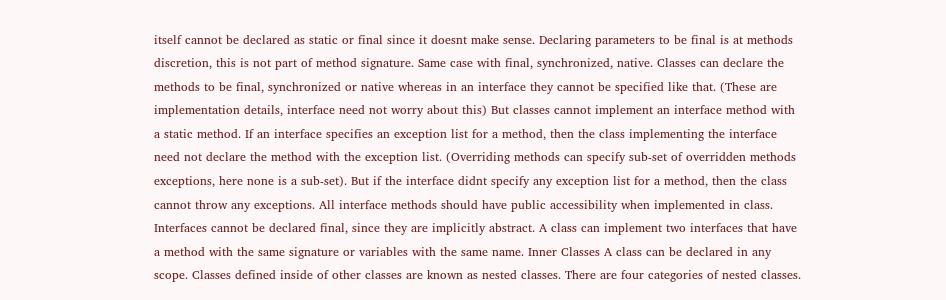itself cannot be declared as static or final since it doesnt make sense. Declaring parameters to be final is at methods discretion, this is not part of method signature. Same case with final, synchronized, native. Classes can declare the methods to be final, synchronized or native whereas in an interface they cannot be specified like that. (These are implementation details, interface need not worry about this) But classes cannot implement an interface method with a static method. If an interface specifies an exception list for a method, then the class implementing the interface need not declare the method with the exception list. (Overriding methods can specify sub-set of overridden methods exceptions, here none is a sub-set). But if the interface didnt specify any exception list for a method, then the class cannot throw any exceptions. All interface methods should have public accessibility when implemented in class. Interfaces cannot be declared final, since they are implicitly abstract. A class can implement two interfaces that have a method with the same signature or variables with the same name. Inner Classes A class can be declared in any scope. Classes defined inside of other classes are known as nested classes. There are four categories of nested classes.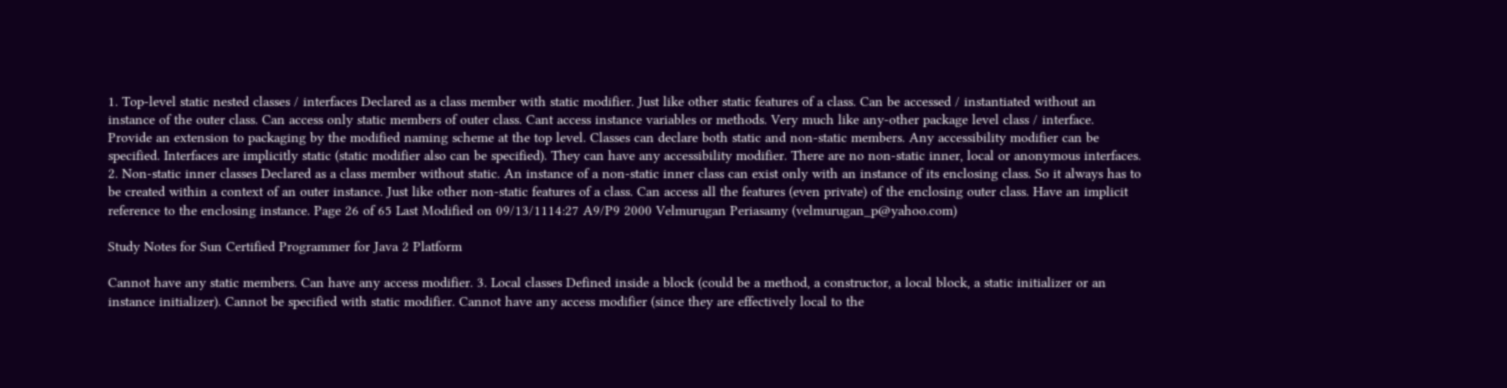1. Top-level static nested classes / interfaces Declared as a class member with static modifier. Just like other static features of a class. Can be accessed / instantiated without an instance of the outer class. Can access only static members of outer class. Cant access instance variables or methods. Very much like any-other package level class / interface. Provide an extension to packaging by the modified naming scheme at the top level. Classes can declare both static and non-static members. Any accessibility modifier can be specified. Interfaces are implicitly static (static modifier also can be specified). They can have any accessibility modifier. There are no non-static inner, local or anonymous interfaces. 2. Non-static inner classes Declared as a class member without static. An instance of a non-static inner class can exist only with an instance of its enclosing class. So it always has to be created within a context of an outer instance. Just like other non-static features of a class. Can access all the features (even private) of the enclosing outer class. Have an implicit reference to the enclosing instance. Page 26 of 65 Last Modified on 09/13/1114:27 A9/P9 2000 Velmurugan Periasamy (velmurugan_p@yahoo.com)

Study Notes for Sun Certified Programmer for Java 2 Platform

Cannot have any static members. Can have any access modifier. 3. Local classes Defined inside a block (could be a method, a constructor, a local block, a static initializer or an instance initializer). Cannot be specified with static modifier. Cannot have any access modifier (since they are effectively local to the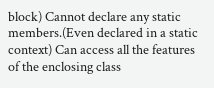block) Cannot declare any static members.(Even declared in a static context) Can access all the features of the enclosing class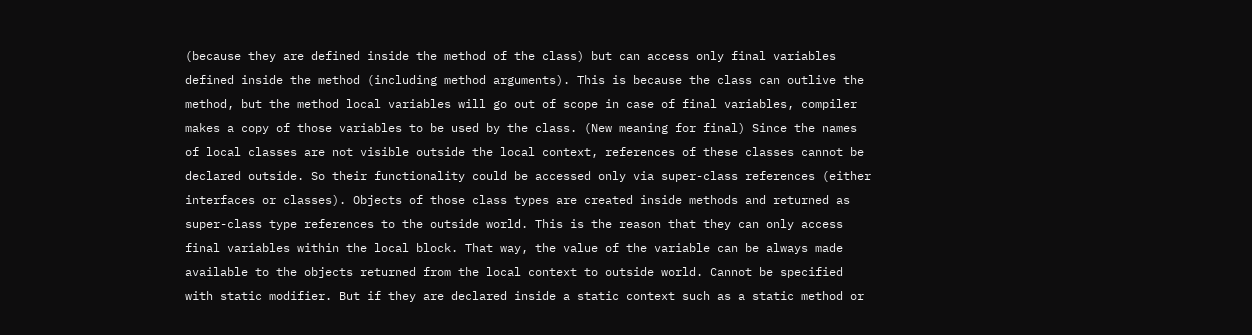(because they are defined inside the method of the class) but can access only final variables defined inside the method (including method arguments). This is because the class can outlive the method, but the method local variables will go out of scope in case of final variables, compiler makes a copy of those variables to be used by the class. (New meaning for final) Since the names of local classes are not visible outside the local context, references of these classes cannot be declared outside. So their functionality could be accessed only via super-class references (either interfaces or classes). Objects of those class types are created inside methods and returned as super-class type references to the outside world. This is the reason that they can only access final variables within the local block. That way, the value of the variable can be always made available to the objects returned from the local context to outside world. Cannot be specified with static modifier. But if they are declared inside a static context such as a static method or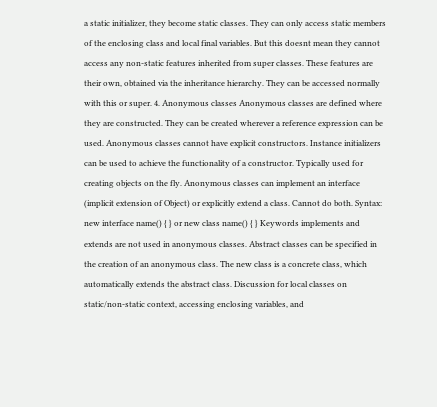a static initializer, they become static classes. They can only access static members of the enclosing class and local final variables. But this doesnt mean they cannot access any non-static features inherited from super classes. These features are their own, obtained via the inheritance hierarchy. They can be accessed normally with this or super. 4. Anonymous classes Anonymous classes are defined where they are constructed. They can be created wherever a reference expression can be used. Anonymous classes cannot have explicit constructors. Instance initializers can be used to achieve the functionality of a constructor. Typically used for creating objects on the fly. Anonymous classes can implement an interface (implicit extension of Object) or explicitly extend a class. Cannot do both. Syntax: new interface name() { } or new class name() { } Keywords implements and extends are not used in anonymous classes. Abstract classes can be specified in the creation of an anonymous class. The new class is a concrete class, which automatically extends the abstract class. Discussion for local classes on static/non-static context, accessing enclosing variables, and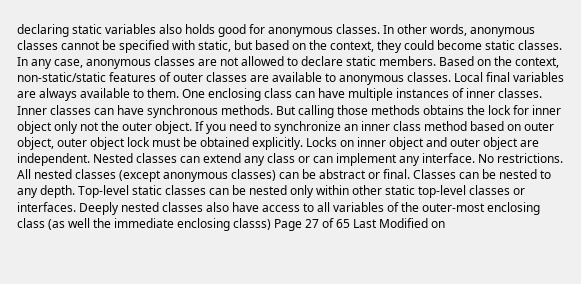declaring static variables also holds good for anonymous classes. In other words, anonymous classes cannot be specified with static, but based on the context, they could become static classes. In any case, anonymous classes are not allowed to declare static members. Based on the context, non-static/static features of outer classes are available to anonymous classes. Local final variables are always available to them. One enclosing class can have multiple instances of inner classes. Inner classes can have synchronous methods. But calling those methods obtains the lock for inner object only not the outer object. If you need to synchronize an inner class method based on outer object, outer object lock must be obtained explicitly. Locks on inner object and outer object are independent. Nested classes can extend any class or can implement any interface. No restrictions. All nested classes (except anonymous classes) can be abstract or final. Classes can be nested to any depth. Top-level static classes can be nested only within other static top-level classes or interfaces. Deeply nested classes also have access to all variables of the outer-most enclosing class (as well the immediate enclosing classs) Page 27 of 65 Last Modified on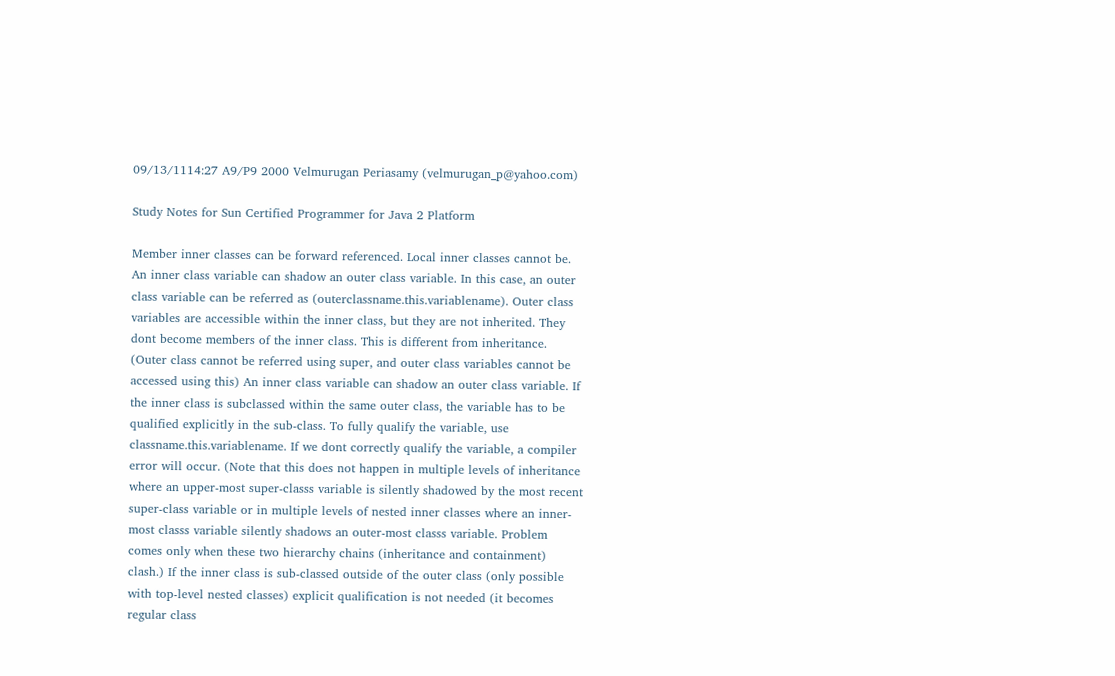09/13/1114:27 A9/P9 2000 Velmurugan Periasamy (velmurugan_p@yahoo.com)

Study Notes for Sun Certified Programmer for Java 2 Platform

Member inner classes can be forward referenced. Local inner classes cannot be. An inner class variable can shadow an outer class variable. In this case, an outer class variable can be referred as (outerclassname.this.variablename). Outer class variables are accessible within the inner class, but they are not inherited. They dont become members of the inner class. This is different from inheritance. (Outer class cannot be referred using super, and outer class variables cannot be accessed using this) An inner class variable can shadow an outer class variable. If the inner class is subclassed within the same outer class, the variable has to be qualified explicitly in the sub-class. To fully qualify the variable, use classname.this.variablename. If we dont correctly qualify the variable, a compiler error will occur. (Note that this does not happen in multiple levels of inheritance where an upper-most super-classs variable is silently shadowed by the most recent super-class variable or in multiple levels of nested inner classes where an inner-most classs variable silently shadows an outer-most classs variable. Problem comes only when these two hierarchy chains (inheritance and containment) clash.) If the inner class is sub-classed outside of the outer class (only possible with top-level nested classes) explicit qualification is not needed (it becomes regular class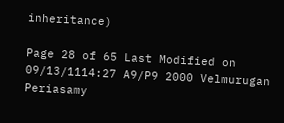inheritance)

Page 28 of 65 Last Modified on 09/13/1114:27 A9/P9 2000 Velmurugan Periasamy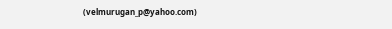(velmurugan_p@yahoo.com)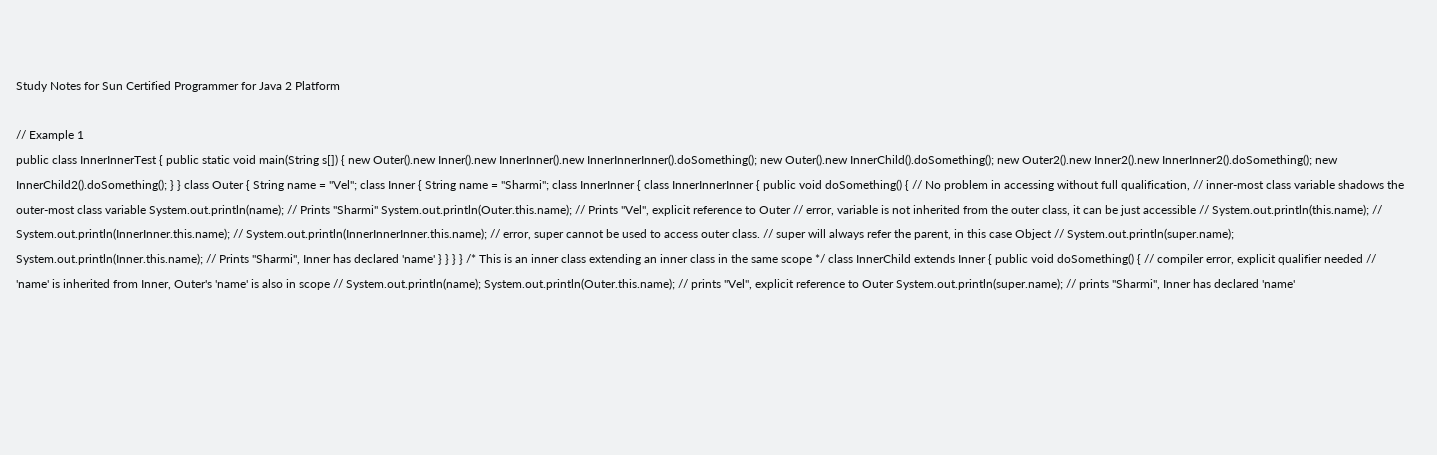Study Notes for Sun Certified Programmer for Java 2 Platform

// Example 1
public class InnerInnerTest { public static void main(String s[]) { new Outer().new Inner().new InnerInner().new InnerInnerInner().doSomething(); new Outer().new InnerChild().doSomething(); new Outer2().new Inner2().new InnerInner2().doSomething(); new InnerChild2().doSomething(); } } class Outer { String name = "Vel"; class Inner { String name = "Sharmi"; class InnerInner { class InnerInnerInner { public void doSomething() { // No problem in accessing without full qualification, // inner-most class variable shadows the outer-most class variable System.out.println(name); // Prints "Sharmi" System.out.println(Outer.this.name); // Prints "Vel", explicit reference to Outer // error, variable is not inherited from the outer class, it can be just accessible // System.out.println(this.name); // System.out.println(InnerInner.this.name); // System.out.println(InnerInnerInner.this.name); // error, super cannot be used to access outer class. // super will always refer the parent, in this case Object // System.out.println(super.name); System.out.println(Inner.this.name); // Prints "Sharmi", Inner has declared 'name' } } } } /* This is an inner class extending an inner class in the same scope */ class InnerChild extends Inner { public void doSomething() { // compiler error, explicit qualifier needed // 'name' is inherited from Inner, Outer's 'name' is also in scope // System.out.println(name); System.out.println(Outer.this.name); // prints "Vel", explicit reference to Outer System.out.println(super.name); // prints "Sharmi", Inner has declared 'name'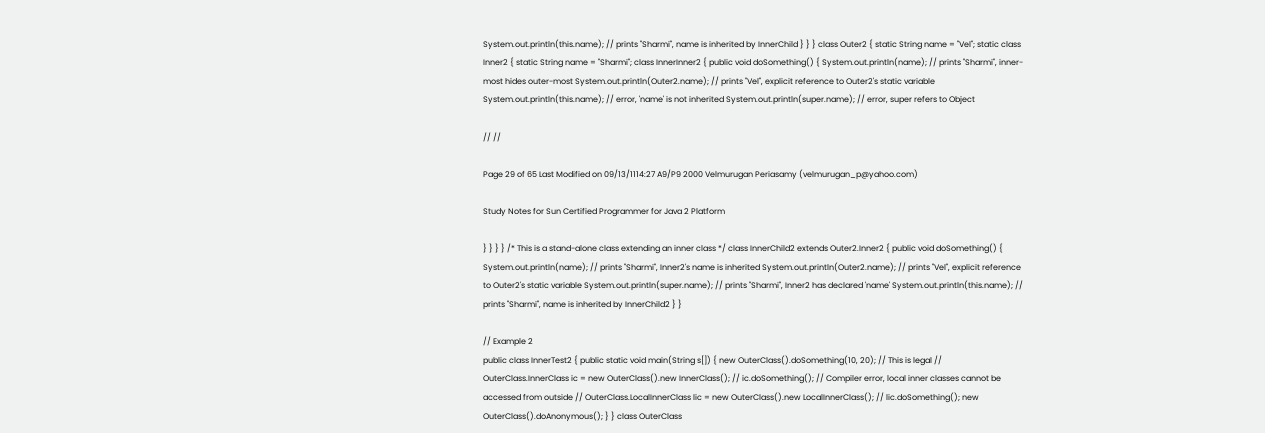System.out.println(this.name); // prints "Sharmi", name is inherited by InnerChild } } } class Outer2 { static String name = "Vel"; static class Inner2 { static String name = "Sharmi"; class InnerInner2 { public void doSomething() { System.out.println(name); // prints "Sharmi", inner-most hides outer-most System.out.println(Outer2.name); // prints "Vel", explicit reference to Outer2's static variable System.out.println(this.name); // error, 'name' is not inherited System.out.println(super.name); // error, super refers to Object

// //

Page 29 of 65 Last Modified on 09/13/1114:27 A9/P9 2000 Velmurugan Periasamy (velmurugan_p@yahoo.com)

Study Notes for Sun Certified Programmer for Java 2 Platform

} } } } /* This is a stand-alone class extending an inner class */ class InnerChild2 extends Outer2.Inner2 { public void doSomething() { System.out.println(name); // prints "Sharmi", Inner2's name is inherited System.out.println(Outer2.name); // prints "Vel", explicit reference to Outer2's static variable System.out.println(super.name); // prints "Sharmi", Inner2 has declared 'name' System.out.println(this.name); // prints "Sharmi", name is inherited by InnerChild2 } }

// Example 2
public class InnerTest2 { public static void main(String s[]) { new OuterClass().doSomething(10, 20); // This is legal // OuterClass.InnerClass ic = new OuterClass().new InnerClass(); // ic.doSomething(); // Compiler error, local inner classes cannot be accessed from outside // OuterClass.LocalInnerClass lic = new OuterClass().new LocalInnerClass(); // lic.doSomething(); new OuterClass().doAnonymous(); } } class OuterClass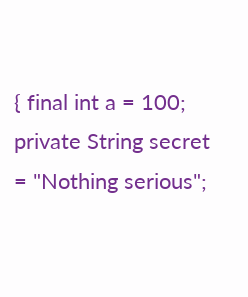{ final int a = 100; private String secret = "Nothing serious";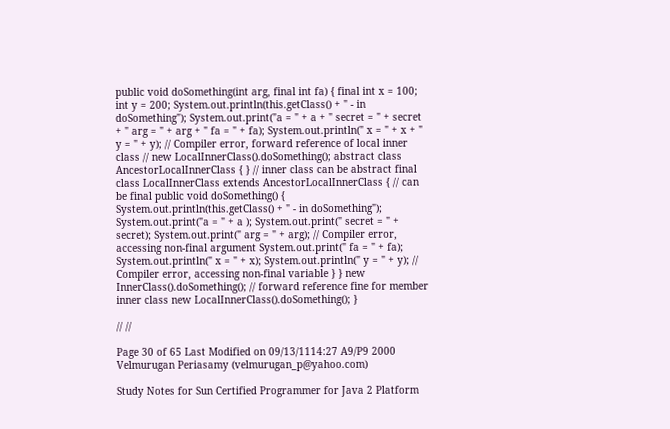public void doSomething(int arg, final int fa) { final int x = 100; int y = 200; System.out.println(this.getClass() + " - in doSomething"); System.out.print("a = " + a + " secret = " + secret + " arg = " + arg + " fa = " + fa); System.out.println(" x = " + x + " y = " + y); // Compiler error, forward reference of local inner class // new LocalInnerClass().doSomething(); abstract class AncestorLocalInnerClass { } // inner class can be abstract final class LocalInnerClass extends AncestorLocalInnerClass { // can be final public void doSomething() { System.out.println(this.getClass() + " - in doSomething"); System.out.print("a = " + a ); System.out.print(" secret = " + secret); System.out.print(" arg = " + arg); // Compiler error, accessing non-final argument System.out.print(" fa = " + fa); System.out.println(" x = " + x); System.out.println(" y = " + y); // Compiler error, accessing non-final variable } } new InnerClass().doSomething(); // forward reference fine for member inner class new LocalInnerClass().doSomething(); }

// //

Page 30 of 65 Last Modified on 09/13/1114:27 A9/P9 2000 Velmurugan Periasamy (velmurugan_p@yahoo.com)

Study Notes for Sun Certified Programmer for Java 2 Platform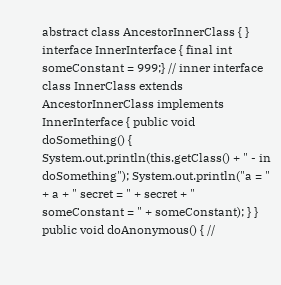abstract class AncestorInnerClass { } interface InnerInterface { final int someConstant = 999;} // inner interface class InnerClass extends AncestorInnerClass implements InnerInterface { public void doSomething() { System.out.println(this.getClass() + " - in doSomething"); System.out.println("a = " + a + " secret = " + secret + " someConstant = " + someConstant); } } public void doAnonymous() { //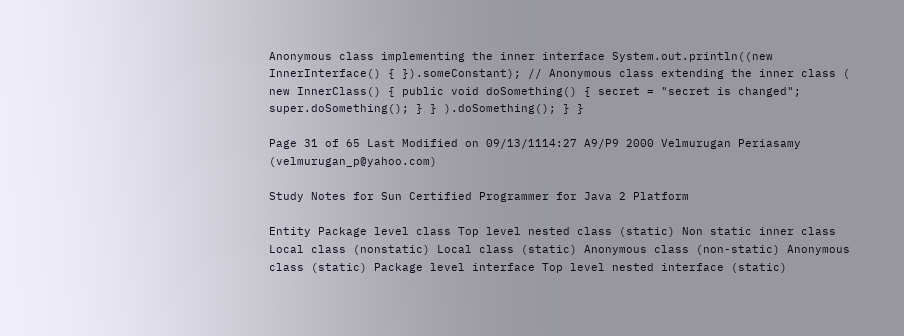Anonymous class implementing the inner interface System.out.println((new InnerInterface() { }).someConstant); // Anonymous class extending the inner class ( new InnerClass() { public void doSomething() { secret = "secret is changed"; super.doSomething(); } } ).doSomething(); } }

Page 31 of 65 Last Modified on 09/13/1114:27 A9/P9 2000 Velmurugan Periasamy (velmurugan_p@yahoo.com)

Study Notes for Sun Certified Programmer for Java 2 Platform

Entity Package level class Top level nested class (static) Non static inner class Local class (nonstatic) Local class (static) Anonymous class (non-static) Anonymous class (static) Package level interface Top level nested interface (static)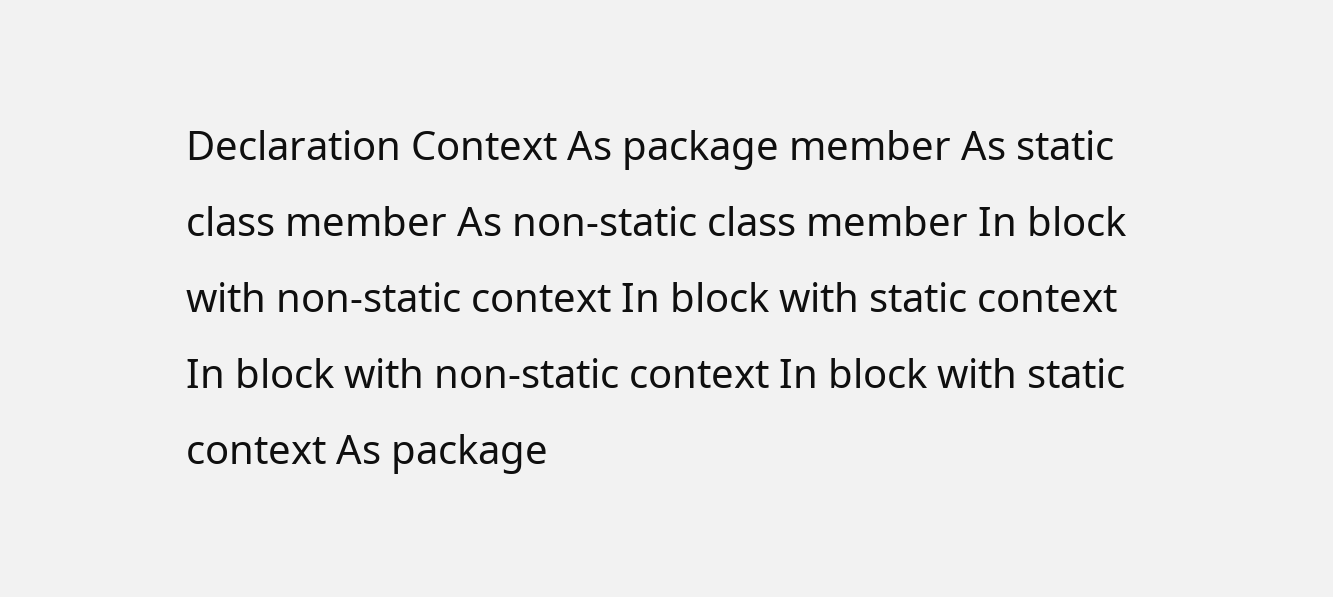Declaration Context As package member As static class member As non-static class member In block with non-static context In block with static context In block with non-static context In block with static context As package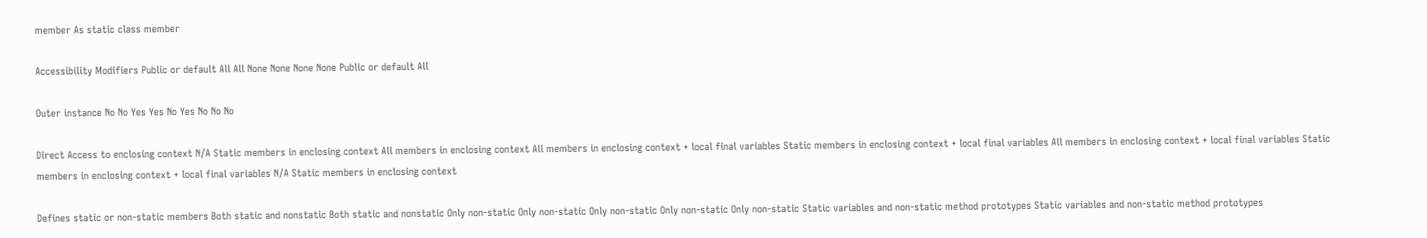member As static class member

Accessibility Modifiers Public or default All All None None None None Public or default All

Outer instance No No Yes Yes No Yes No No No

Direct Access to enclosing context N/A Static members in enclosing context All members in enclosing context All members in enclosing context + local final variables Static members in enclosing context + local final variables All members in enclosing context + local final variables Static members in enclosing context + local final variables N/A Static members in enclosing context

Defines static or non-static members Both static and nonstatic Both static and nonstatic Only non-static Only non-static Only non-static Only non-static Only non-static Static variables and non-static method prototypes Static variables and non-static method prototypes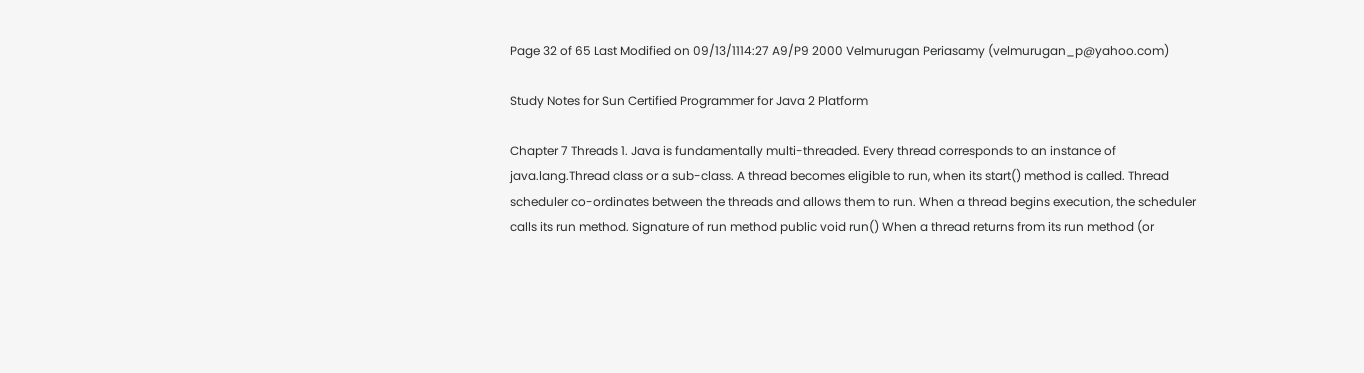Page 32 of 65 Last Modified on 09/13/1114:27 A9/P9 2000 Velmurugan Periasamy (velmurugan_p@yahoo.com)

Study Notes for Sun Certified Programmer for Java 2 Platform

Chapter 7 Threads 1. Java is fundamentally multi-threaded. Every thread corresponds to an instance of java.lang.Thread class or a sub-class. A thread becomes eligible to run, when its start() method is called. Thread scheduler co-ordinates between the threads and allows them to run. When a thread begins execution, the scheduler calls its run method. Signature of run method public void run() When a thread returns from its run method (or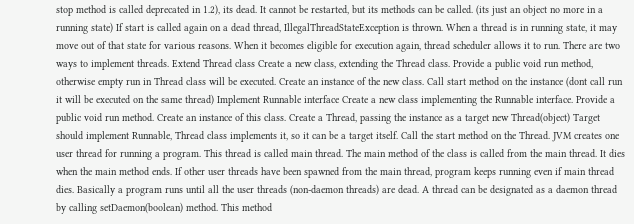stop method is called deprecated in 1.2), its dead. It cannot be restarted, but its methods can be called. (its just an object no more in a running state) If start is called again on a dead thread, IllegalThreadStateException is thrown. When a thread is in running state, it may move out of that state for various reasons. When it becomes eligible for execution again, thread scheduler allows it to run. There are two ways to implement threads. Extend Thread class Create a new class, extending the Thread class. Provide a public void run method, otherwise empty run in Thread class will be executed. Create an instance of the new class. Call start method on the instance (dont call run it will be executed on the same thread) Implement Runnable interface Create a new class implementing the Runnable interface. Provide a public void run method. Create an instance of this class. Create a Thread, passing the instance as a target new Thread(object) Target should implement Runnable, Thread class implements it, so it can be a target itself. Call the start method on the Thread. JVM creates one user thread for running a program. This thread is called main thread. The main method of the class is called from the main thread. It dies when the main method ends. If other user threads have been spawned from the main thread, program keeps running even if main thread dies. Basically a program runs until all the user threads (non-daemon threads) are dead. A thread can be designated as a daemon thread by calling setDaemon(boolean) method. This method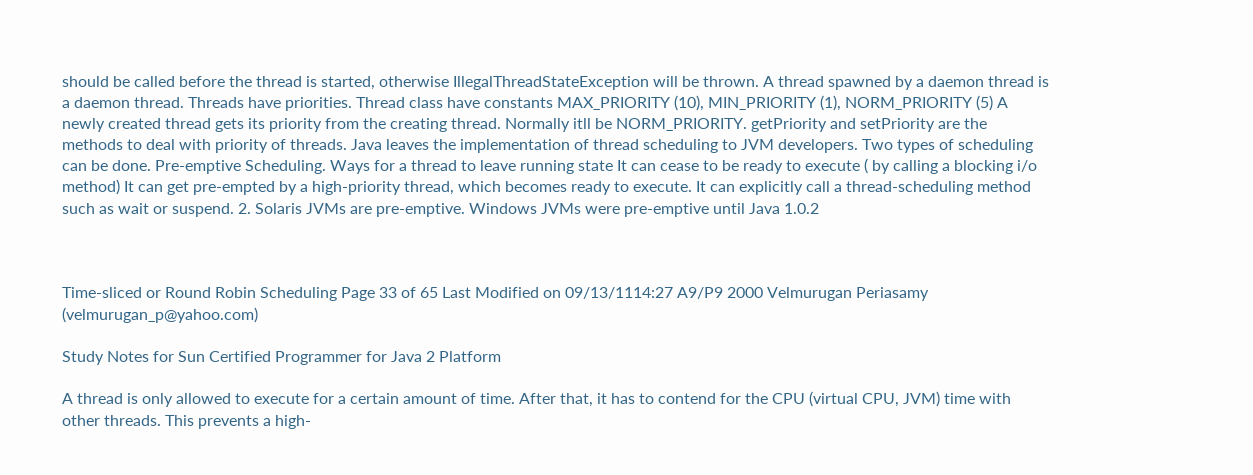should be called before the thread is started, otherwise IllegalThreadStateException will be thrown. A thread spawned by a daemon thread is a daemon thread. Threads have priorities. Thread class have constants MAX_PRIORITY (10), MIN_PRIORITY (1), NORM_PRIORITY (5) A newly created thread gets its priority from the creating thread. Normally itll be NORM_PRIORITY. getPriority and setPriority are the methods to deal with priority of threads. Java leaves the implementation of thread scheduling to JVM developers. Two types of scheduling can be done. Pre-emptive Scheduling. Ways for a thread to leave running state It can cease to be ready to execute ( by calling a blocking i/o method) It can get pre-empted by a high-priority thread, which becomes ready to execute. It can explicitly call a thread-scheduling method such as wait or suspend. 2. Solaris JVMs are pre-emptive. Windows JVMs were pre-emptive until Java 1.0.2



Time-sliced or Round Robin Scheduling Page 33 of 65 Last Modified on 09/13/1114:27 A9/P9 2000 Velmurugan Periasamy (velmurugan_p@yahoo.com)

Study Notes for Sun Certified Programmer for Java 2 Platform

A thread is only allowed to execute for a certain amount of time. After that, it has to contend for the CPU (virtual CPU, JVM) time with other threads. This prevents a high-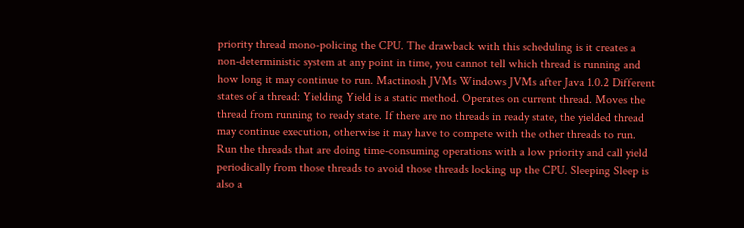priority thread mono-policing the CPU. The drawback with this scheduling is it creates a non-deterministic system at any point in time, you cannot tell which thread is running and how long it may continue to run. Mactinosh JVMs Windows JVMs after Java 1.0.2 Different states of a thread: Yielding Yield is a static method. Operates on current thread. Moves the thread from running to ready state. If there are no threads in ready state, the yielded thread may continue execution, otherwise it may have to compete with the other threads to run. Run the threads that are doing time-consuming operations with a low priority and call yield periodically from those threads to avoid those threads locking up the CPU. Sleeping Sleep is also a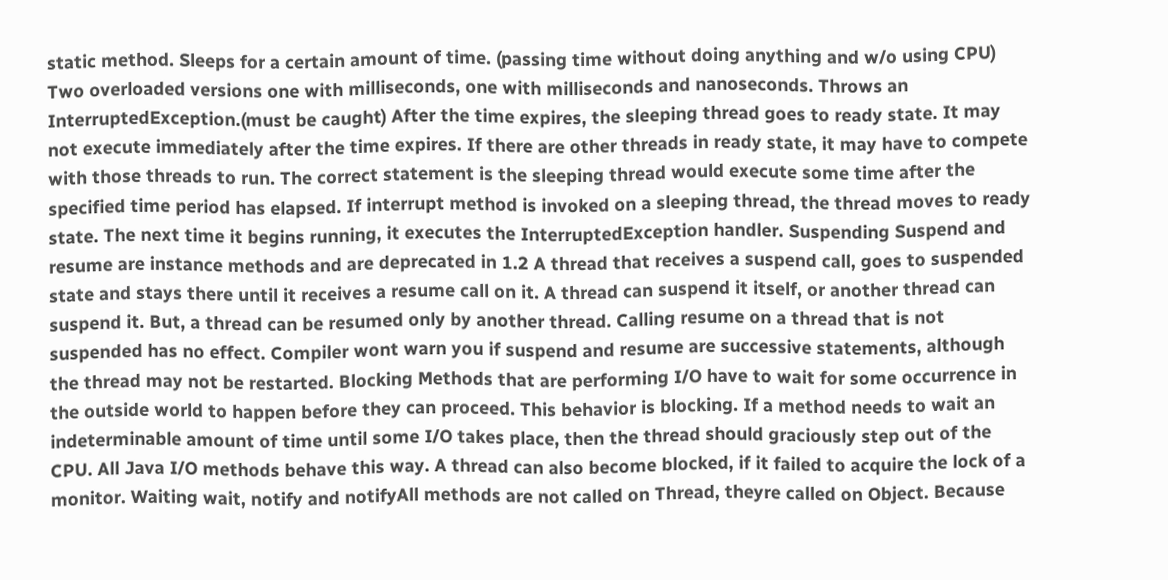static method. Sleeps for a certain amount of time. (passing time without doing anything and w/o using CPU) Two overloaded versions one with milliseconds, one with milliseconds and nanoseconds. Throws an InterruptedException.(must be caught) After the time expires, the sleeping thread goes to ready state. It may not execute immediately after the time expires. If there are other threads in ready state, it may have to compete with those threads to run. The correct statement is the sleeping thread would execute some time after the specified time period has elapsed. If interrupt method is invoked on a sleeping thread, the thread moves to ready state. The next time it begins running, it executes the InterruptedException handler. Suspending Suspend and resume are instance methods and are deprecated in 1.2 A thread that receives a suspend call, goes to suspended state and stays there until it receives a resume call on it. A thread can suspend it itself, or another thread can suspend it. But, a thread can be resumed only by another thread. Calling resume on a thread that is not suspended has no effect. Compiler wont warn you if suspend and resume are successive statements, although the thread may not be restarted. Blocking Methods that are performing I/O have to wait for some occurrence in the outside world to happen before they can proceed. This behavior is blocking. If a method needs to wait an indeterminable amount of time until some I/O takes place, then the thread should graciously step out of the CPU. All Java I/O methods behave this way. A thread can also become blocked, if it failed to acquire the lock of a monitor. Waiting wait, notify and notifyAll methods are not called on Thread, theyre called on Object. Because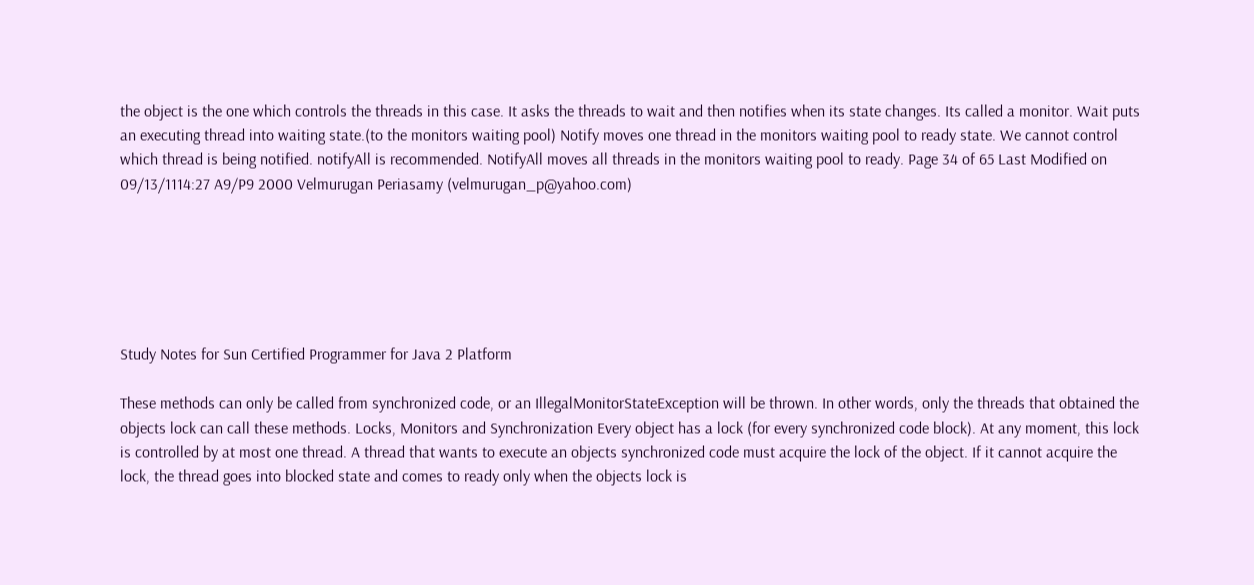the object is the one which controls the threads in this case. It asks the threads to wait and then notifies when its state changes. Its called a monitor. Wait puts an executing thread into waiting state.(to the monitors waiting pool) Notify moves one thread in the monitors waiting pool to ready state. We cannot control which thread is being notified. notifyAll is recommended. NotifyAll moves all threads in the monitors waiting pool to ready. Page 34 of 65 Last Modified on 09/13/1114:27 A9/P9 2000 Velmurugan Periasamy (velmurugan_p@yahoo.com)






Study Notes for Sun Certified Programmer for Java 2 Platform

These methods can only be called from synchronized code, or an IllegalMonitorStateException will be thrown. In other words, only the threads that obtained the objects lock can call these methods. Locks, Monitors and Synchronization Every object has a lock (for every synchronized code block). At any moment, this lock is controlled by at most one thread. A thread that wants to execute an objects synchronized code must acquire the lock of the object. If it cannot acquire the lock, the thread goes into blocked state and comes to ready only when the objects lock is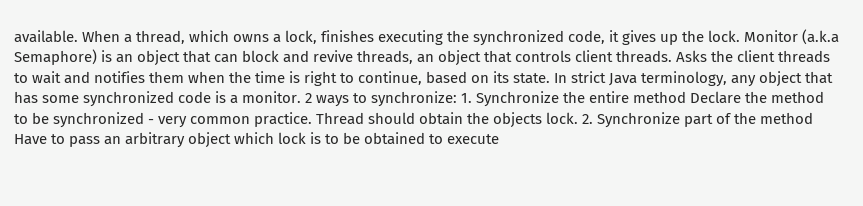available. When a thread, which owns a lock, finishes executing the synchronized code, it gives up the lock. Monitor (a.k.a Semaphore) is an object that can block and revive threads, an object that controls client threads. Asks the client threads to wait and notifies them when the time is right to continue, based on its state. In strict Java terminology, any object that has some synchronized code is a monitor. 2 ways to synchronize: 1. Synchronize the entire method Declare the method to be synchronized - very common practice. Thread should obtain the objects lock. 2. Synchronize part of the method Have to pass an arbitrary object which lock is to be obtained to execute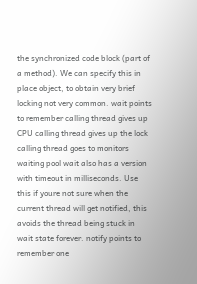the synchronized code block (part of a method). We can specify this in place object, to obtain very brief locking not very common. wait points to remember calling thread gives up CPU calling thread gives up the lock calling thread goes to monitors waiting pool wait also has a version with timeout in milliseconds. Use this if youre not sure when the current thread will get notified, this avoids the thread being stuck in wait state forever. notify points to remember one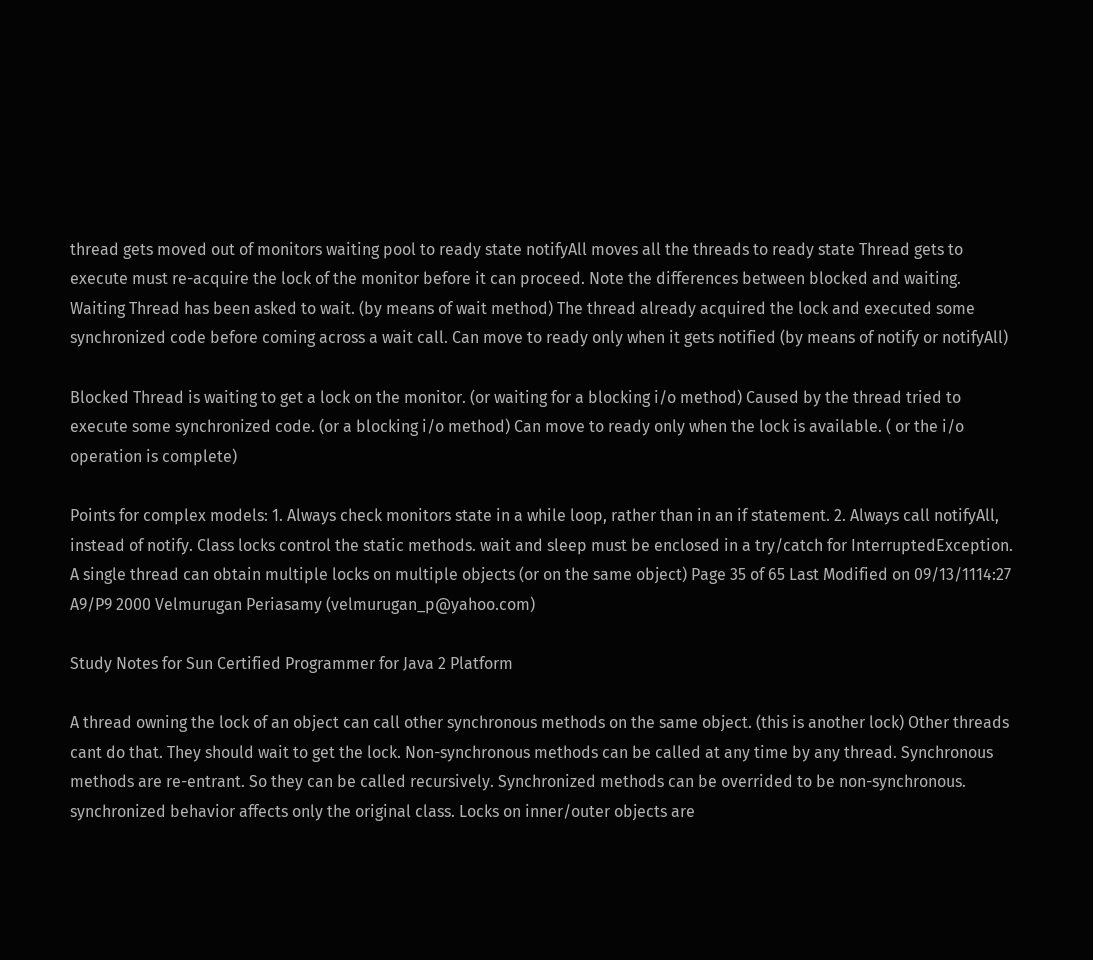thread gets moved out of monitors waiting pool to ready state notifyAll moves all the threads to ready state Thread gets to execute must re-acquire the lock of the monitor before it can proceed. Note the differences between blocked and waiting. Waiting Thread has been asked to wait. (by means of wait method) The thread already acquired the lock and executed some synchronized code before coming across a wait call. Can move to ready only when it gets notified (by means of notify or notifyAll)

Blocked Thread is waiting to get a lock on the monitor. (or waiting for a blocking i/o method) Caused by the thread tried to execute some synchronized code. (or a blocking i/o method) Can move to ready only when the lock is available. ( or the i/o operation is complete)

Points for complex models: 1. Always check monitors state in a while loop, rather than in an if statement. 2. Always call notifyAll, instead of notify. Class locks control the static methods. wait and sleep must be enclosed in a try/catch for InterruptedException. A single thread can obtain multiple locks on multiple objects (or on the same object) Page 35 of 65 Last Modified on 09/13/1114:27 A9/P9 2000 Velmurugan Periasamy (velmurugan_p@yahoo.com)

Study Notes for Sun Certified Programmer for Java 2 Platform

A thread owning the lock of an object can call other synchronous methods on the same object. (this is another lock) Other threads cant do that. They should wait to get the lock. Non-synchronous methods can be called at any time by any thread. Synchronous methods are re-entrant. So they can be called recursively. Synchronized methods can be overrided to be non-synchronous. synchronized behavior affects only the original class. Locks on inner/outer objects are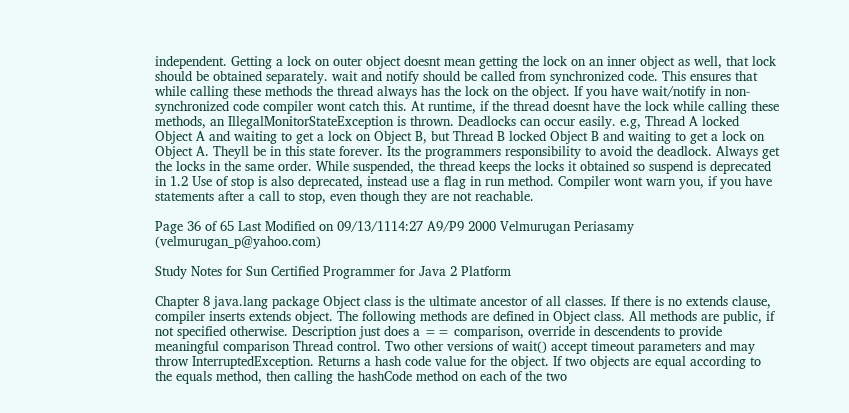independent. Getting a lock on outer object doesnt mean getting the lock on an inner object as well, that lock should be obtained separately. wait and notify should be called from synchronized code. This ensures that while calling these methods the thread always has the lock on the object. If you have wait/notify in non-synchronized code compiler wont catch this. At runtime, if the thread doesnt have the lock while calling these methods, an IllegalMonitorStateException is thrown. Deadlocks can occur easily. e.g, Thread A locked Object A and waiting to get a lock on Object B, but Thread B locked Object B and waiting to get a lock on Object A. Theyll be in this state forever. Its the programmers responsibility to avoid the deadlock. Always get the locks in the same order. While suspended, the thread keeps the locks it obtained so suspend is deprecated in 1.2 Use of stop is also deprecated, instead use a flag in run method. Compiler wont warn you, if you have statements after a call to stop, even though they are not reachable.

Page 36 of 65 Last Modified on 09/13/1114:27 A9/P9 2000 Velmurugan Periasamy (velmurugan_p@yahoo.com)

Study Notes for Sun Certified Programmer for Java 2 Platform

Chapter 8 java.lang package Object class is the ultimate ancestor of all classes. If there is no extends clause, compiler inserts extends object. The following methods are defined in Object class. All methods are public, if not specified otherwise. Description just does a == comparison, override in descendents to provide meaningful comparison Thread control. Two other versions of wait() accept timeout parameters and may throw InterruptedException. Returns a hash code value for the object. If two objects are equal according to the equals method, then calling the hashCode method on each of the two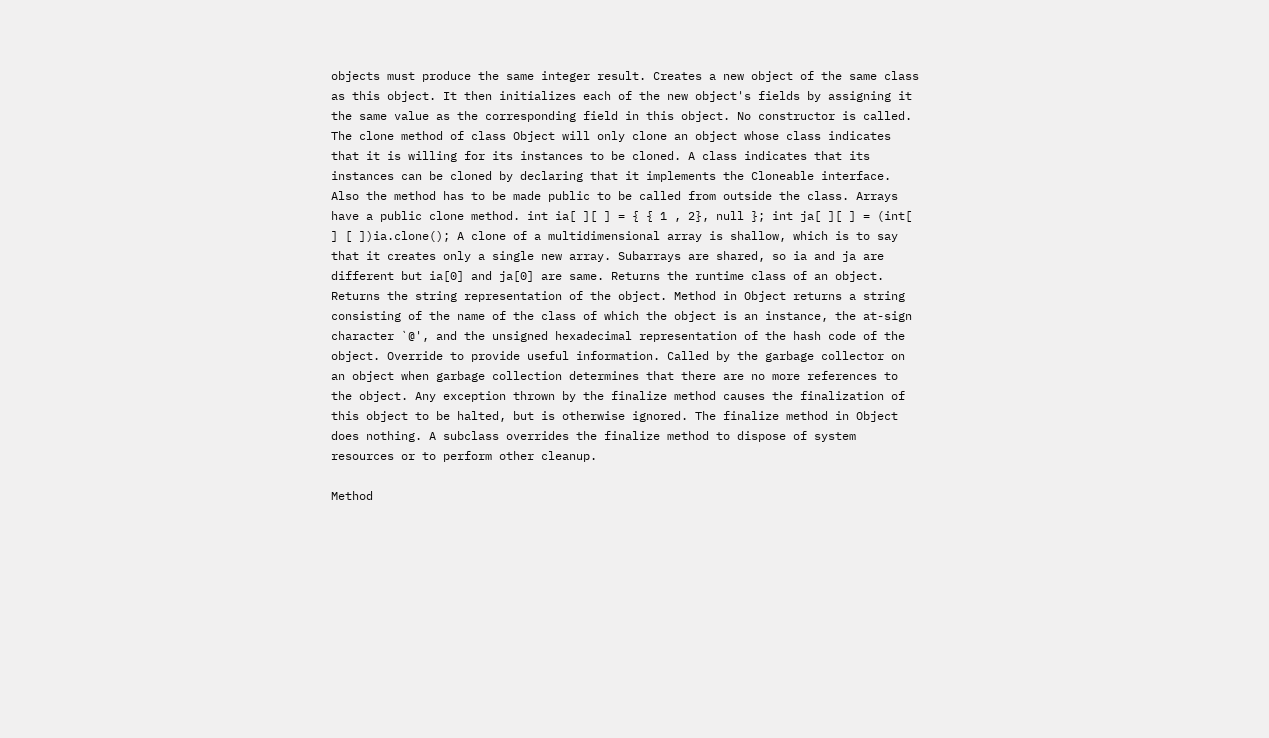objects must produce the same integer result. Creates a new object of the same class as this object. It then initializes each of the new object's fields by assigning it the same value as the corresponding field in this object. No constructor is called. The clone method of class Object will only clone an object whose class indicates that it is willing for its instances to be cloned. A class indicates that its instances can be cloned by declaring that it implements the Cloneable interface. Also the method has to be made public to be called from outside the class. Arrays have a public clone method. int ia[ ][ ] = { { 1 , 2}, null }; int ja[ ][ ] = (int[ ] [ ])ia.clone(); A clone of a multidimensional array is shallow, which is to say that it creates only a single new array. Subarrays are shared, so ia and ja are different but ia[0] and ja[0] are same. Returns the runtime class of an object. Returns the string representation of the object. Method in Object returns a string consisting of the name of the class of which the object is an instance, the at-sign character `@', and the unsigned hexadecimal representation of the hash code of the object. Override to provide useful information. Called by the garbage collector on an object when garbage collection determines that there are no more references to the object. Any exception thrown by the finalize method causes the finalization of this object to be halted, but is otherwise ignored. The finalize method in Object does nothing. A subclass overrides the finalize method to dispose of system resources or to perform other cleanup.

Method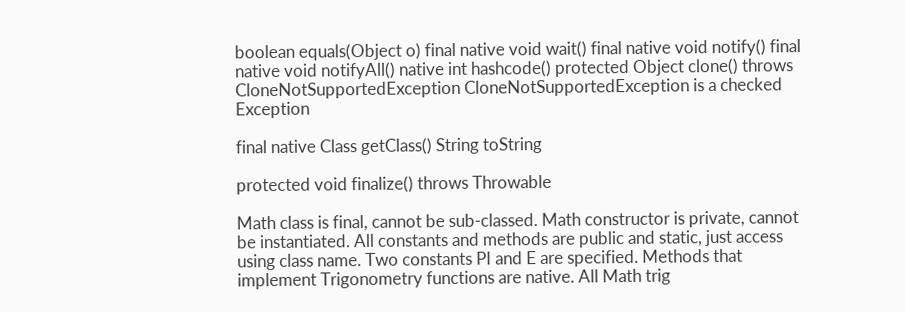boolean equals(Object o) final native void wait() final native void notify() final native void notifyAll() native int hashcode() protected Object clone() throws CloneNotSupportedException CloneNotSupportedException is a checked Exception

final native Class getClass() String toString

protected void finalize() throws Throwable

Math class is final, cannot be sub-classed. Math constructor is private, cannot be instantiated. All constants and methods are public and static, just access using class name. Two constants PI and E are specified. Methods that implement Trigonometry functions are native. All Math trig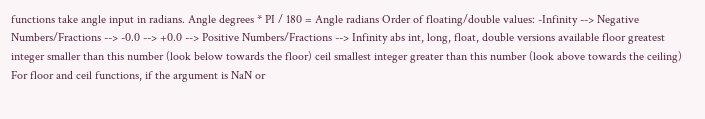functions take angle input in radians. Angle degrees * PI / 180 = Angle radians Order of floating/double values: -Infinity --> Negative Numbers/Fractions --> -0.0 --> +0.0 --> Positive Numbers/Fractions --> Infinity abs int, long, float, double versions available floor greatest integer smaller than this number (look below towards the floor) ceil smallest integer greater than this number (look above towards the ceiling) For floor and ceil functions, if the argument is NaN or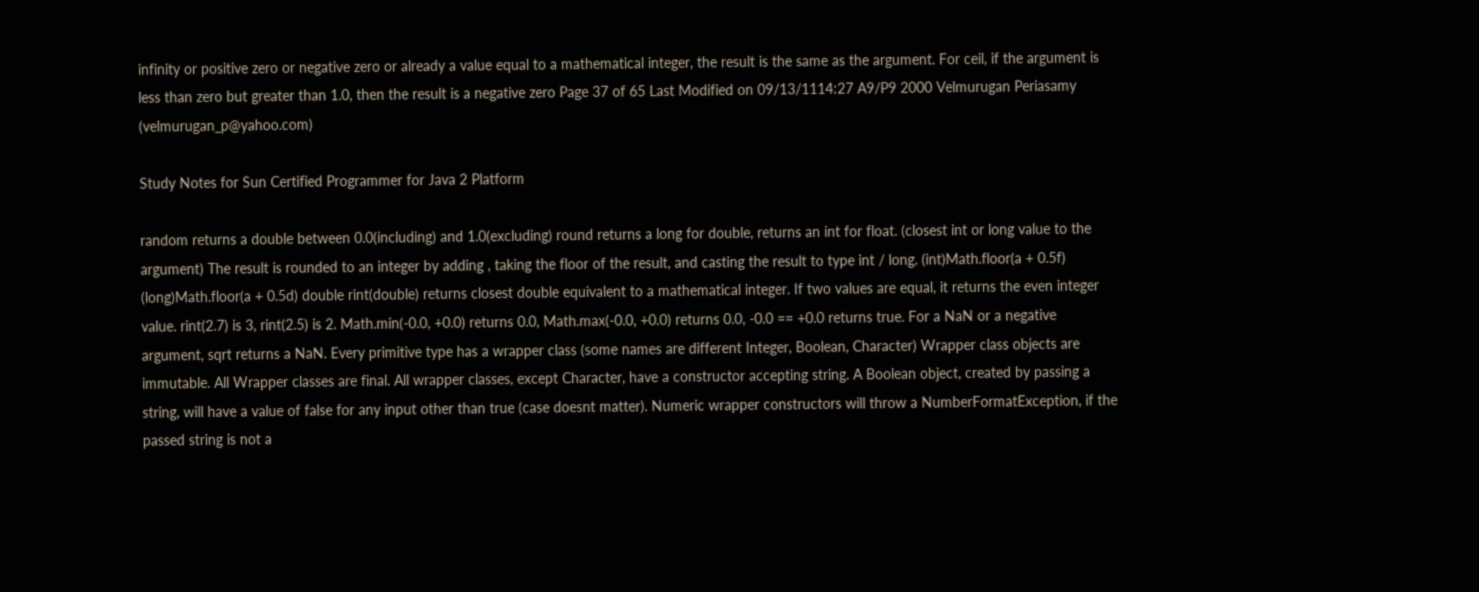infinity or positive zero or negative zero or already a value equal to a mathematical integer, the result is the same as the argument. For ceil, if the argument is less than zero but greater than 1.0, then the result is a negative zero Page 37 of 65 Last Modified on 09/13/1114:27 A9/P9 2000 Velmurugan Periasamy (velmurugan_p@yahoo.com)

Study Notes for Sun Certified Programmer for Java 2 Platform

random returns a double between 0.0(including) and 1.0(excluding) round returns a long for double, returns an int for float. (closest int or long value to the argument) The result is rounded to an integer by adding , taking the floor of the result, and casting the result to type int / long. (int)Math.floor(a + 0.5f) (long)Math.floor(a + 0.5d) double rint(double) returns closest double equivalent to a mathematical integer. If two values are equal, it returns the even integer value. rint(2.7) is 3, rint(2.5) is 2. Math.min(-0.0, +0.0) returns 0.0, Math.max(-0.0, +0.0) returns 0.0, -0.0 == +0.0 returns true. For a NaN or a negative argument, sqrt returns a NaN. Every primitive type has a wrapper class (some names are different Integer, Boolean, Character) Wrapper class objects are immutable. All Wrapper classes are final. All wrapper classes, except Character, have a constructor accepting string. A Boolean object, created by passing a string, will have a value of false for any input other than true (case doesnt matter). Numeric wrapper constructors will throw a NumberFormatException, if the passed string is not a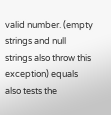valid number. (empty strings and null strings also throw this exception) equals also tests the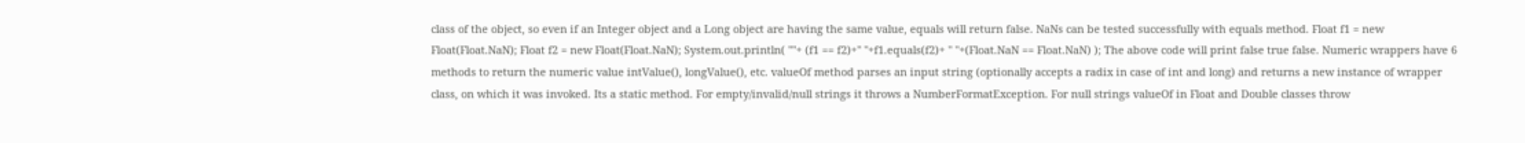class of the object, so even if an Integer object and a Long object are having the same value, equals will return false. NaNs can be tested successfully with equals method. Float f1 = new Float(Float.NaN); Float f2 = new Float(Float.NaN); System.out.println( ""+ (f1 == f2)+" "+f1.equals(f2)+ " "+(Float.NaN == Float.NaN) ); The above code will print false true false. Numeric wrappers have 6 methods to return the numeric value intValue(), longValue(), etc. valueOf method parses an input string (optionally accepts a radix in case of int and long) and returns a new instance of wrapper class, on which it was invoked. Its a static method. For empty/invalid/null strings it throws a NumberFormatException. For null strings valueOf in Float and Double classes throw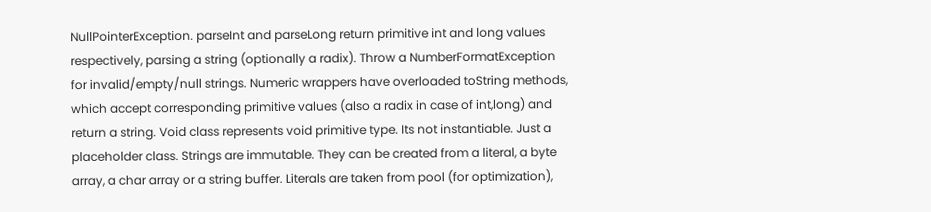NullPointerException. parseInt and parseLong return primitive int and long values respectively, parsing a string (optionally a radix). Throw a NumberFormatException for invalid/empty/null strings. Numeric wrappers have overloaded toString methods, which accept corresponding primitive values (also a radix in case of int,long) and return a string. Void class represents void primitive type. Its not instantiable. Just a placeholder class. Strings are immutable. They can be created from a literal, a byte array, a char array or a string buffer. Literals are taken from pool (for optimization),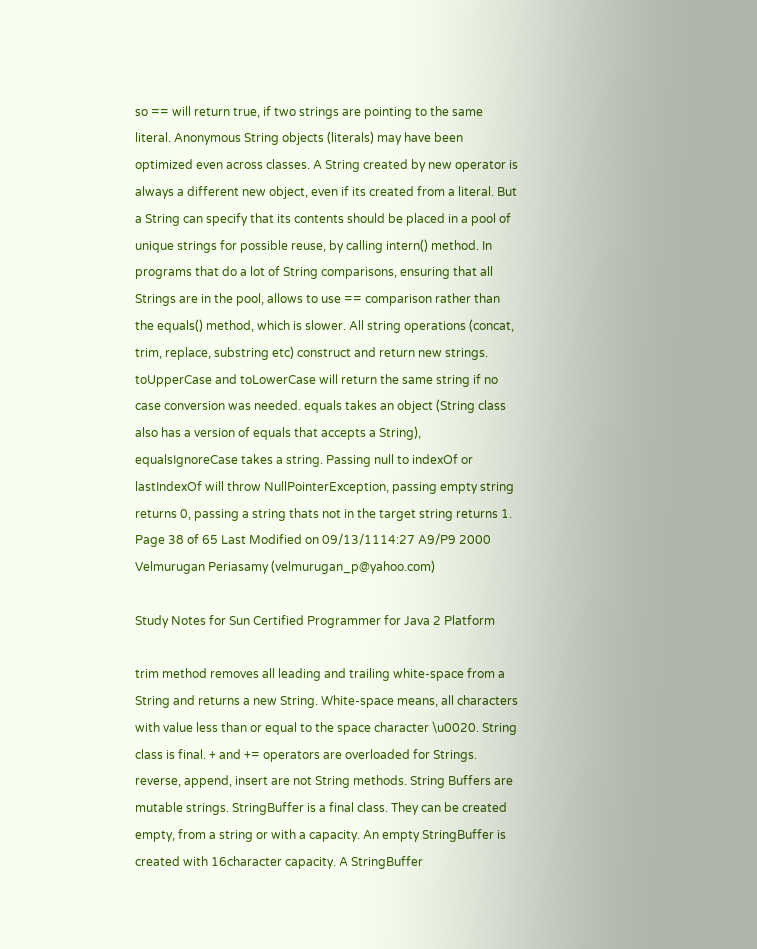so == will return true, if two strings are pointing to the same literal. Anonymous String objects (literals) may have been optimized even across classes. A String created by new operator is always a different new object, even if its created from a literal. But a String can specify that its contents should be placed in a pool of unique strings for possible reuse, by calling intern() method. In programs that do a lot of String comparisons, ensuring that all Strings are in the pool, allows to use == comparison rather than the equals() method, which is slower. All string operations (concat, trim, replace, substring etc) construct and return new strings. toUpperCase and toLowerCase will return the same string if no case conversion was needed. equals takes an object (String class also has a version of equals that accepts a String), equalsIgnoreCase takes a string. Passing null to indexOf or lastIndexOf will throw NullPointerException, passing empty string returns 0, passing a string thats not in the target string returns 1. Page 38 of 65 Last Modified on 09/13/1114:27 A9/P9 2000 Velmurugan Periasamy (velmurugan_p@yahoo.com)

Study Notes for Sun Certified Programmer for Java 2 Platform

trim method removes all leading and trailing white-space from a String and returns a new String. White-space means, all characters with value less than or equal to the space character \u0020. String class is final. + and += operators are overloaded for Strings. reverse, append, insert are not String methods. String Buffers are mutable strings. StringBuffer is a final class. They can be created empty, from a string or with a capacity. An empty StringBuffer is created with 16character capacity. A StringBuffer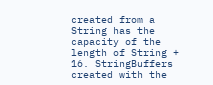created from a String has the capacity of the length of String + 16. StringBuffers created with the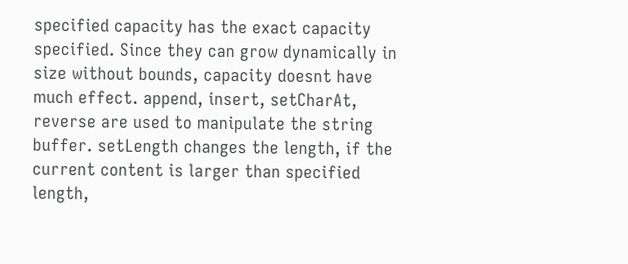specified capacity has the exact capacity specified. Since they can grow dynamically in size without bounds, capacity doesnt have much effect. append, insert, setCharAt, reverse are used to manipulate the string buffer. setLength changes the length, if the current content is larger than specified length,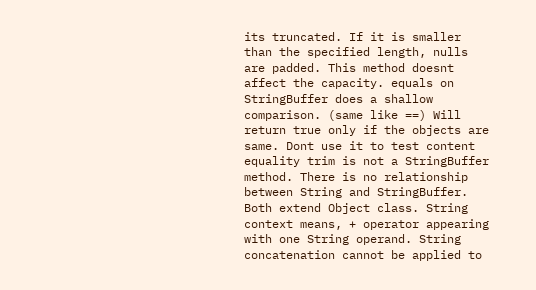its truncated. If it is smaller than the specified length, nulls are padded. This method doesnt affect the capacity. equals on StringBuffer does a shallow comparison. (same like ==) Will return true only if the objects are same. Dont use it to test content equality trim is not a StringBuffer method. There is no relationship between String and StringBuffer. Both extend Object class. String context means, + operator appearing with one String operand. String concatenation cannot be applied to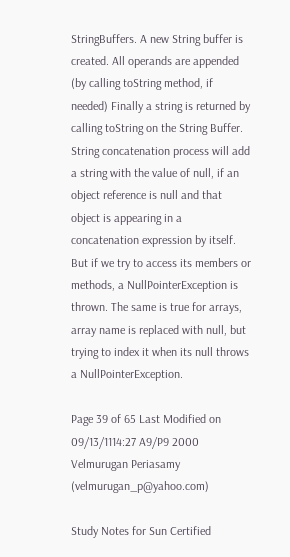StringBuffers. A new String buffer is created. All operands are appended (by calling toString method, if needed) Finally a string is returned by calling toString on the String Buffer. String concatenation process will add a string with the value of null, if an object reference is null and that object is appearing in a concatenation expression by itself. But if we try to access its members or methods, a NullPointerException is thrown. The same is true for arrays, array name is replaced with null, but trying to index it when its null throws a NullPointerException.

Page 39 of 65 Last Modified on 09/13/1114:27 A9/P9 2000 Velmurugan Periasamy (velmurugan_p@yahoo.com)

Study Notes for Sun Certified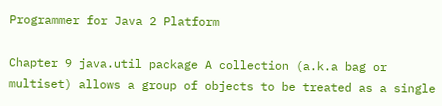Programmer for Java 2 Platform

Chapter 9 java.util package A collection (a.k.a bag or multiset) allows a group of objects to be treated as a single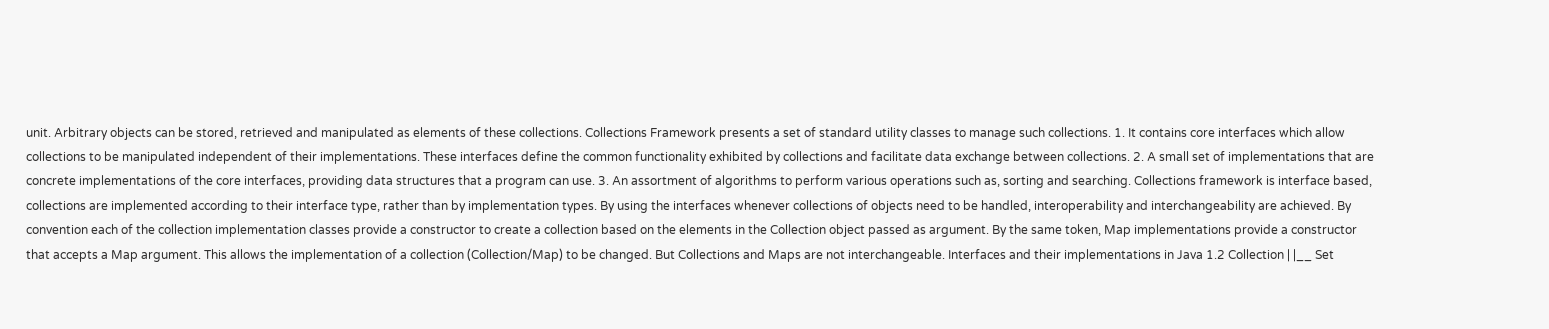unit. Arbitrary objects can be stored, retrieved and manipulated as elements of these collections. Collections Framework presents a set of standard utility classes to manage such collections. 1. It contains core interfaces which allow collections to be manipulated independent of their implementations. These interfaces define the common functionality exhibited by collections and facilitate data exchange between collections. 2. A small set of implementations that are concrete implementations of the core interfaces, providing data structures that a program can use. 3. An assortment of algorithms to perform various operations such as, sorting and searching. Collections framework is interface based, collections are implemented according to their interface type, rather than by implementation types. By using the interfaces whenever collections of objects need to be handled, interoperability and interchangeability are achieved. By convention each of the collection implementation classes provide a constructor to create a collection based on the elements in the Collection object passed as argument. By the same token, Map implementations provide a constructor that accepts a Map argument. This allows the implementation of a collection (Collection/Map) to be changed. But Collections and Maps are not interchangeable. Interfaces and their implementations in Java 1.2 Collection | |__ Set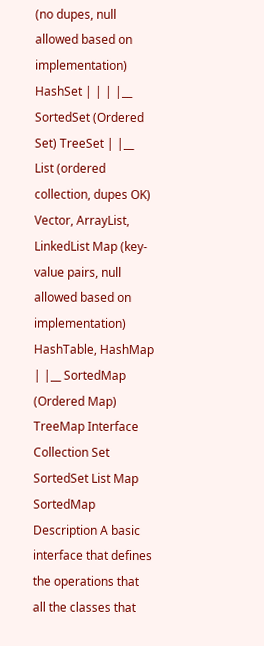(no dupes, null allowed based on implementation) HashSet | | | |__ SortedSet (Ordered Set) TreeSet | |__ List (ordered collection, dupes OK) Vector, ArrayList, LinkedList Map (key-value pairs, null allowed based on implementation) HashTable, HashMap | |__ SortedMap (Ordered Map) TreeMap Interface Collection Set SortedSet List Map SortedMap Description A basic interface that defines the operations that all the classes that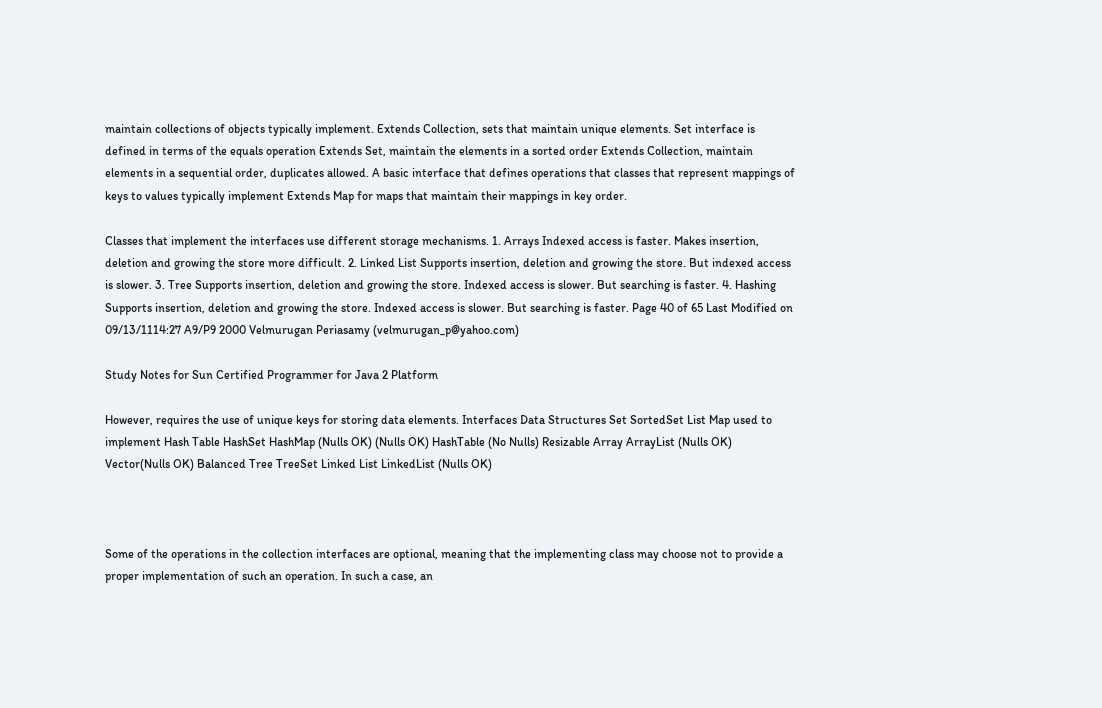maintain collections of objects typically implement. Extends Collection, sets that maintain unique elements. Set interface is defined in terms of the equals operation Extends Set, maintain the elements in a sorted order Extends Collection, maintain elements in a sequential order, duplicates allowed. A basic interface that defines operations that classes that represent mappings of keys to values typically implement Extends Map for maps that maintain their mappings in key order.

Classes that implement the interfaces use different storage mechanisms. 1. Arrays Indexed access is faster. Makes insertion, deletion and growing the store more difficult. 2. Linked List Supports insertion, deletion and growing the store. But indexed access is slower. 3. Tree Supports insertion, deletion and growing the store. Indexed access is slower. But searching is faster. 4. Hashing Supports insertion, deletion and growing the store. Indexed access is slower. But searching is faster. Page 40 of 65 Last Modified on 09/13/1114:27 A9/P9 2000 Velmurugan Periasamy (velmurugan_p@yahoo.com)

Study Notes for Sun Certified Programmer for Java 2 Platform

However, requires the use of unique keys for storing data elements. Interfaces Data Structures Set SortedSet List Map used to implement Hash Table HashSet HashMap (Nulls OK) (Nulls OK) HashTable (No Nulls) Resizable Array ArrayList (Nulls OK) Vector(Nulls OK) Balanced Tree TreeSet Linked List LinkedList (Nulls OK)



Some of the operations in the collection interfaces are optional, meaning that the implementing class may choose not to provide a proper implementation of such an operation. In such a case, an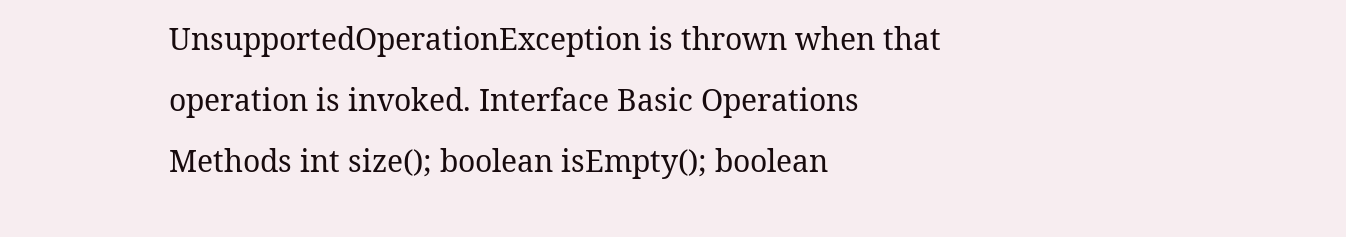UnsupportedOperationException is thrown when that operation is invoked. Interface Basic Operations Methods int size(); boolean isEmpty(); boolean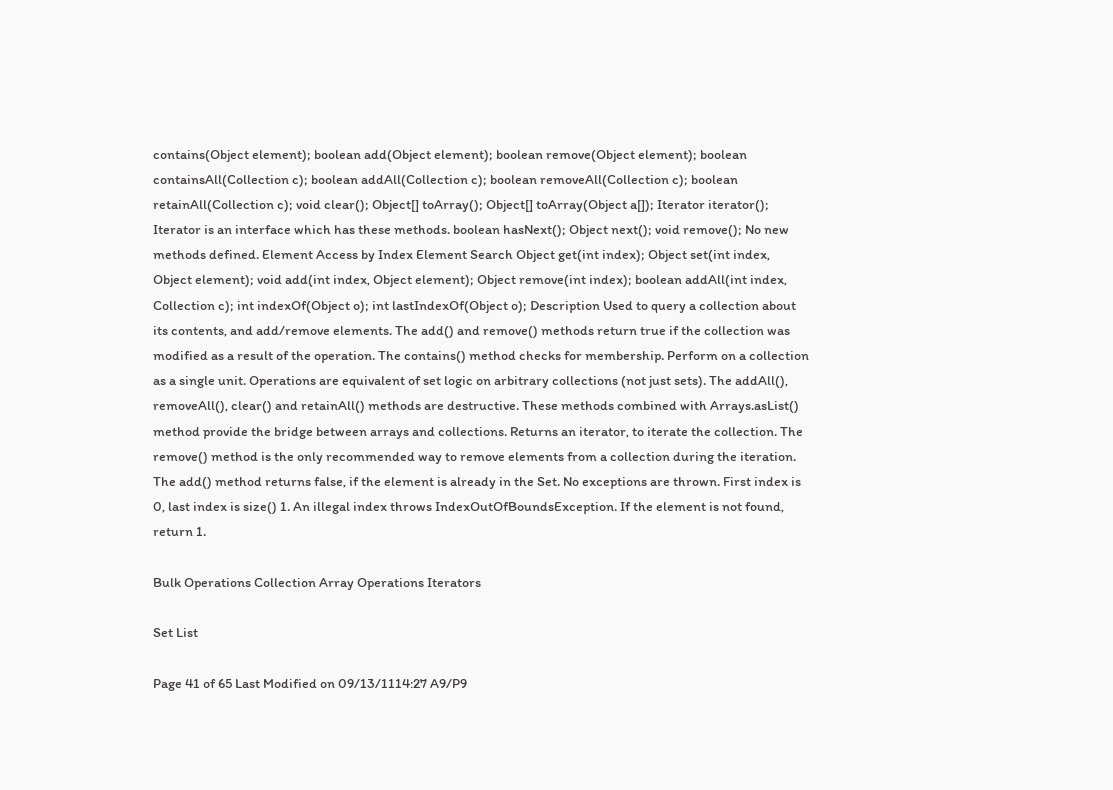contains(Object element); boolean add(Object element); boolean remove(Object element); boolean containsAll(Collection c); boolean addAll(Collection c); boolean removeAll(Collection c); boolean retainAll(Collection c); void clear(); Object[] toArray(); Object[] toArray(Object a[]); Iterator iterator(); Iterator is an interface which has these methods. boolean hasNext(); Object next(); void remove(); No new methods defined. Element Access by Index Element Search Object get(int index); Object set(int index, Object element); void add(int index, Object element); Object remove(int index); boolean addAll(int index, Collection c); int indexOf(Object o); int lastIndexOf(Object o); Description Used to query a collection about its contents, and add/remove elements. The add() and remove() methods return true if the collection was modified as a result of the operation. The contains() method checks for membership. Perform on a collection as a single unit. Operations are equivalent of set logic on arbitrary collections (not just sets). The addAll(), removeAll(), clear() and retainAll() methods are destructive. These methods combined with Arrays.asList() method provide the bridge between arrays and collections. Returns an iterator, to iterate the collection. The remove() method is the only recommended way to remove elements from a collection during the iteration. The add() method returns false, if the element is already in the Set. No exceptions are thrown. First index is 0, last index is size() 1. An illegal index throws IndexOutOfBoundsException. If the element is not found, return 1.

Bulk Operations Collection Array Operations Iterators

Set List

Page 41 of 65 Last Modified on 09/13/1114:27 A9/P9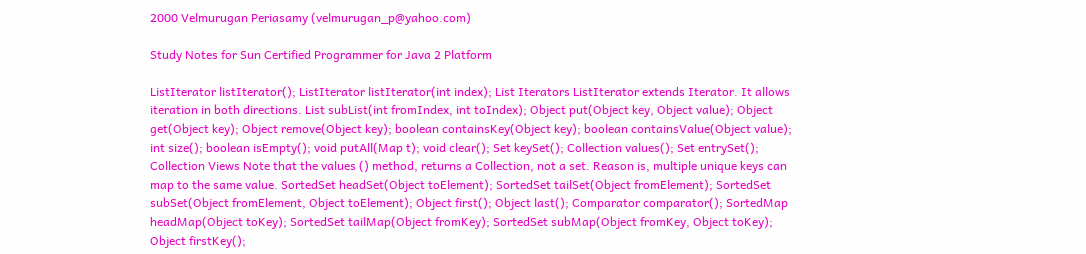2000 Velmurugan Periasamy (velmurugan_p@yahoo.com)

Study Notes for Sun Certified Programmer for Java 2 Platform

ListIterator listIterator(); ListIterator listIterator(int index); List Iterators ListIterator extends Iterator. It allows iteration in both directions. List subList(int fromIndex, int toIndex); Object put(Object key, Object value); Object get(Object key); Object remove(Object key); boolean containsKey(Object key); boolean containsValue(Object value); int size(); boolean isEmpty(); void putAll(Map t); void clear(); Set keySet(); Collection values(); Set entrySet(); Collection Views Note that the values () method, returns a Collection, not a set. Reason is, multiple unique keys can map to the same value. SortedSet headSet(Object toElement); SortedSet tailSet(Object fromElement); SortedSet subSet(Object fromElement, Object toElement); Object first(); Object last(); Comparator comparator(); SortedMap headMap(Object toKey); SortedSet tailMap(Object fromKey); SortedSet subMap(Object fromKey, Object toKey); Object firstKey();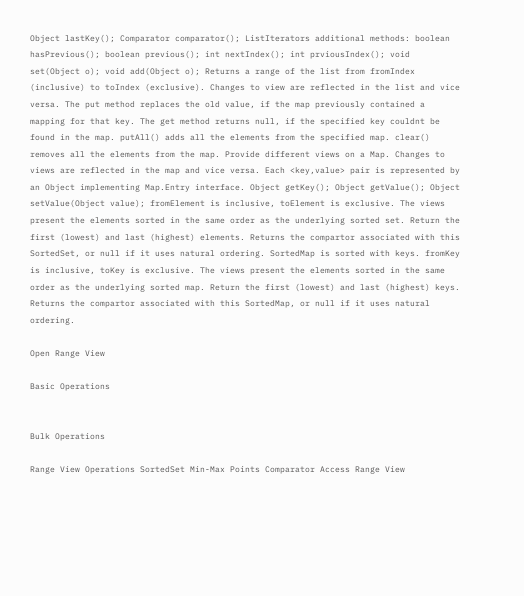Object lastKey(); Comparator comparator(); ListIterators additional methods: boolean hasPrevious(); boolean previous(); int nextIndex(); int prviousIndex(); void set(Object o); void add(Object o); Returns a range of the list from fromIndex (inclusive) to toIndex (exclusive). Changes to view are reflected in the list and vice versa. The put method replaces the old value, if the map previously contained a mapping for that key. The get method returns null, if the specified key couldnt be found in the map. putAll() adds all the elements from the specified map. clear() removes all the elements from the map. Provide different views on a Map. Changes to views are reflected in the map and vice versa. Each <key,value> pair is represented by an Object implementing Map.Entry interface. Object getKey(); Object getValue(); Object setValue(Object value); fromElement is inclusive, toElement is exclusive. The views present the elements sorted in the same order as the underlying sorted set. Return the first (lowest) and last (highest) elements. Returns the compartor associated with this SortedSet, or null if it uses natural ordering. SortedMap is sorted with keys. fromKey is inclusive, toKey is exclusive. The views present the elements sorted in the same order as the underlying sorted map. Return the first (lowest) and last (highest) keys. Returns the compartor associated with this SortedMap, or null if it uses natural ordering.

Open Range View

Basic Operations


Bulk Operations

Range View Operations SortedSet Min-Max Points Comparator Access Range View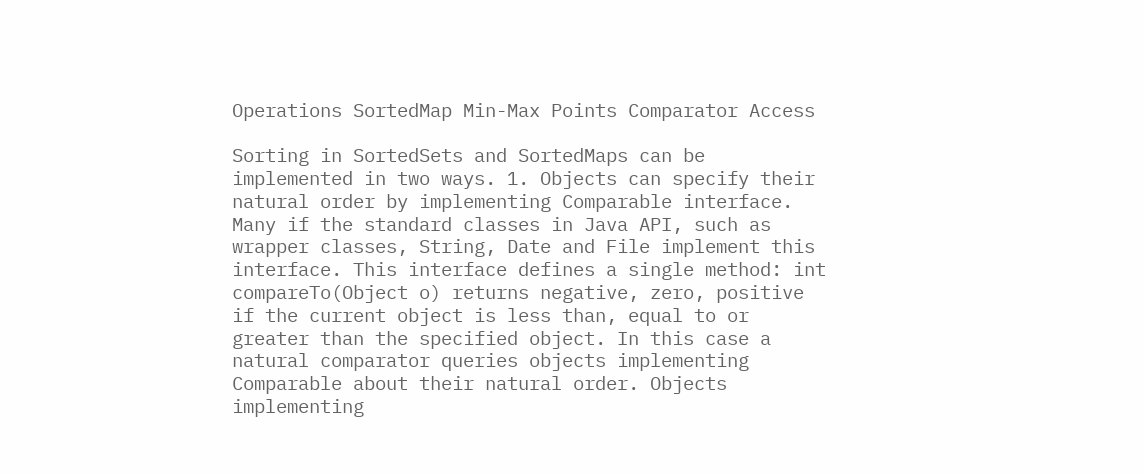Operations SortedMap Min-Max Points Comparator Access

Sorting in SortedSets and SortedMaps can be implemented in two ways. 1. Objects can specify their natural order by implementing Comparable interface. Many if the standard classes in Java API, such as wrapper classes, String, Date and File implement this interface. This interface defines a single method: int compareTo(Object o) returns negative, zero, positive if the current object is less than, equal to or greater than the specified object. In this case a natural comparator queries objects implementing Comparable about their natural order. Objects implementing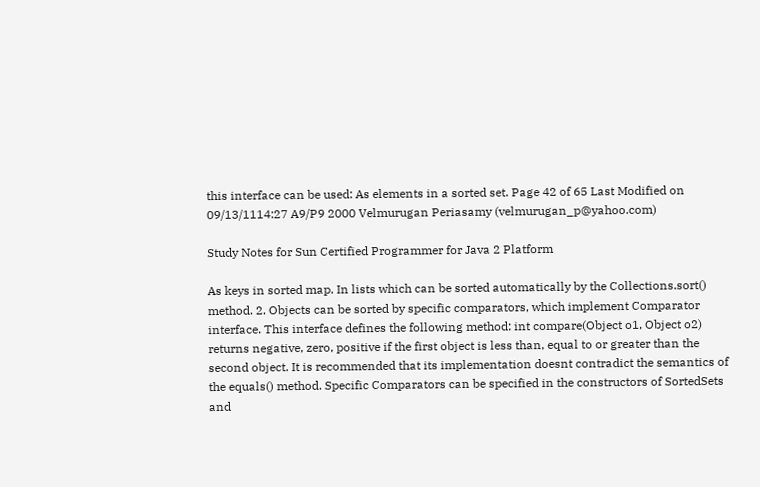this interface can be used: As elements in a sorted set. Page 42 of 65 Last Modified on 09/13/1114:27 A9/P9 2000 Velmurugan Periasamy (velmurugan_p@yahoo.com)

Study Notes for Sun Certified Programmer for Java 2 Platform

As keys in sorted map. In lists which can be sorted automatically by the Collections.sort() method. 2. Objects can be sorted by specific comparators, which implement Comparator interface. This interface defines the following method: int compare(Object o1, Object o2) returns negative, zero, positive if the first object is less than, equal to or greater than the second object. It is recommended that its implementation doesnt contradict the semantics of the equals() method. Specific Comparators can be specified in the constructors of SortedSets and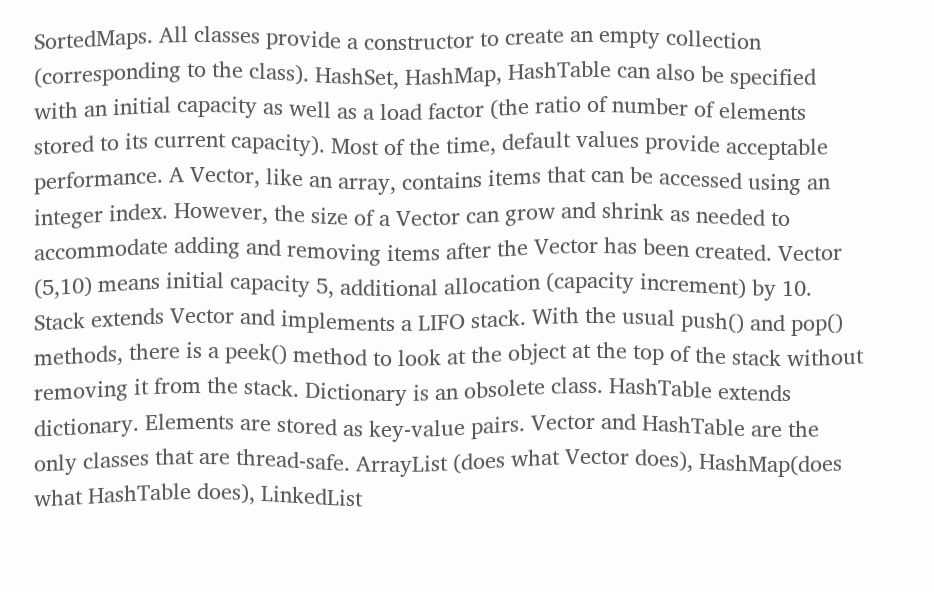SortedMaps. All classes provide a constructor to create an empty collection (corresponding to the class). HashSet, HashMap, HashTable can also be specified with an initial capacity as well as a load factor (the ratio of number of elements stored to its current capacity). Most of the time, default values provide acceptable performance. A Vector, like an array, contains items that can be accessed using an integer index. However, the size of a Vector can grow and shrink as needed to accommodate adding and removing items after the Vector has been created. Vector (5,10) means initial capacity 5, additional allocation (capacity increment) by 10. Stack extends Vector and implements a LIFO stack. With the usual push() and pop() methods, there is a peek() method to look at the object at the top of the stack without removing it from the stack. Dictionary is an obsolete class. HashTable extends dictionary. Elements are stored as key-value pairs. Vector and HashTable are the only classes that are thread-safe. ArrayList (does what Vector does), HashMap(does what HashTable does), LinkedList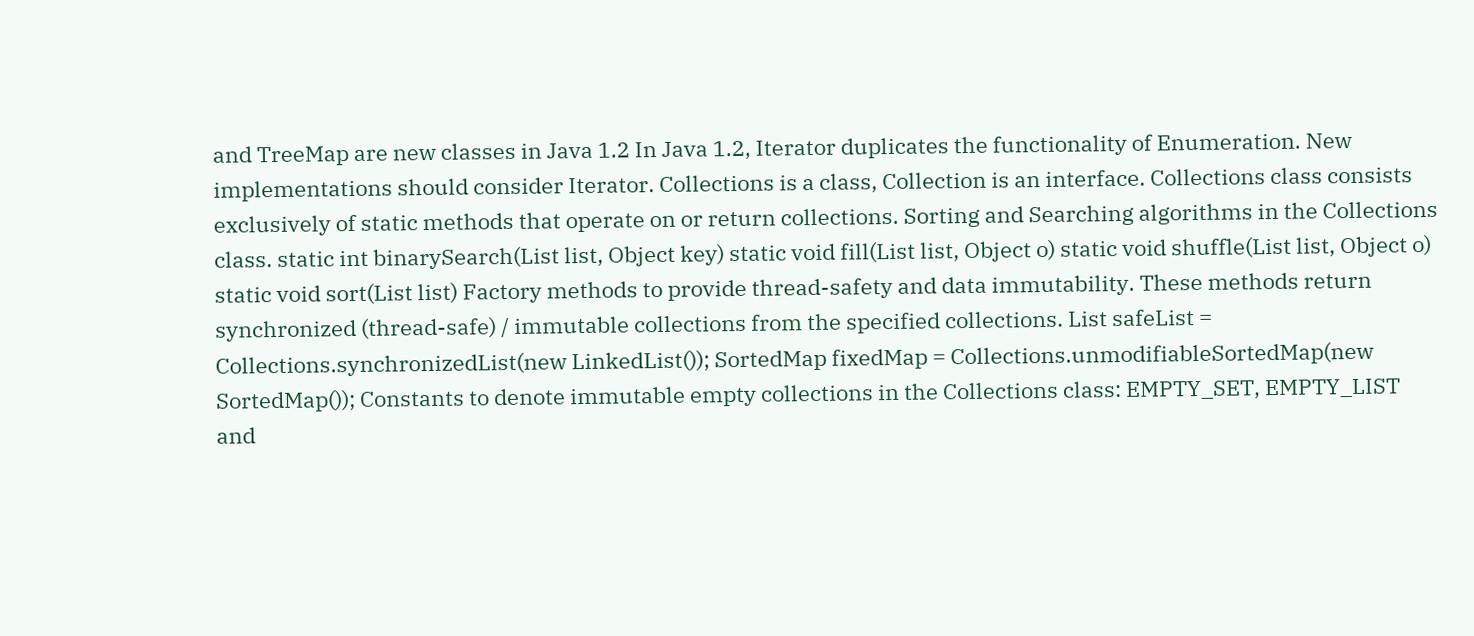and TreeMap are new classes in Java 1.2 In Java 1.2, Iterator duplicates the functionality of Enumeration. New implementations should consider Iterator. Collections is a class, Collection is an interface. Collections class consists exclusively of static methods that operate on or return collections. Sorting and Searching algorithms in the Collections class. static int binarySearch(List list, Object key) static void fill(List list, Object o) static void shuffle(List list, Object o) static void sort(List list) Factory methods to provide thread-safety and data immutability. These methods return synchronized (thread-safe) / immutable collections from the specified collections. List safeList = Collections.synchronizedList(new LinkedList()); SortedMap fixedMap = Collections.unmodifiableSortedMap(new SortedMap()); Constants to denote immutable empty collections in the Collections class: EMPTY_SET, EMPTY_LIST and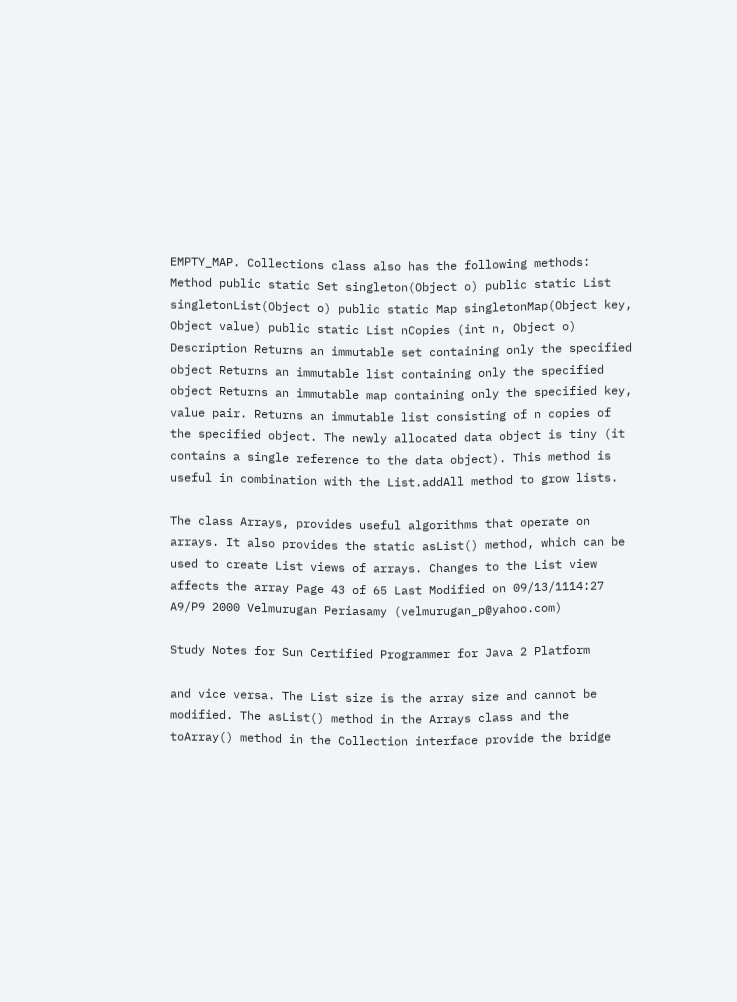EMPTY_MAP. Collections class also has the following methods: Method public static Set singleton(Object o) public static List singletonList(Object o) public static Map singletonMap(Object key, Object value) public static List nCopies (int n, Object o) Description Returns an immutable set containing only the specified object Returns an immutable list containing only the specified object Returns an immutable map containing only the specified key, value pair. Returns an immutable list consisting of n copies of the specified object. The newly allocated data object is tiny (it contains a single reference to the data object). This method is useful in combination with the List.addAll method to grow lists.

The class Arrays, provides useful algorithms that operate on arrays. It also provides the static asList() method, which can be used to create List views of arrays. Changes to the List view affects the array Page 43 of 65 Last Modified on 09/13/1114:27 A9/P9 2000 Velmurugan Periasamy (velmurugan_p@yahoo.com)

Study Notes for Sun Certified Programmer for Java 2 Platform

and vice versa. The List size is the array size and cannot be modified. The asList() method in the Arrays class and the toArray() method in the Collection interface provide the bridge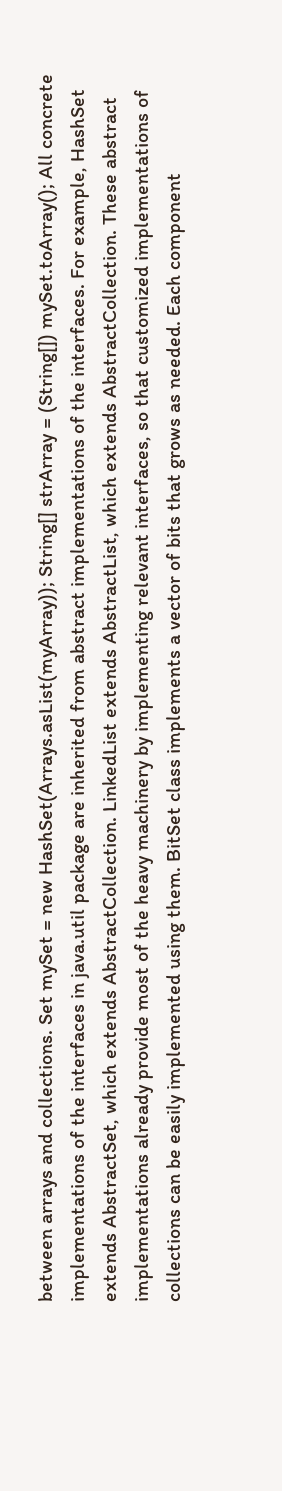between arrays and collections. Set mySet = new HashSet(Arrays.asList(myArray)); String[] strArray = (String[]) mySet.toArray(); All concrete implementations of the interfaces in java.util package are inherited from abstract implementations of the interfaces. For example, HashSet extends AbstractSet, which extends AbstractCollection. LinkedList extends AbstractList, which extends AbstractCollection. These abstract implementations already provide most of the heavy machinery by implementing relevant interfaces, so that customized implementations of collections can be easily implemented using them. BitSet class implements a vector of bits that grows as needed. Each component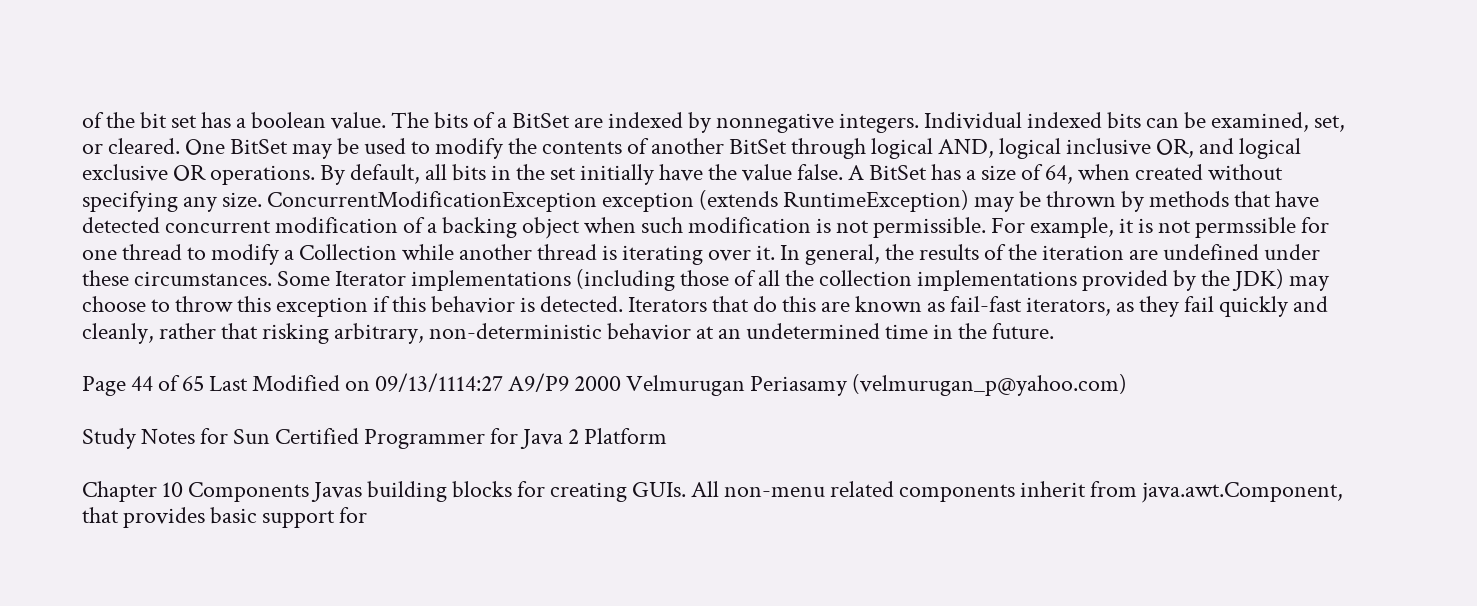of the bit set has a boolean value. The bits of a BitSet are indexed by nonnegative integers. Individual indexed bits can be examined, set, or cleared. One BitSet may be used to modify the contents of another BitSet through logical AND, logical inclusive OR, and logical exclusive OR operations. By default, all bits in the set initially have the value false. A BitSet has a size of 64, when created without specifying any size. ConcurrentModificationException exception (extends RuntimeException) may be thrown by methods that have detected concurrent modification of a backing object when such modification is not permissible. For example, it is not permssible for one thread to modify a Collection while another thread is iterating over it. In general, the results of the iteration are undefined under these circumstances. Some Iterator implementations (including those of all the collection implementations provided by the JDK) may choose to throw this exception if this behavior is detected. Iterators that do this are known as fail-fast iterators, as they fail quickly and cleanly, rather that risking arbitrary, non-deterministic behavior at an undetermined time in the future.

Page 44 of 65 Last Modified on 09/13/1114:27 A9/P9 2000 Velmurugan Periasamy (velmurugan_p@yahoo.com)

Study Notes for Sun Certified Programmer for Java 2 Platform

Chapter 10 Components Javas building blocks for creating GUIs. All non-menu related components inherit from java.awt.Component, that provides basic support for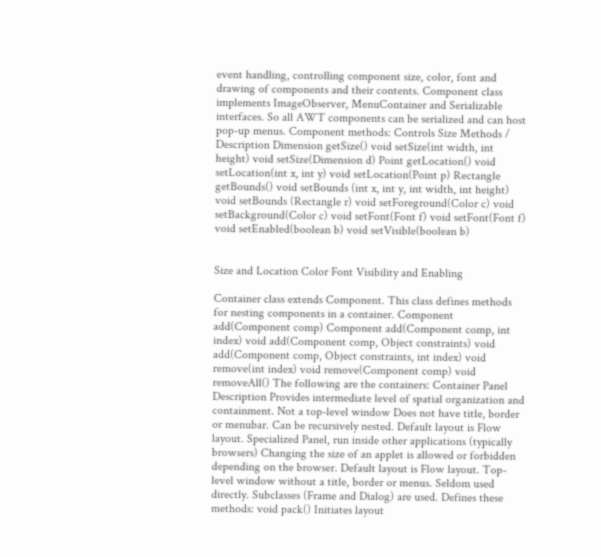event handling, controlling component size, color, font and drawing of components and their contents. Component class implements ImageObserver, MenuContainer and Serializable interfaces. So all AWT components can be serialized and can host pop-up menus. Component methods: Controls Size Methods / Description Dimension getSize() void setSize(int width, int height) void setSize(Dimension d) Point getLocation() void setLocation(int x, int y) void setLocation(Point p) Rectangle getBounds() void setBounds (int x, int y, int width, int height) void setBounds (Rectangle r) void setForeground(Color c) void setBackground(Color c) void setFont(Font f) void setFont(Font f) void setEnabled(boolean b) void setVisible(boolean b)


Size and Location Color Font Visibility and Enabling

Container class extends Component. This class defines methods for nesting components in a container. Component add(Component comp) Component add(Component comp, int index) void add(Component comp, Object constraints) void add(Component comp, Object constraints, int index) void remove(int index) void remove(Component comp) void removeAll() The following are the containers: Container Panel Description Provides intermediate level of spatial organization and containment. Not a top-level window Does not have title, border or menubar. Can be recursively nested. Default layout is Flow layout. Specialized Panel, run inside other applications (typically browsers) Changing the size of an applet is allowed or forbidden depending on the browser. Default layout is Flow layout. Top-level window without a title, border or menus. Seldom used directly. Subclasses (Frame and Dialog) are used. Defines these methods: void pack() Initiates layout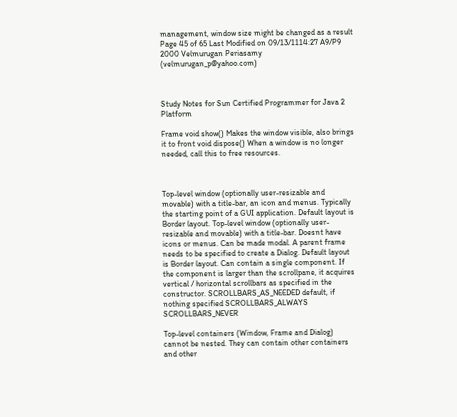management, window size might be changed as a result Page 45 of 65 Last Modified on 09/13/1114:27 A9/P9 2000 Velmurugan Periasamy (velmurugan_p@yahoo.com)



Study Notes for Sun Certified Programmer for Java 2 Platform

Frame void show() Makes the window visible, also brings it to front void dispose() When a window is no longer needed, call this to free resources.



Top-level window (optionally user-resizable and movable) with a title-bar, an icon and menus. Typically the starting point of a GUI application. Default layout is Border layout. Top-level window (optionally user-resizable and movable) with a title-bar. Doesnt have icons or menus. Can be made modal. A parent frame needs to be specified to create a Dialog. Default layout is Border layout. Can contain a single component. If the component is larger than the scrollpane, it acquires vertical / horizontal scrollbars as specified in the constructor. SCROLLBARS_AS_NEEDED default, if nothing specified SCROLLBARS_ALWAYS SCROLLBARS_NEVER

Top-level containers (Window, Frame and Dialog) cannot be nested. They can contain other containers and other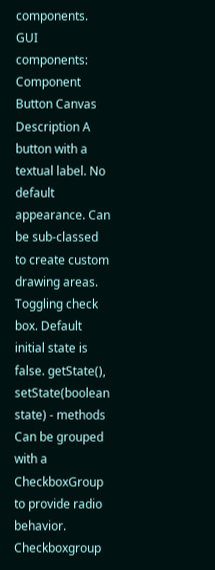components. GUI components: Component Button Canvas Description A button with a textual label. No default appearance. Can be sub-classed to create custom drawing areas. Toggling check box. Default initial state is false. getState(), setState(boolean state) - methods Can be grouped with a CheckboxGroup to provide radio behavior. Checkboxgroup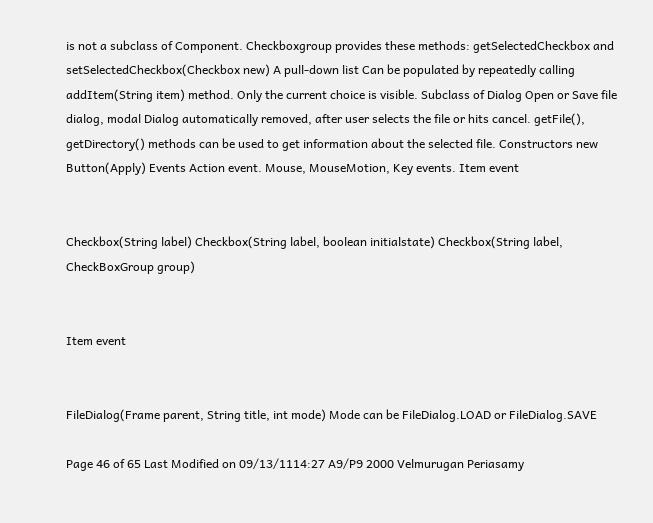is not a subclass of Component. Checkboxgroup provides these methods: getSelectedCheckbox and setSelectedCheckbox(Checkbox new) A pull-down list Can be populated by repeatedly calling addItem(String item) method. Only the current choice is visible. Subclass of Dialog Open or Save file dialog, modal Dialog automatically removed, after user selects the file or hits cancel. getFile(), getDirectory() methods can be used to get information about the selected file. Constructors new Button(Apply) Events Action event. Mouse, MouseMotion, Key events. Item event


Checkbox(String label) Checkbox(String label, boolean initialstate) Checkbox(String label, CheckBoxGroup group)


Item event


FileDialog(Frame parent, String title, int mode) Mode can be FileDialog.LOAD or FileDialog.SAVE

Page 46 of 65 Last Modified on 09/13/1114:27 A9/P9 2000 Velmurugan Periasamy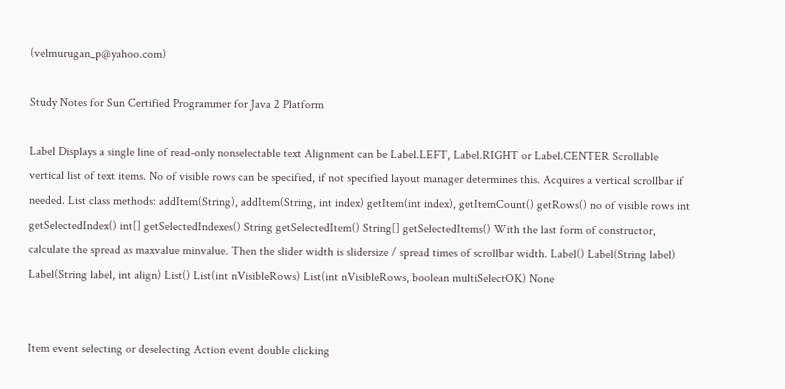(velmurugan_p@yahoo.com)

Study Notes for Sun Certified Programmer for Java 2 Platform

Label Displays a single line of read-only nonselectable text Alignment can be Label.LEFT, Label.RIGHT or Label.CENTER Scrollable vertical list of text items. No of visible rows can be specified, if not specified layout manager determines this. Acquires a vertical scrollbar if needed. List class methods: addItem(String), addItem(String, int index) getItem(int index), getItemCount() getRows() no of visible rows int getSelectedIndex() int[] getSelectedIndexes() String getSelectedItem() String[] getSelectedItems() With the last form of constructor, calculate the spread as maxvalue minvalue. Then the slider width is slidersize / spread times of scrollbar width. Label() Label(String label) Label(String label, int align) List() List(int nVisibleRows) List(int nVisibleRows, boolean multiSelectOK) None


Item event selecting or deselecting Action event double clicking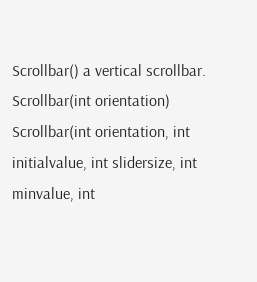Scrollbar() a vertical scrollbar. Scrollbar(int orientation) Scrollbar(int orientation, int initialvalue, int slidersize, int minvalue, int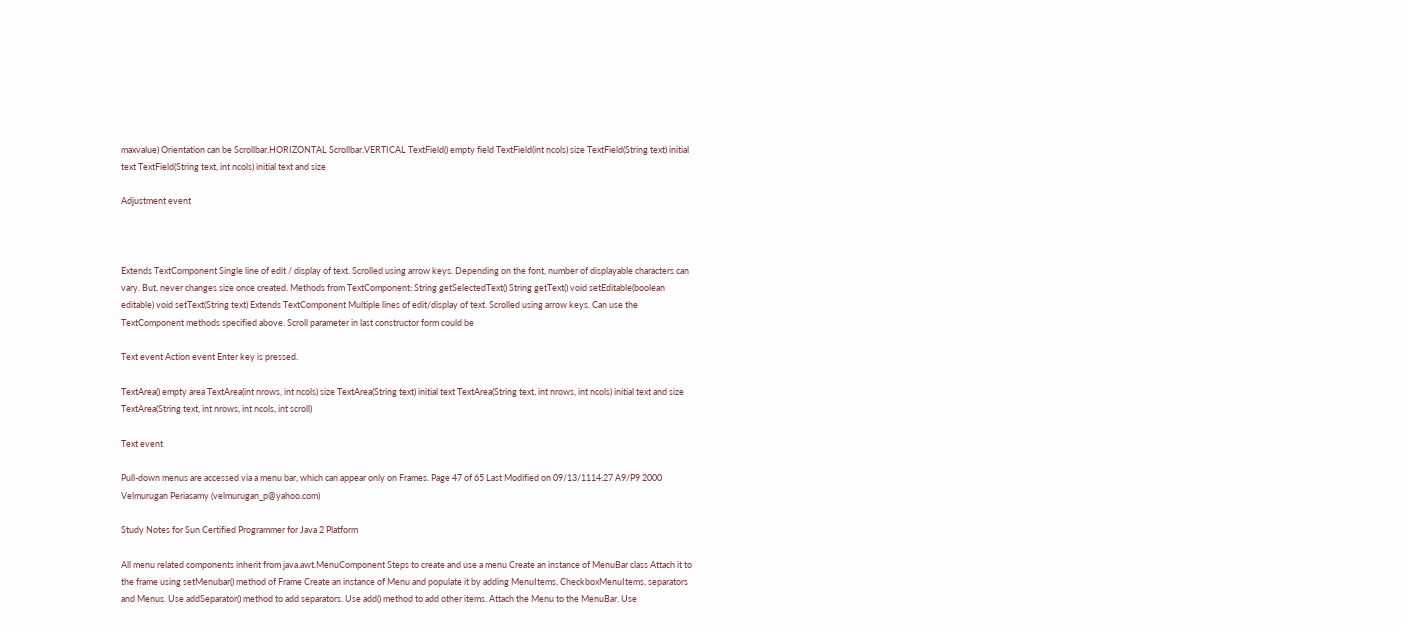maxvalue) Orientation can be Scrollbar.HORIZONTAL Scrollbar.VERTICAL TextField() empty field TextField(int ncols) size TextField(String text) initial text TextField(String text, int ncols) initial text and size

Adjustment event



Extends TextComponent Single line of edit / display of text. Scrolled using arrow keys. Depending on the font, number of displayable characters can vary. But, never changes size once created. Methods from TextComponent: String getSelectedText() String getText() void setEditable(boolean editable) void setText(String text) Extends TextComponent Multiple lines of edit/display of text. Scrolled using arrow keys. Can use the TextComponent methods specified above. Scroll parameter in last constructor form could be

Text event Action event Enter key is pressed.

TextArea() empty area TextArea(int nrows, int ncols) size TextArea(String text) initial text TextArea(String text, int nrows, int ncols) initial text and size TextArea(String text, int nrows, int ncols, int scroll)

Text event

Pull-down menus are accessed via a menu bar, which can appear only on Frames. Page 47 of 65 Last Modified on 09/13/1114:27 A9/P9 2000 Velmurugan Periasamy (velmurugan_p@yahoo.com)

Study Notes for Sun Certified Programmer for Java 2 Platform

All menu related components inherit from java.awt.MenuComponent Steps to create and use a menu Create an instance of MenuBar class Attach it to the frame using setMenubar() method of Frame Create an instance of Menu and populate it by adding MenuItems, CheckboxMenuItems, separators and Menus. Use addSeparator() method to add separators. Use add() method to add other items. Attach the Menu to the MenuBar. Use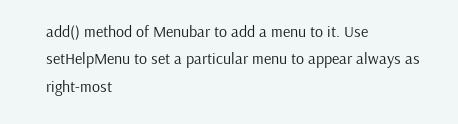add() method of Menubar to add a menu to it. Use setHelpMenu to set a particular menu to appear always as right-most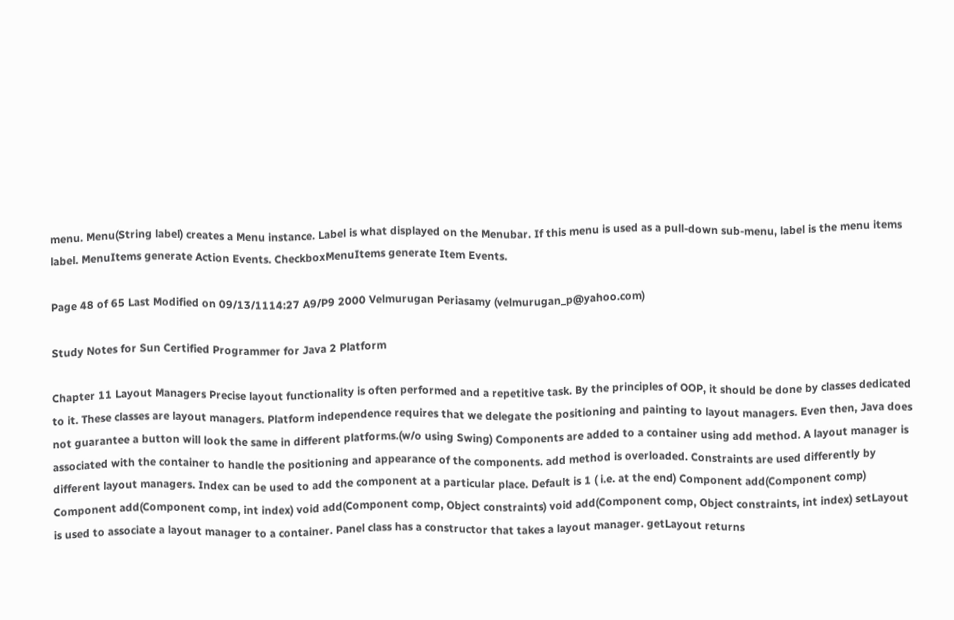menu. Menu(String label) creates a Menu instance. Label is what displayed on the Menubar. If this menu is used as a pull-down sub-menu, label is the menu items label. MenuItems generate Action Events. CheckboxMenuItems generate Item Events.

Page 48 of 65 Last Modified on 09/13/1114:27 A9/P9 2000 Velmurugan Periasamy (velmurugan_p@yahoo.com)

Study Notes for Sun Certified Programmer for Java 2 Platform

Chapter 11 Layout Managers Precise layout functionality is often performed and a repetitive task. By the principles of OOP, it should be done by classes dedicated to it. These classes are layout managers. Platform independence requires that we delegate the positioning and painting to layout managers. Even then, Java does not guarantee a button will look the same in different platforms.(w/o using Swing) Components are added to a container using add method. A layout manager is associated with the container to handle the positioning and appearance of the components. add method is overloaded. Constraints are used differently by different layout managers. Index can be used to add the component at a particular place. Default is 1 ( i.e. at the end) Component add(Component comp) Component add(Component comp, int index) void add(Component comp, Object constraints) void add(Component comp, Object constraints, int index) setLayout is used to associate a layout manager to a container. Panel class has a constructor that takes a layout manager. getLayout returns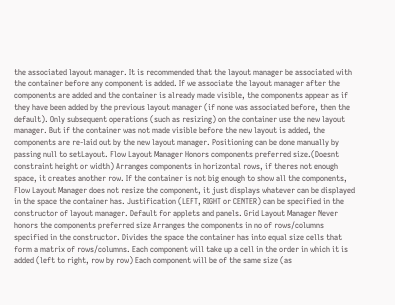the associated layout manager. It is recommended that the layout manager be associated with the container before any component is added. If we associate the layout manager after the components are added and the container is already made visible, the components appear as if they have been added by the previous layout manager (if none was associated before, then the default). Only subsequent operations (such as resizing) on the container use the new layout manager. But if the container was not made visible before the new layout is added, the components are re-laid out by the new layout manager. Positioning can be done manually by passing null to setLayout. Flow Layout Manager Honors components preferred size.(Doesnt constraint height or width) Arranges components in horizontal rows, if theres not enough space, it creates another row. If the container is not big enough to show all the components, Flow Layout Manager does not resize the component, it just displays whatever can be displayed in the space the container has. Justification (LEFT, RIGHT or CENTER) can be specified in the constructor of layout manager. Default for applets and panels. Grid Layout Manager Never honors the components preferred size Arranges the components in no of rows/columns specified in the constructor. Divides the space the container has into equal size cells that form a matrix of rows/columns. Each component will take up a cell in the order in which it is added (left to right, row by row) Each component will be of the same size (as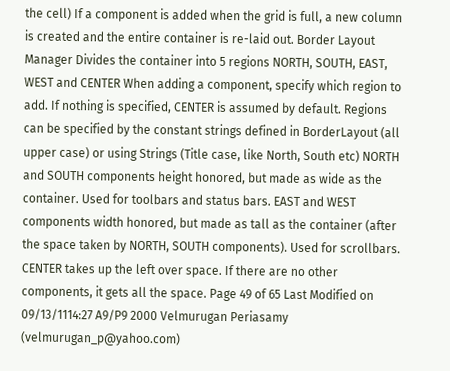the cell) If a component is added when the grid is full, a new column is created and the entire container is re-laid out. Border Layout Manager Divides the container into 5 regions NORTH, SOUTH, EAST, WEST and CENTER When adding a component, specify which region to add. If nothing is specified, CENTER is assumed by default. Regions can be specified by the constant strings defined in BorderLayout (all upper case) or using Strings (Title case, like North, South etc) NORTH and SOUTH components height honored, but made as wide as the container. Used for toolbars and status bars. EAST and WEST components width honored, but made as tall as the container (after the space taken by NORTH, SOUTH components). Used for scrollbars. CENTER takes up the left over space. If there are no other components, it gets all the space. Page 49 of 65 Last Modified on 09/13/1114:27 A9/P9 2000 Velmurugan Periasamy (velmurugan_p@yahoo.com)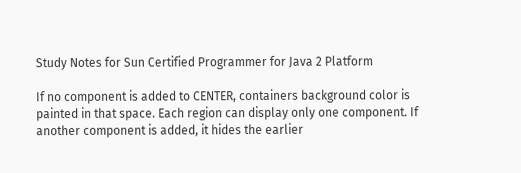Study Notes for Sun Certified Programmer for Java 2 Platform

If no component is added to CENTER, containers background color is painted in that space. Each region can display only one component. If another component is added, it hides the earlier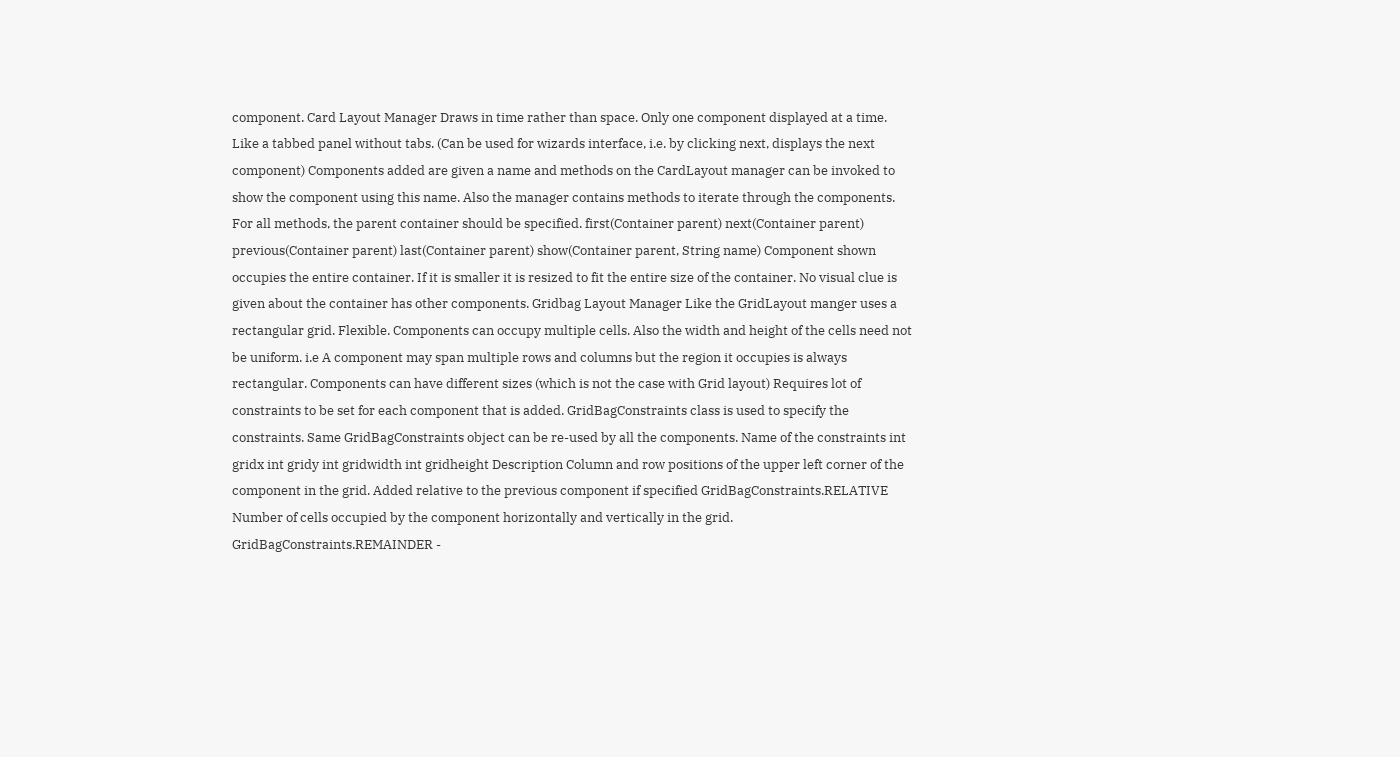component. Card Layout Manager Draws in time rather than space. Only one component displayed at a time. Like a tabbed panel without tabs. (Can be used for wizards interface, i.e. by clicking next, displays the next component) Components added are given a name and methods on the CardLayout manager can be invoked to show the component using this name. Also the manager contains methods to iterate through the components. For all methods, the parent container should be specified. first(Container parent) next(Container parent) previous(Container parent) last(Container parent) show(Container parent, String name) Component shown occupies the entire container. If it is smaller it is resized to fit the entire size of the container. No visual clue is given about the container has other components. Gridbag Layout Manager Like the GridLayout manger uses a rectangular grid. Flexible. Components can occupy multiple cells. Also the width and height of the cells need not be uniform. i.e A component may span multiple rows and columns but the region it occupies is always rectangular. Components can have different sizes (which is not the case with Grid layout) Requires lot of constraints to be set for each component that is added. GridBagConstraints class is used to specify the constraints. Same GridBagConstraints object can be re-used by all the components. Name of the constraints int gridx int gridy int gridwidth int gridheight Description Column and row positions of the upper left corner of the component in the grid. Added relative to the previous component if specified GridBagConstraints.RELATIVE Number of cells occupied by the component horizontally and vertically in the grid. GridBagConstraints.REMAINDER -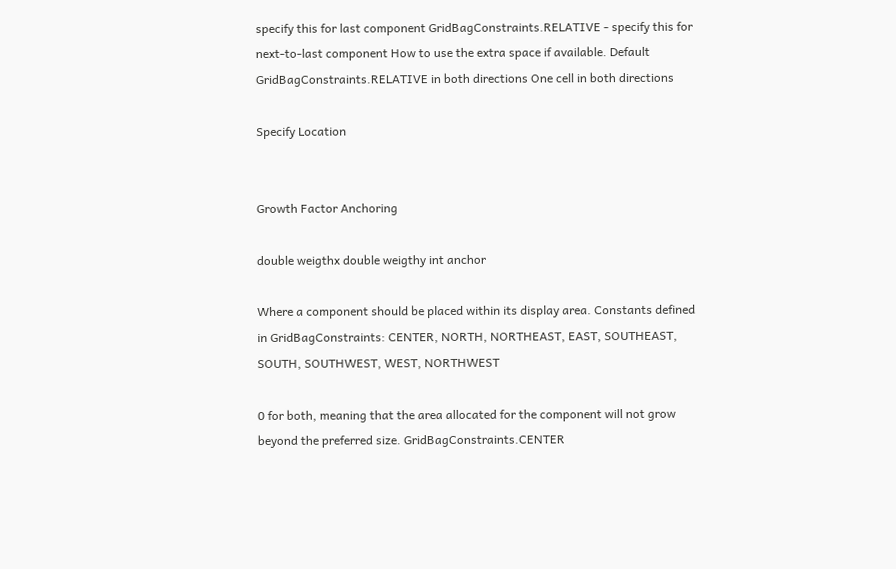specify this for last component GridBagConstraints.RELATIVE - specify this for next-to-last component How to use the extra space if available. Default GridBagConstraints.RELATIVE in both directions One cell in both directions

Specify Location


Growth Factor Anchoring

double weigthx double weigthy int anchor

Where a component should be placed within its display area. Constants defined in GridBagConstraints: CENTER, NORTH, NORTHEAST, EAST, SOUTHEAST, SOUTH, SOUTHWEST, WEST, NORTHWEST

0 for both, meaning that the area allocated for the component will not grow beyond the preferred size. GridBagConstraints.CENTER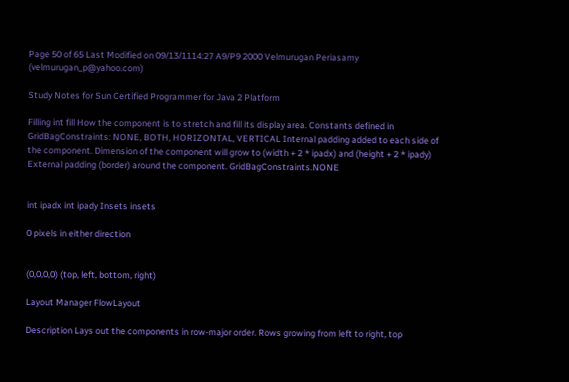Page 50 of 65 Last Modified on 09/13/1114:27 A9/P9 2000 Velmurugan Periasamy (velmurugan_p@yahoo.com)

Study Notes for Sun Certified Programmer for Java 2 Platform

Filling int fill How the component is to stretch and fill its display area. Constants defined in GridBagConstraints: NONE, BOTH, HORIZONTAL, VERTICAL Internal padding added to each side of the component. Dimension of the component will grow to (width + 2 * ipadx) and (height + 2 * ipady) External padding (border) around the component. GridBagConstraints.NONE


int ipadx int ipady Insets insets

0 pixels in either direction


(0,0,0,0) (top, left, bottom, right)

Layout Manager FlowLayout

Description Lays out the components in row-major order. Rows growing from left to right, top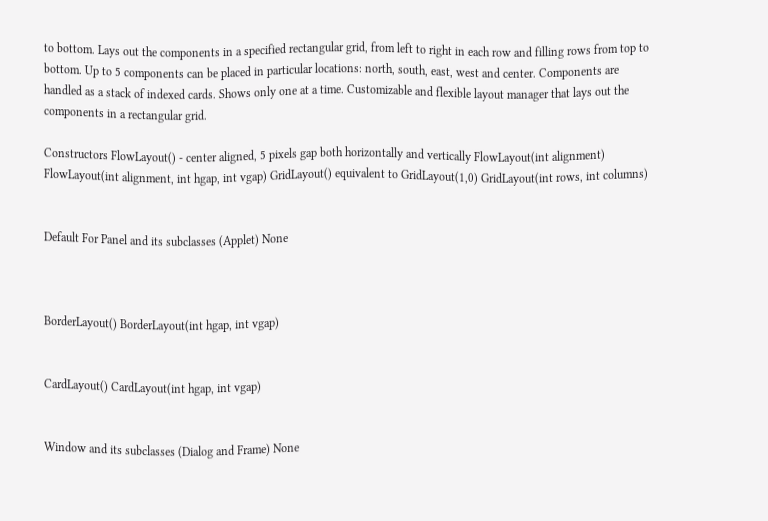to bottom. Lays out the components in a specified rectangular grid, from left to right in each row and filling rows from top to bottom. Up to 5 components can be placed in particular locations: north, south, east, west and center. Components are handled as a stack of indexed cards. Shows only one at a time. Customizable and flexible layout manager that lays out the components in a rectangular grid.

Constructors FlowLayout() - center aligned, 5 pixels gap both horizontally and vertically FlowLayout(int alignment) FlowLayout(int alignment, int hgap, int vgap) GridLayout() equivalent to GridLayout(1,0) GridLayout(int rows, int columns)


Default For Panel and its subclasses (Applet) None



BorderLayout() BorderLayout(int hgap, int vgap)


CardLayout() CardLayout(int hgap, int vgap)


Window and its subclasses (Dialog and Frame) None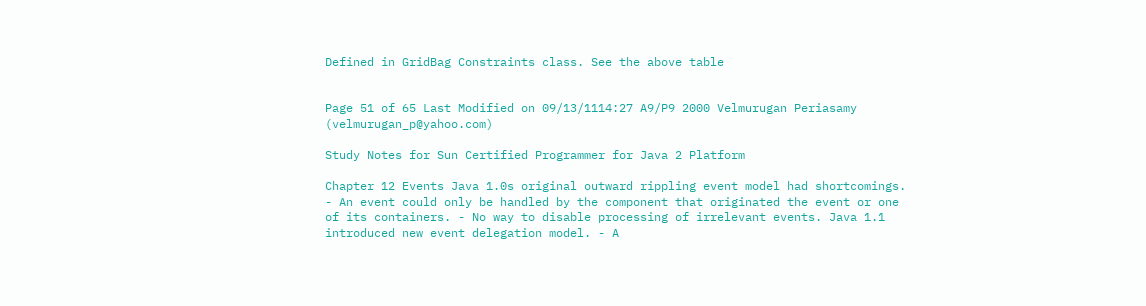Defined in GridBag Constraints class. See the above table


Page 51 of 65 Last Modified on 09/13/1114:27 A9/P9 2000 Velmurugan Periasamy (velmurugan_p@yahoo.com)

Study Notes for Sun Certified Programmer for Java 2 Platform

Chapter 12 Events Java 1.0s original outward rippling event model had shortcomings. - An event could only be handled by the component that originated the event or one of its containers. - No way to disable processing of irrelevant events. Java 1.1 introduced new event delegation model. - A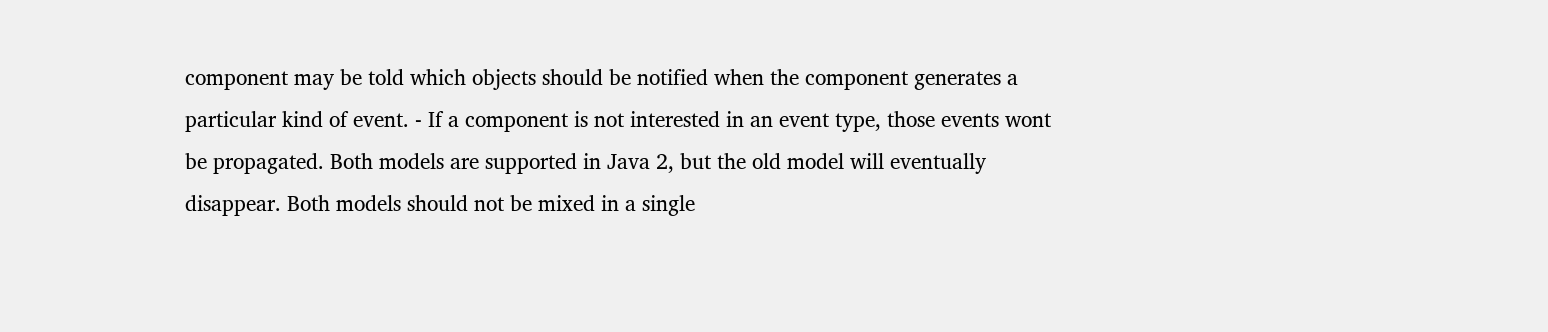component may be told which objects should be notified when the component generates a particular kind of event. - If a component is not interested in an event type, those events wont be propagated. Both models are supported in Java 2, but the old model will eventually disappear. Both models should not be mixed in a single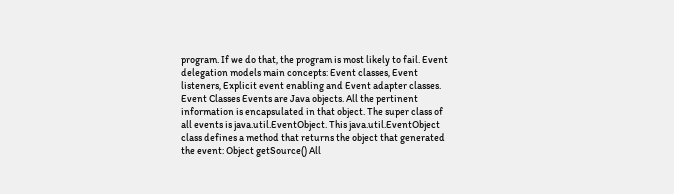program. If we do that, the program is most likely to fail. Event delegation models main concepts: Event classes, Event listeners, Explicit event enabling and Event adapter classes. Event Classes Events are Java objects. All the pertinent information is encapsulated in that object. The super class of all events is java.util.EventObject. This java.util.EventObject class defines a method that returns the object that generated the event: Object getSource() All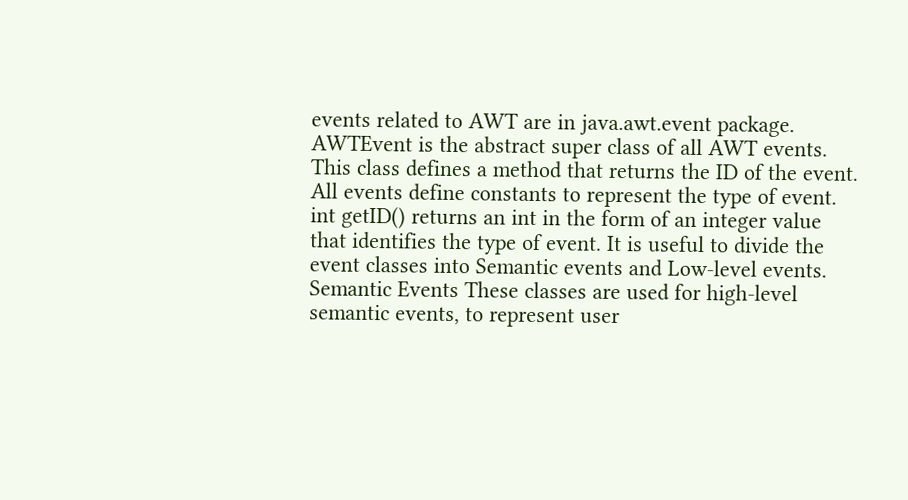events related to AWT are in java.awt.event package. AWTEvent is the abstract super class of all AWT events. This class defines a method that returns the ID of the event. All events define constants to represent the type of event. int getID() returns an int in the form of an integer value that identifies the type of event. It is useful to divide the event classes into Semantic events and Low-level events. Semantic Events These classes are used for high-level semantic events, to represent user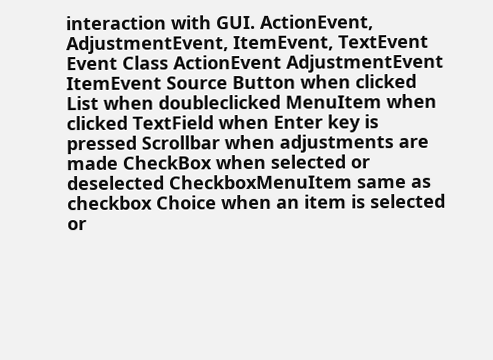interaction with GUI. ActionEvent, AdjustmentEvent, ItemEvent, TextEvent Event Class ActionEvent AdjustmentEvent ItemEvent Source Button when clicked List when doubleclicked MenuItem when clicked TextField when Enter key is pressed Scrollbar when adjustments are made CheckBox when selected or deselected CheckboxMenuItem same as checkbox Choice when an item is selected or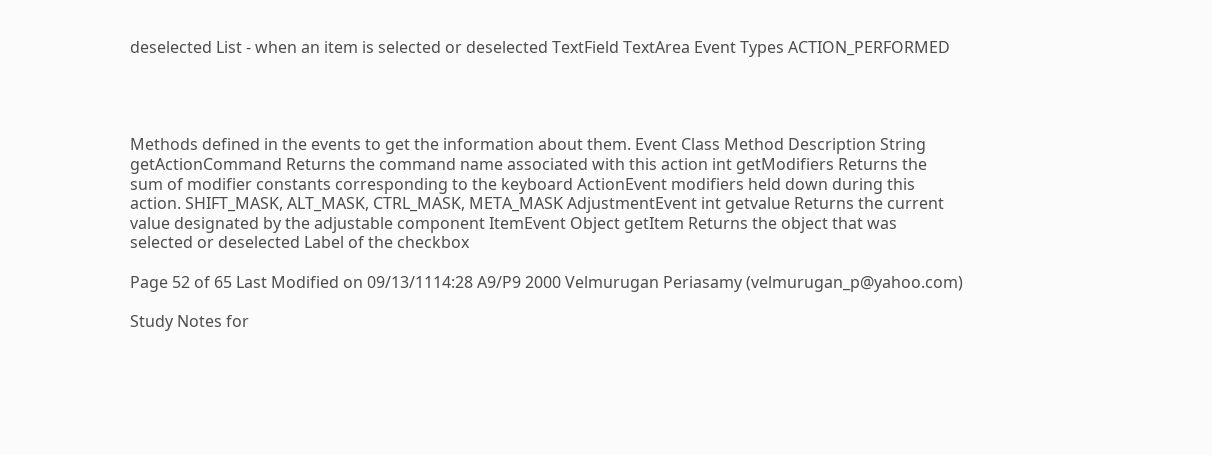deselected List - when an item is selected or deselected TextField TextArea Event Types ACTION_PERFORMED




Methods defined in the events to get the information about them. Event Class Method Description String getActionCommand Returns the command name associated with this action int getModifiers Returns the sum of modifier constants corresponding to the keyboard ActionEvent modifiers held down during this action. SHIFT_MASK, ALT_MASK, CTRL_MASK, META_MASK AdjustmentEvent int getvalue Returns the current value designated by the adjustable component ItemEvent Object getItem Returns the object that was selected or deselected Label of the checkbox

Page 52 of 65 Last Modified on 09/13/1114:28 A9/P9 2000 Velmurugan Periasamy (velmurugan_p@yahoo.com)

Study Notes for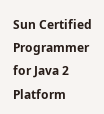Sun Certified Programmer for Java 2 Platform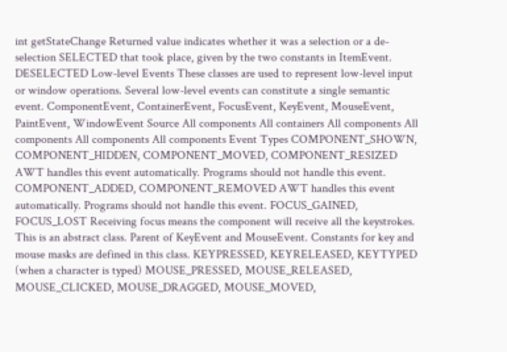int getStateChange Returned value indicates whether it was a selection or a de-selection SELECTED that took place, given by the two constants in ItemEvent. DESELECTED Low-level Events These classes are used to represent low-level input or window operations. Several low-level events can constitute a single semantic event. ComponentEvent, ContainerEvent, FocusEvent, KeyEvent, MouseEvent, PaintEvent, WindowEvent Source All components All containers All components All components All components All components Event Types COMPONENT_SHOWN, COMPONENT_HIDDEN, COMPONENT_MOVED, COMPONENT_RESIZED AWT handles this event automatically. Programs should not handle this event. COMPONENT_ADDED, COMPONENT_REMOVED AWT handles this event automatically. Programs should not handle this event. FOCUS_GAINED, FOCUS_LOST Receiving focus means the component will receive all the keystrokes. This is an abstract class. Parent of KeyEvent and MouseEvent. Constants for key and mouse masks are defined in this class. KEYPRESSED, KEYRELEASED, KEYTYPED (when a character is typed) MOUSE_PRESSED, MOUSE_RELEASED, MOUSE_CLICKED, MOUSE_DRAGGED, MOUSE_MOVED,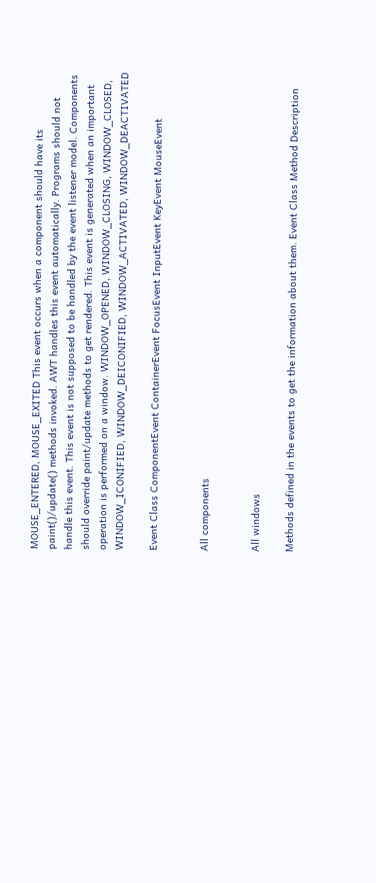MOUSE_ENTERED, MOUSE_EXITED This event occurs when a component should have its paint()/update() methods invoked. AWT handles this event automatically. Programs should not handle this event. This event is not supposed to be handled by the event listener model. Components should override paint/update methods to get rendered. This event is generated when an important operation is performed on a window. WINDOW_OPENED, WINDOW_CLOSING, WINDOW_CLOSED, WINDOW_ICONIFIED, WINDOW_DEICONIFIED, WINDOW_ACTIVATED, WINDOW_DEACTIVATED

Event Class ComponentEvent ContainerEvent FocusEvent InputEvent KeyEvent MouseEvent


All components


All windows

Methods defined in the events to get the information about them. Event Class Method Description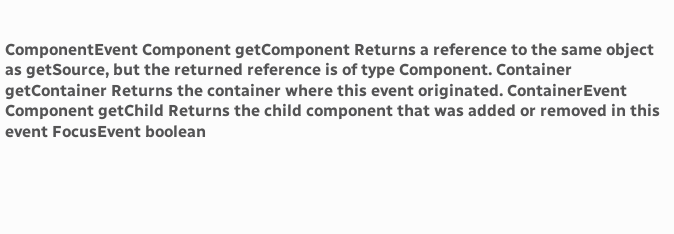ComponentEvent Component getComponent Returns a reference to the same object as getSource, but the returned reference is of type Component. Container getContainer Returns the container where this event originated. ContainerEvent Component getChild Returns the child component that was added or removed in this event FocusEvent boolean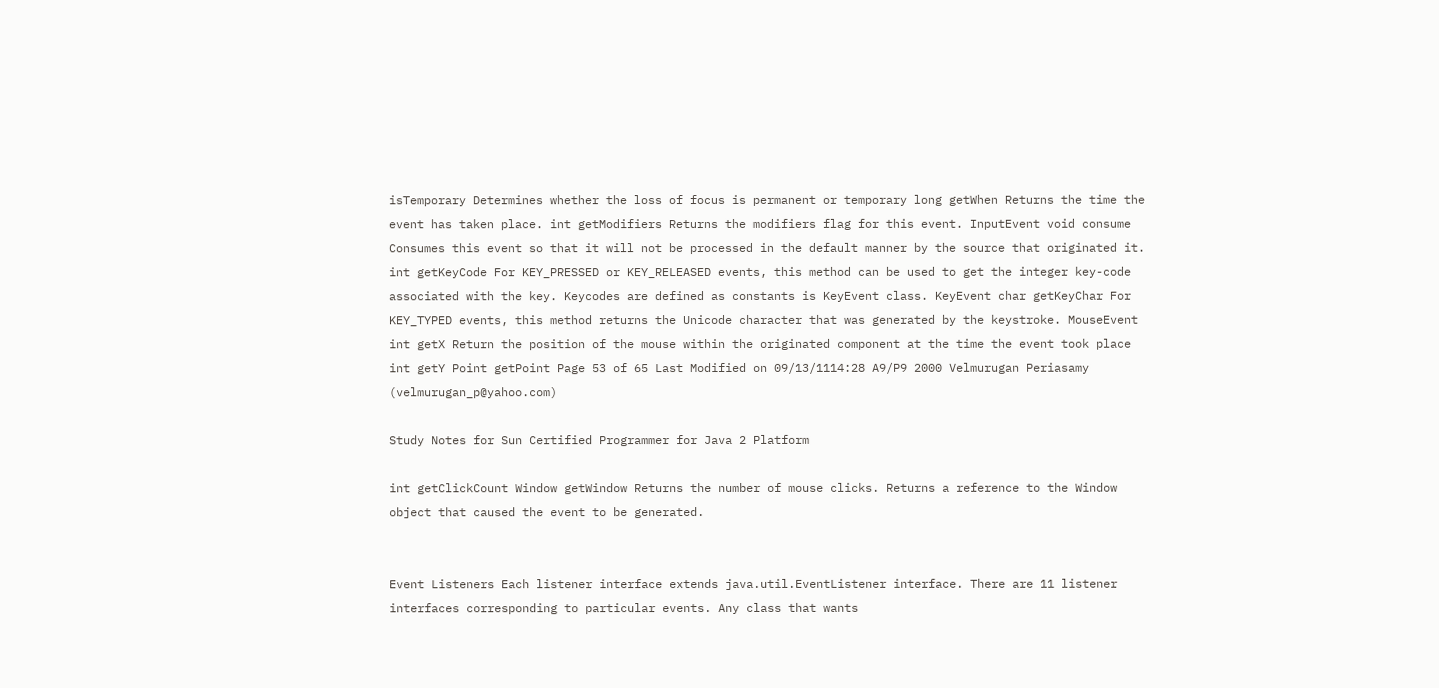isTemporary Determines whether the loss of focus is permanent or temporary long getWhen Returns the time the event has taken place. int getModifiers Returns the modifiers flag for this event. InputEvent void consume Consumes this event so that it will not be processed in the default manner by the source that originated it. int getKeyCode For KEY_PRESSED or KEY_RELEASED events, this method can be used to get the integer key-code associated with the key. Keycodes are defined as constants is KeyEvent class. KeyEvent char getKeyChar For KEY_TYPED events, this method returns the Unicode character that was generated by the keystroke. MouseEvent int getX Return the position of the mouse within the originated component at the time the event took place int getY Point getPoint Page 53 of 65 Last Modified on 09/13/1114:28 A9/P9 2000 Velmurugan Periasamy (velmurugan_p@yahoo.com)

Study Notes for Sun Certified Programmer for Java 2 Platform

int getClickCount Window getWindow Returns the number of mouse clicks. Returns a reference to the Window object that caused the event to be generated.


Event Listeners Each listener interface extends java.util.EventListener interface. There are 11 listener interfaces corresponding to particular events. Any class that wants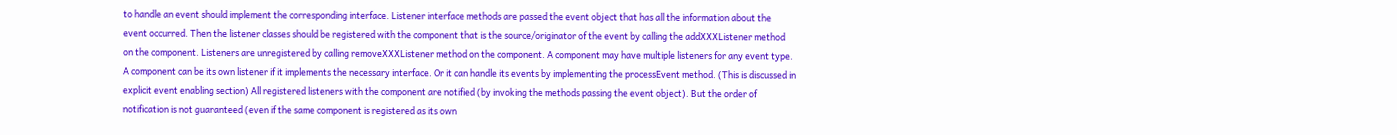to handle an event should implement the corresponding interface. Listener interface methods are passed the event object that has all the information about the event occurred. Then the listener classes should be registered with the component that is the source/originator of the event by calling the addXXXListener method on the component. Listeners are unregistered by calling removeXXXListener method on the component. A component may have multiple listeners for any event type. A component can be its own listener if it implements the necessary interface. Or it can handle its events by implementing the processEvent method. (This is discussed in explicit event enabling section) All registered listeners with the component are notified (by invoking the methods passing the event object). But the order of notification is not guaranteed (even if the same component is registered as its own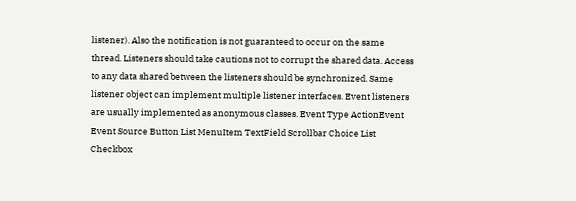listener). Also the notification is not guaranteed to occur on the same thread. Listeners should take cautions not to corrupt the shared data. Access to any data shared between the listeners should be synchronized. Same listener object can implement multiple listener interfaces. Event listeners are usually implemented as anonymous classes. Event Type ActionEvent Event Source Button List MenuItem TextField Scrollbar Choice List Checkbox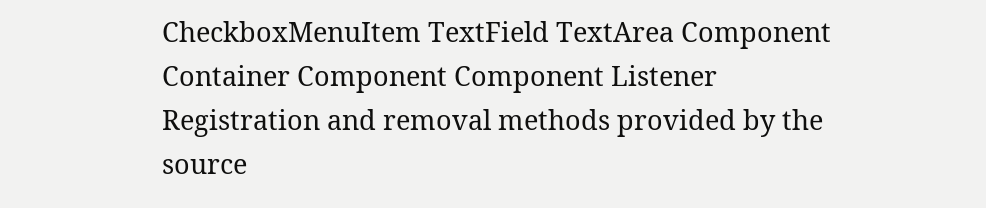CheckboxMenuItem TextField TextArea Component Container Component Component Listener Registration and removal methods provided by the source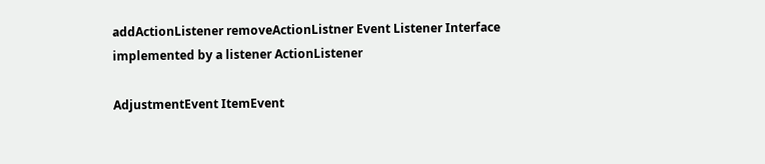addActionListener removeActionListner Event Listener Interface implemented by a listener ActionListener

AdjustmentEvent ItemEvent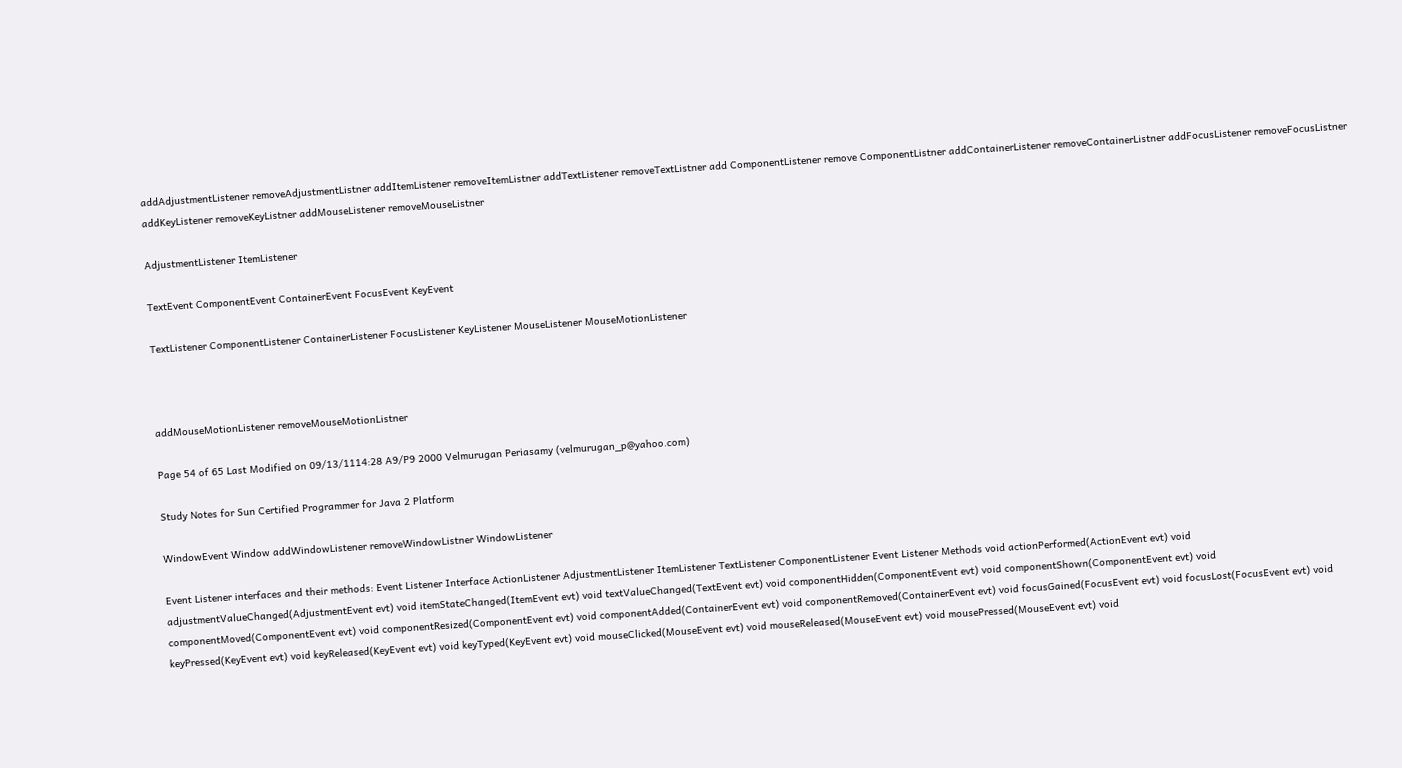addAdjustmentListener removeAdjustmentListner addItemListener removeItemListner addTextListener removeTextListner add ComponentListener remove ComponentListner addContainerListener removeContainerListner addFocusListener removeFocusListner addKeyListener removeKeyListner addMouseListener removeMouseListner

AdjustmentListener ItemListener

TextEvent ComponentEvent ContainerEvent FocusEvent KeyEvent

TextListener ComponentListener ContainerListener FocusListener KeyListener MouseListener MouseMotionListener



addMouseMotionListener removeMouseMotionListner

Page 54 of 65 Last Modified on 09/13/1114:28 A9/P9 2000 Velmurugan Periasamy (velmurugan_p@yahoo.com)

Study Notes for Sun Certified Programmer for Java 2 Platform

WindowEvent Window addWindowListener removeWindowListner WindowListener

Event Listener interfaces and their methods: Event Listener Interface ActionListener AdjustmentListener ItemListener TextListener ComponentListener Event Listener Methods void actionPerformed(ActionEvent evt) void adjustmentValueChanged(AdjustmentEvent evt) void itemStateChanged(ItemEvent evt) void textValueChanged(TextEvent evt) void componentHidden(ComponentEvent evt) void componentShown(ComponentEvent evt) void componentMoved(ComponentEvent evt) void componentResized(ComponentEvent evt) void componentAdded(ContainerEvent evt) void componentRemoved(ContainerEvent evt) void focusGained(FocusEvent evt) void focusLost(FocusEvent evt) void keyPressed(KeyEvent evt) void keyReleased(KeyEvent evt) void keyTyped(KeyEvent evt) void mouseClicked(MouseEvent evt) void mouseReleased(MouseEvent evt) void mousePressed(MouseEvent evt) void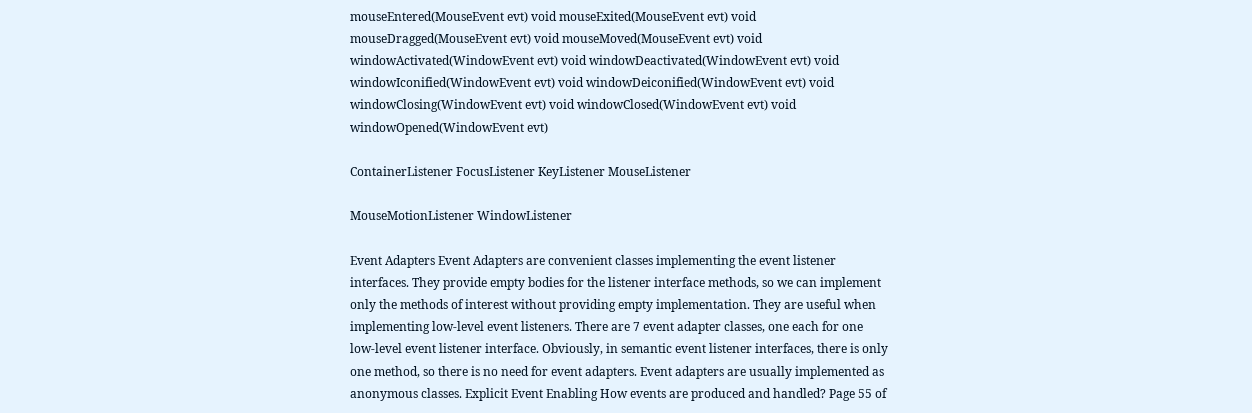mouseEntered(MouseEvent evt) void mouseExited(MouseEvent evt) void mouseDragged(MouseEvent evt) void mouseMoved(MouseEvent evt) void windowActivated(WindowEvent evt) void windowDeactivated(WindowEvent evt) void windowIconified(WindowEvent evt) void windowDeiconified(WindowEvent evt) void windowClosing(WindowEvent evt) void windowClosed(WindowEvent evt) void windowOpened(WindowEvent evt)

ContainerListener FocusListener KeyListener MouseListener

MouseMotionListener WindowListener

Event Adapters Event Adapters are convenient classes implementing the event listener interfaces. They provide empty bodies for the listener interface methods, so we can implement only the methods of interest without providing empty implementation. They are useful when implementing low-level event listeners. There are 7 event adapter classes, one each for one low-level event listener interface. Obviously, in semantic event listener interfaces, there is only one method, so there is no need for event adapters. Event adapters are usually implemented as anonymous classes. Explicit Event Enabling How events are produced and handled? Page 55 of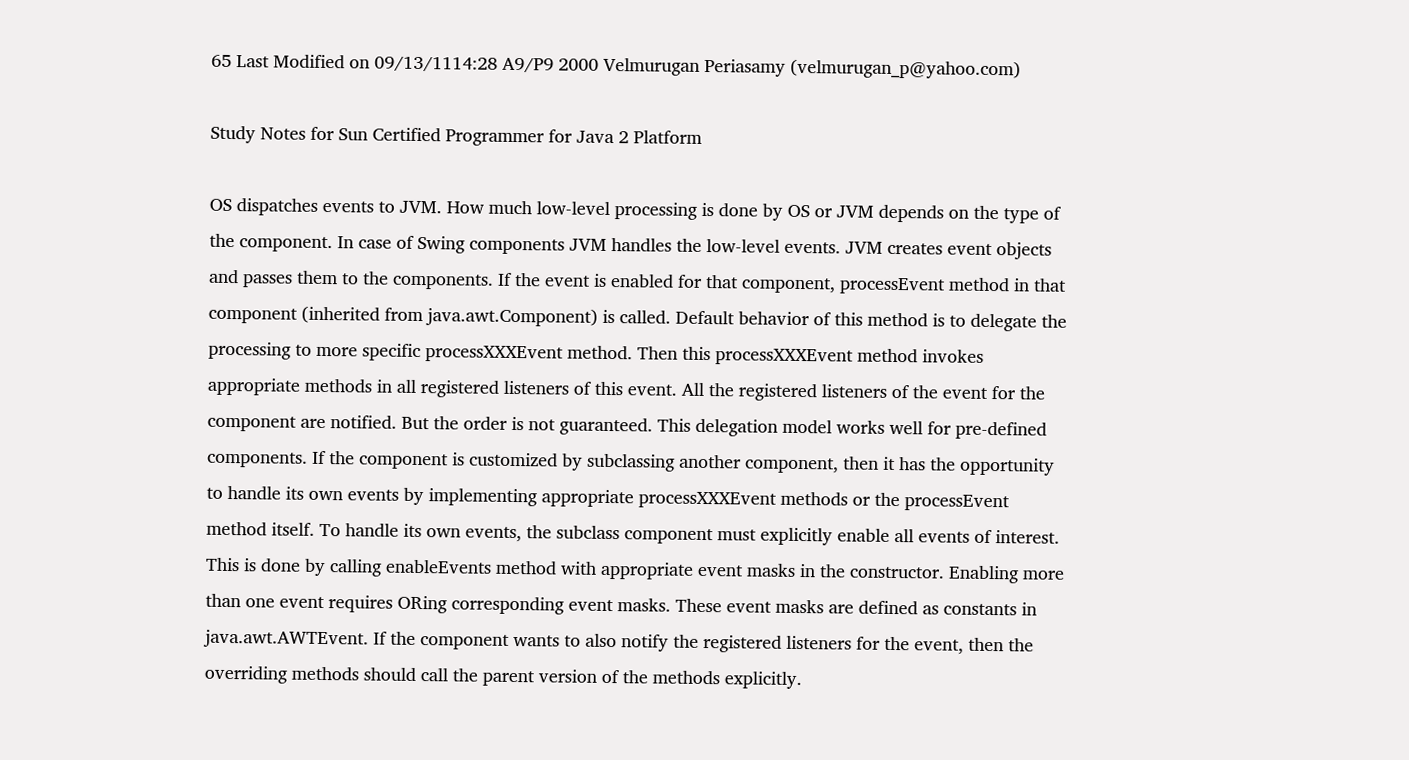65 Last Modified on 09/13/1114:28 A9/P9 2000 Velmurugan Periasamy (velmurugan_p@yahoo.com)

Study Notes for Sun Certified Programmer for Java 2 Platform

OS dispatches events to JVM. How much low-level processing is done by OS or JVM depends on the type of the component. In case of Swing components JVM handles the low-level events. JVM creates event objects and passes them to the components. If the event is enabled for that component, processEvent method in that component (inherited from java.awt.Component) is called. Default behavior of this method is to delegate the processing to more specific processXXXEvent method. Then this processXXXEvent method invokes appropriate methods in all registered listeners of this event. All the registered listeners of the event for the component are notified. But the order is not guaranteed. This delegation model works well for pre-defined components. If the component is customized by subclassing another component, then it has the opportunity to handle its own events by implementing appropriate processXXXEvent methods or the processEvent method itself. To handle its own events, the subclass component must explicitly enable all events of interest. This is done by calling enableEvents method with appropriate event masks in the constructor. Enabling more than one event requires ORing corresponding event masks. These event masks are defined as constants in java.awt.AWTEvent. If the component wants to also notify the registered listeners for the event, then the overriding methods should call the parent version of the methods explicitly.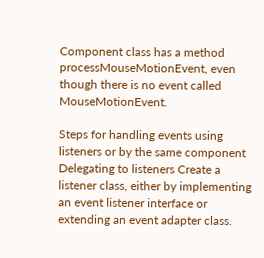Component class has a method processMouseMotionEvent, even though there is no event called MouseMotionEvent.

Steps for handling events using listeners or by the same component Delegating to listeners Create a listener class, either by implementing an event listener interface or extending an event adapter class.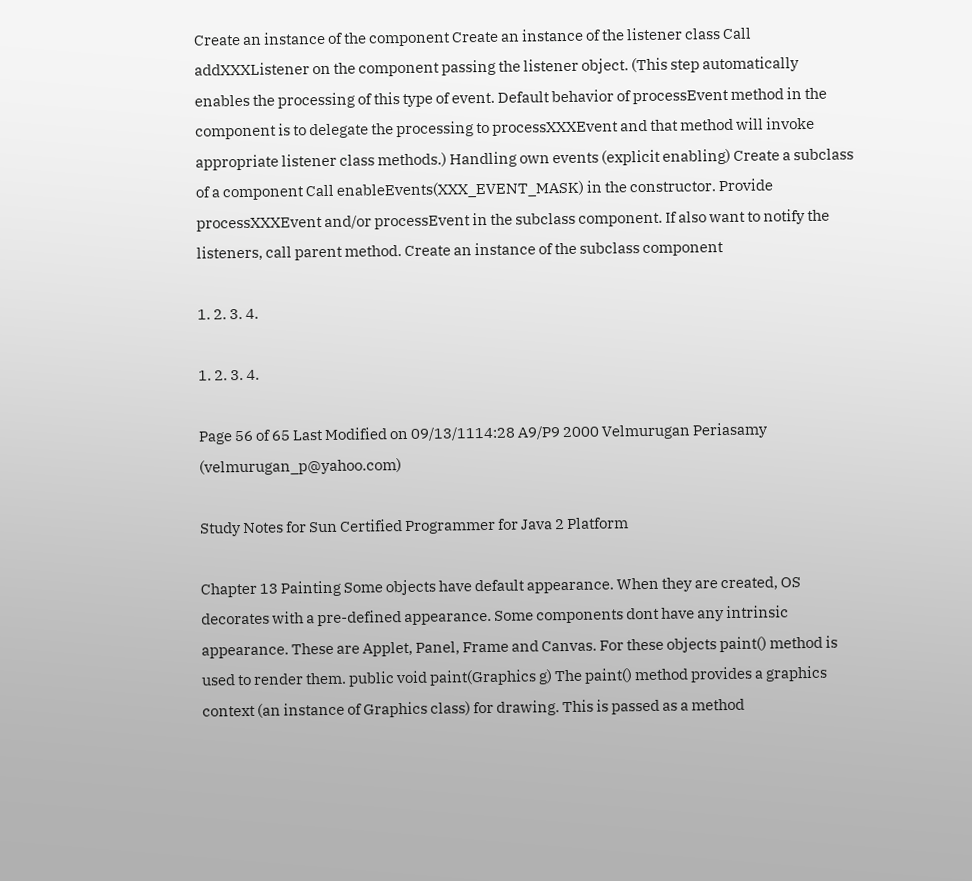Create an instance of the component Create an instance of the listener class Call addXXXListener on the component passing the listener object. (This step automatically enables the processing of this type of event. Default behavior of processEvent method in the component is to delegate the processing to processXXXEvent and that method will invoke appropriate listener class methods.) Handling own events (explicit enabling) Create a subclass of a component Call enableEvents(XXX_EVENT_MASK) in the constructor. Provide processXXXEvent and/or processEvent in the subclass component. If also want to notify the listeners, call parent method. Create an instance of the subclass component

1. 2. 3. 4.

1. 2. 3. 4.

Page 56 of 65 Last Modified on 09/13/1114:28 A9/P9 2000 Velmurugan Periasamy (velmurugan_p@yahoo.com)

Study Notes for Sun Certified Programmer for Java 2 Platform

Chapter 13 Painting Some objects have default appearance. When they are created, OS decorates with a pre-defined appearance. Some components dont have any intrinsic appearance. These are Applet, Panel, Frame and Canvas. For these objects paint() method is used to render them. public void paint(Graphics g) The paint() method provides a graphics context (an instance of Graphics class) for drawing. This is passed as a method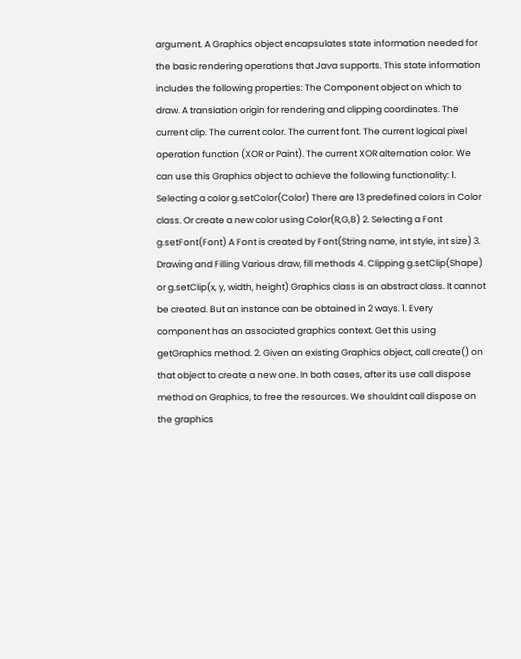argument. A Graphics object encapsulates state information needed for the basic rendering operations that Java supports. This state information includes the following properties: The Component object on which to draw. A translation origin for rendering and clipping coordinates. The current clip. The current color. The current font. The current logical pixel operation function (XOR or Paint). The current XOR alternation color. We can use this Graphics object to achieve the following functionality: 1. Selecting a color g.setColor(Color) There are 13 predefined colors in Color class. Or create a new color using Color(R,G,B) 2. Selecting a Font g.setFont(Font) A Font is created by Font(String name, int style, int size) 3. Drawing and Filling Various draw, fill methods 4. Clipping g.setClip(Shape) or g.setClip(x, y, width, height) Graphics class is an abstract class. It cannot be created. But an instance can be obtained in 2 ways. 1. Every component has an associated graphics context. Get this using getGraphics method. 2. Given an existing Graphics object, call create() on that object to create a new one. In both cases, after its use call dispose method on Graphics, to free the resources. We shouldnt call dispose on the graphics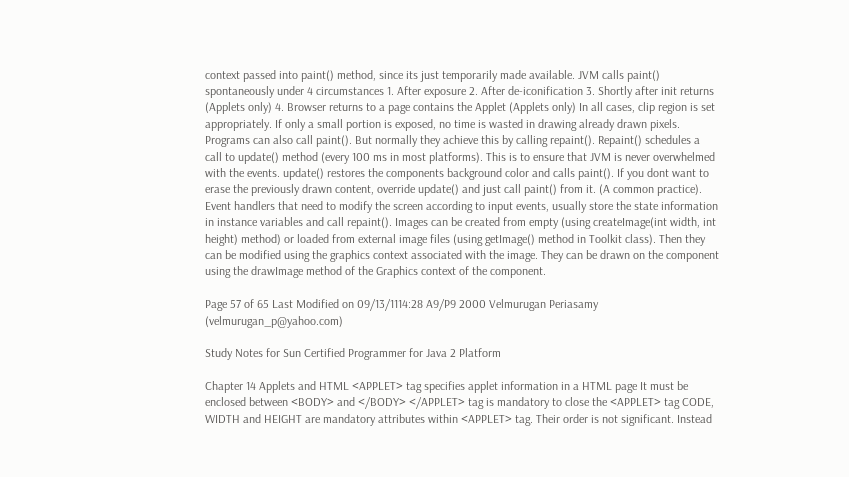context passed into paint() method, since its just temporarily made available. JVM calls paint() spontaneously under 4 circumstances 1. After exposure 2. After de-iconification 3. Shortly after init returns (Applets only) 4. Browser returns to a page contains the Applet (Applets only) In all cases, clip region is set appropriately. If only a small portion is exposed, no time is wasted in drawing already drawn pixels. Programs can also call paint(). But normally they achieve this by calling repaint(). Repaint() schedules a call to update() method (every 100 ms in most platforms). This is to ensure that JVM is never overwhelmed with the events. update() restores the components background color and calls paint(). If you dont want to erase the previously drawn content, override update() and just call paint() from it. (A common practice). Event handlers that need to modify the screen according to input events, usually store the state information in instance variables and call repaint(). Images can be created from empty (using createImage(int width, int height) method) or loaded from external image files (using getImage() method in Toolkit class). Then they can be modified using the graphics context associated with the image. They can be drawn on the component using the drawImage method of the Graphics context of the component.

Page 57 of 65 Last Modified on 09/13/1114:28 A9/P9 2000 Velmurugan Periasamy (velmurugan_p@yahoo.com)

Study Notes for Sun Certified Programmer for Java 2 Platform

Chapter 14 Applets and HTML <APPLET> tag specifies applet information in a HTML page It must be enclosed between <BODY> and </BODY> </APPLET> tag is mandatory to close the <APPLET> tag CODE, WIDTH and HEIGHT are mandatory attributes within <APPLET> tag. Their order is not significant. Instead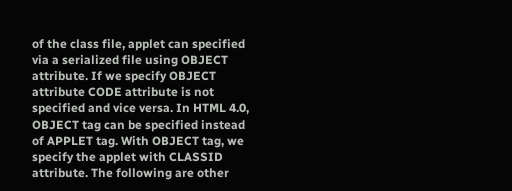of the class file, applet can specified via a serialized file using OBJECT attribute. If we specify OBJECT attribute CODE attribute is not specified and vice versa. In HTML 4.0, OBJECT tag can be specified instead of APPLET tag. With OBJECT tag, we specify the applet with CLASSID attribute. The following are other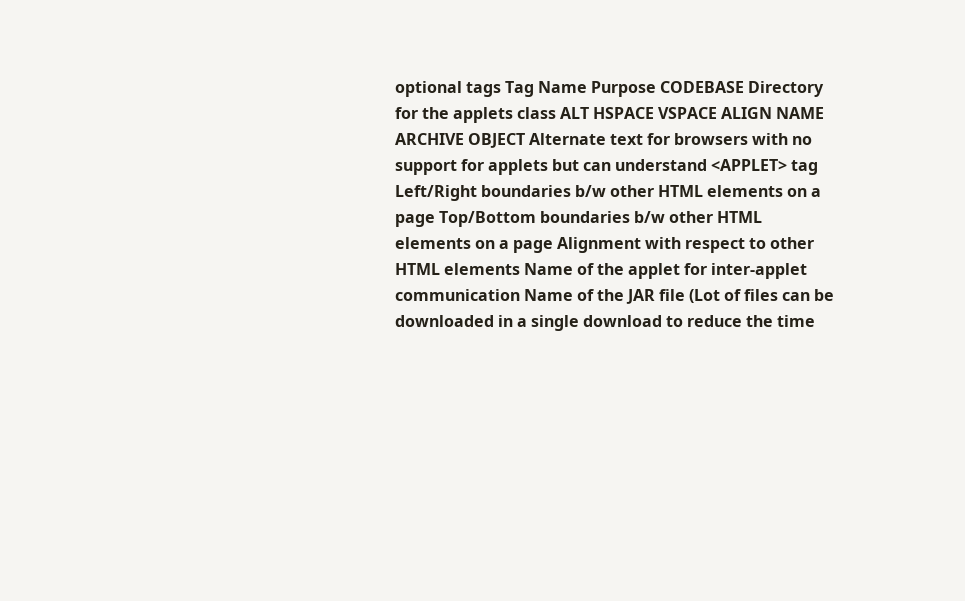optional tags Tag Name Purpose CODEBASE Directory for the applets class ALT HSPACE VSPACE ALIGN NAME ARCHIVE OBJECT Alternate text for browsers with no support for applets but can understand <APPLET> tag Left/Right boundaries b/w other HTML elements on a page Top/Bottom boundaries b/w other HTML elements on a page Alignment with respect to other HTML elements Name of the applet for inter-applet communication Name of the JAR file (Lot of files can be downloaded in a single download to reduce the time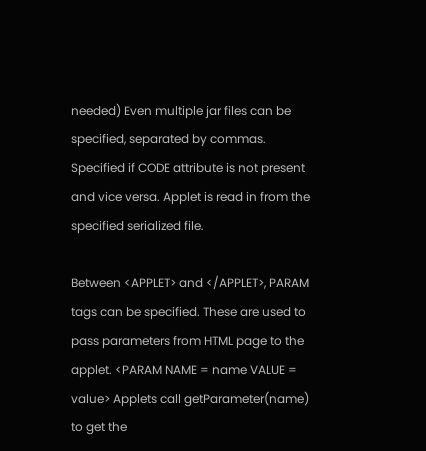needed) Even multiple jar files can be specified, separated by commas. Specified if CODE attribute is not present and vice versa. Applet is read in from the specified serialized file.

Between <APPLET> and </APPLET>, PARAM tags can be specified. These are used to pass parameters from HTML page to the applet. <PARAM NAME = name VALUE = value> Applets call getParameter(name) to get the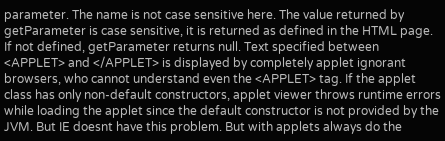parameter. The name is not case sensitive here. The value returned by getParameter is case sensitive, it is returned as defined in the HTML page. If not defined, getParameter returns null. Text specified between <APPLET> and </APPLET> is displayed by completely applet ignorant browsers, who cannot understand even the <APPLET> tag. If the applet class has only non-default constructors, applet viewer throws runtime errors while loading the applet since the default constructor is not provided by the JVM. But IE doesnt have this problem. But with applets always do the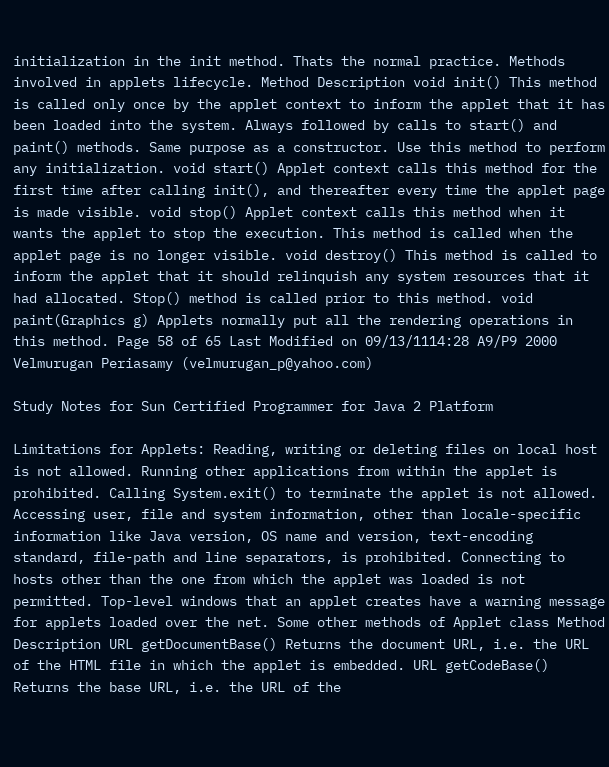initialization in the init method. Thats the normal practice. Methods involved in applets lifecycle. Method Description void init() This method is called only once by the applet context to inform the applet that it has been loaded into the system. Always followed by calls to start() and paint() methods. Same purpose as a constructor. Use this method to perform any initialization. void start() Applet context calls this method for the first time after calling init(), and thereafter every time the applet page is made visible. void stop() Applet context calls this method when it wants the applet to stop the execution. This method is called when the applet page is no longer visible. void destroy() This method is called to inform the applet that it should relinquish any system resources that it had allocated. Stop() method is called prior to this method. void paint(Graphics g) Applets normally put all the rendering operations in this method. Page 58 of 65 Last Modified on 09/13/1114:28 A9/P9 2000 Velmurugan Periasamy (velmurugan_p@yahoo.com)

Study Notes for Sun Certified Programmer for Java 2 Platform

Limitations for Applets: Reading, writing or deleting files on local host is not allowed. Running other applications from within the applet is prohibited. Calling System.exit() to terminate the applet is not allowed. Accessing user, file and system information, other than locale-specific information like Java version, OS name and version, text-encoding standard, file-path and line separators, is prohibited. Connecting to hosts other than the one from which the applet was loaded is not permitted. Top-level windows that an applet creates have a warning message for applets loaded over the net. Some other methods of Applet class Method Description URL getDocumentBase() Returns the document URL, i.e. the URL of the HTML file in which the applet is embedded. URL getCodeBase() Returns the base URL, i.e. the URL of the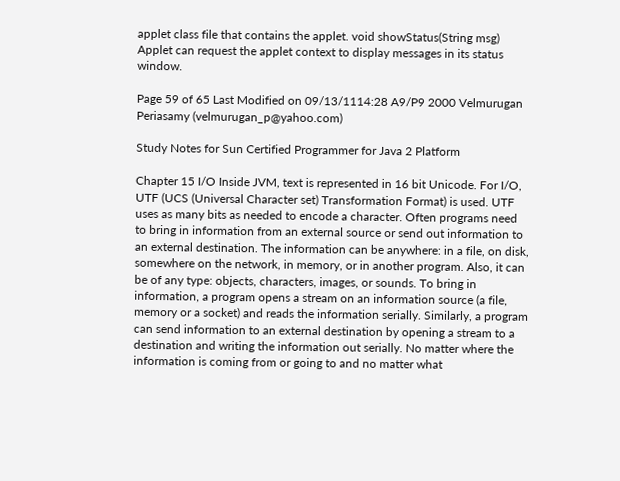applet class file that contains the applet. void showStatus(String msg) Applet can request the applet context to display messages in its status window.

Page 59 of 65 Last Modified on 09/13/1114:28 A9/P9 2000 Velmurugan Periasamy (velmurugan_p@yahoo.com)

Study Notes for Sun Certified Programmer for Java 2 Platform

Chapter 15 I/O Inside JVM, text is represented in 16 bit Unicode. For I/O, UTF (UCS (Universal Character set) Transformation Format) is used. UTF uses as many bits as needed to encode a character. Often programs need to bring in information from an external source or send out information to an external destination. The information can be anywhere: in a file, on disk, somewhere on the network, in memory, or in another program. Also, it can be of any type: objects, characters, images, or sounds. To bring in information, a program opens a stream on an information source (a file, memory or a socket) and reads the information serially. Similarly, a program can send information to an external destination by opening a stream to a destination and writing the information out serially. No matter where the information is coming from or going to and no matter what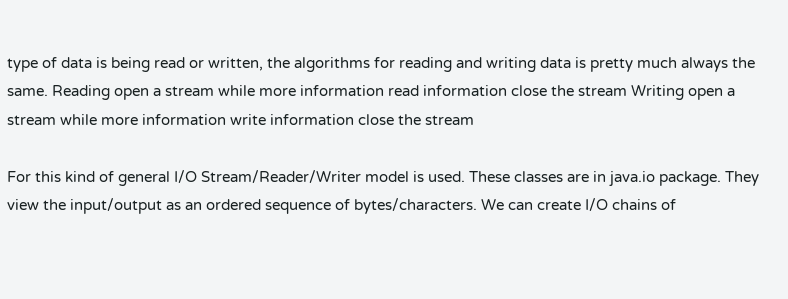type of data is being read or written, the algorithms for reading and writing data is pretty much always the same. Reading open a stream while more information read information close the stream Writing open a stream while more information write information close the stream

For this kind of general I/O Stream/Reader/Writer model is used. These classes are in java.io package. They view the input/output as an ordered sequence of bytes/characters. We can create I/O chains of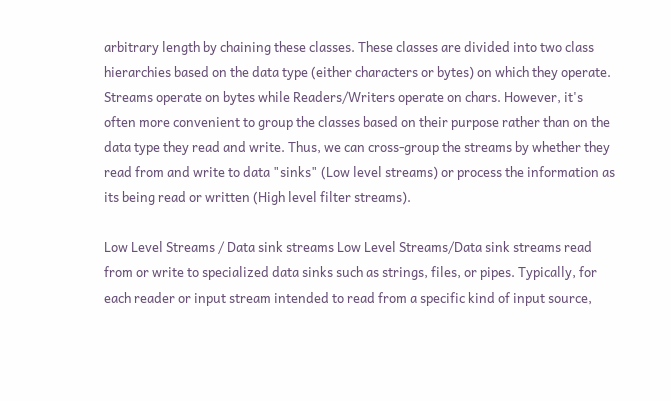arbitrary length by chaining these classes. These classes are divided into two class hierarchies based on the data type (either characters or bytes) on which they operate. Streams operate on bytes while Readers/Writers operate on chars. However, it's often more convenient to group the classes based on their purpose rather than on the data type they read and write. Thus, we can cross-group the streams by whether they read from and write to data "sinks" (Low level streams) or process the information as its being read or written (High level filter streams).

Low Level Streams / Data sink streams Low Level Streams/Data sink streams read from or write to specialized data sinks such as strings, files, or pipes. Typically, for each reader or input stream intended to read from a specific kind of input source,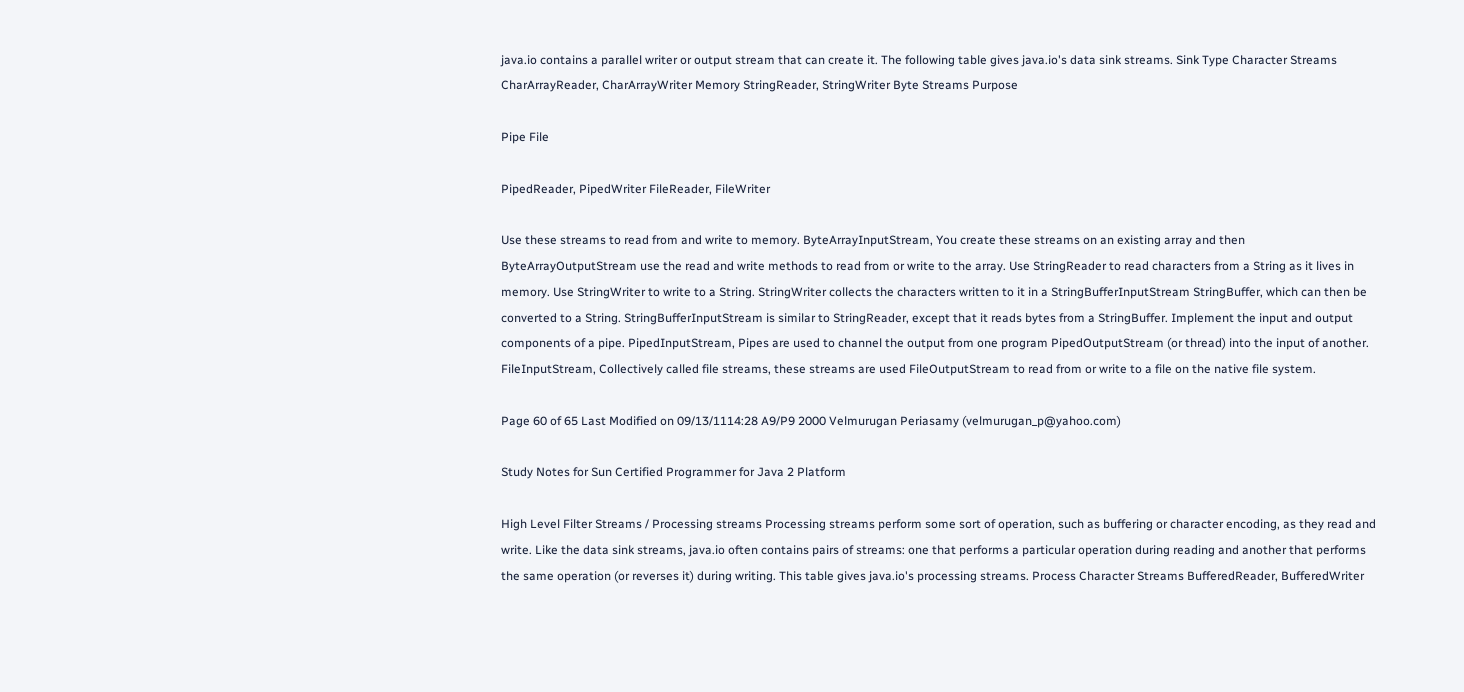java.io contains a parallel writer or output stream that can create it. The following table gives java.io's data sink streams. Sink Type Character Streams CharArrayReader, CharArrayWriter Memory StringReader, StringWriter Byte Streams Purpose

Pipe File

PipedReader, PipedWriter FileReader, FileWriter

Use these streams to read from and write to memory. ByteArrayInputStream, You create these streams on an existing array and then ByteArrayOutputStream use the read and write methods to read from or write to the array. Use StringReader to read characters from a String as it lives in memory. Use StringWriter to write to a String. StringWriter collects the characters written to it in a StringBufferInputStream StringBuffer, which can then be converted to a String. StringBufferInputStream is similar to StringReader, except that it reads bytes from a StringBuffer. Implement the input and output components of a pipe. PipedInputStream, Pipes are used to channel the output from one program PipedOutputStream (or thread) into the input of another. FileInputStream, Collectively called file streams, these streams are used FileOutputStream to read from or write to a file on the native file system.

Page 60 of 65 Last Modified on 09/13/1114:28 A9/P9 2000 Velmurugan Periasamy (velmurugan_p@yahoo.com)

Study Notes for Sun Certified Programmer for Java 2 Platform

High Level Filter Streams / Processing streams Processing streams perform some sort of operation, such as buffering or character encoding, as they read and write. Like the data sink streams, java.io often contains pairs of streams: one that performs a particular operation during reading and another that performs the same operation (or reverses it) during writing. This table gives java.io's processing streams. Process Character Streams BufferedReader, BufferedWriter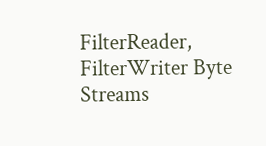FilterReader, FilterWriter Byte Streams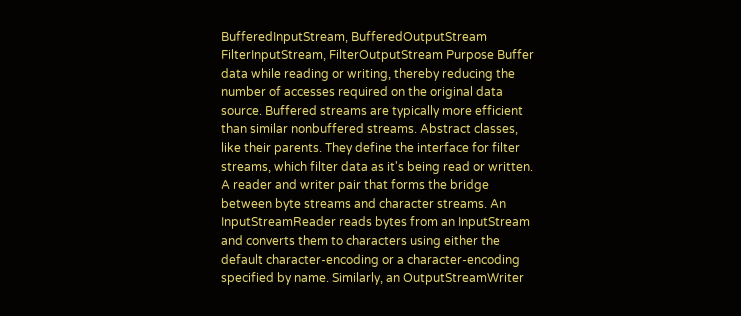BufferedInputStream, BufferedOutputStream FilterInputStream, FilterOutputStream Purpose Buffer data while reading or writing, thereby reducing the number of accesses required on the original data source. Buffered streams are typically more efficient than similar nonbuffered streams. Abstract classes, like their parents. They define the interface for filter streams, which filter data as it's being read or written. A reader and writer pair that forms the bridge between byte streams and character streams. An InputStreamReader reads bytes from an InputStream and converts them to characters using either the default character-encoding or a character-encoding specified by name. Similarly, an OutputStreamWriter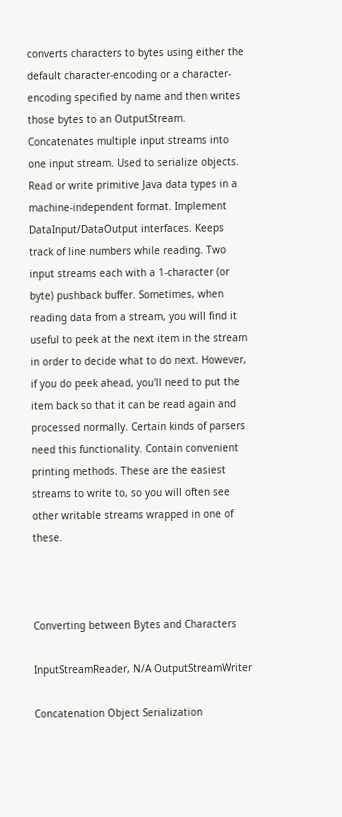converts characters to bytes using either the default character-encoding or a character-encoding specified by name and then writes those bytes to an OutputStream. Concatenates multiple input streams into one input stream. Used to serialize objects. Read or write primitive Java data types in a machine-independent format. Implement DataInput/DataOutput interfaces. Keeps track of line numbers while reading. Two input streams each with a 1-character (or byte) pushback buffer. Sometimes, when reading data from a stream, you will find it useful to peek at the next item in the stream in order to decide what to do next. However, if you do peek ahead, you'll need to put the item back so that it can be read again and processed normally. Certain kinds of parsers need this functionality. Contain convenient printing methods. These are the easiest streams to write to, so you will often see other writable streams wrapped in one of these.



Converting between Bytes and Characters

InputStreamReader, N/A OutputStreamWriter

Concatenation Object Serialization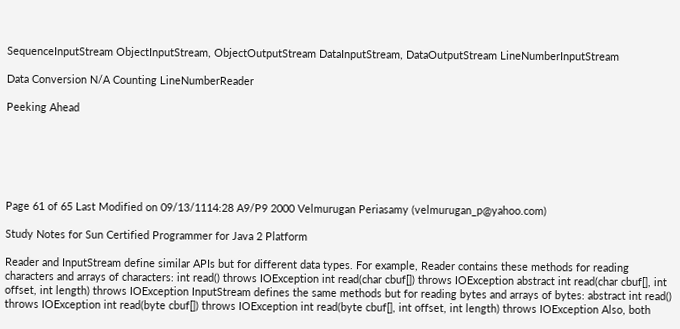SequenceInputStream ObjectInputStream, ObjectOutputStream DataInputStream, DataOutputStream LineNumberInputStream

Data Conversion N/A Counting LineNumberReader

Peeking Ahead






Page 61 of 65 Last Modified on 09/13/1114:28 A9/P9 2000 Velmurugan Periasamy (velmurugan_p@yahoo.com)

Study Notes for Sun Certified Programmer for Java 2 Platform

Reader and InputStream define similar APIs but for different data types. For example, Reader contains these methods for reading characters and arrays of characters: int read() throws IOException int read(char cbuf[]) throws IOException abstract int read(char cbuf[], int offset, int length) throws IOException InputStream defines the same methods but for reading bytes and arrays of bytes: abstract int read() throws IOException int read(byte cbuf[]) throws IOException int read(byte cbuf[], int offset, int length) throws IOException Also, both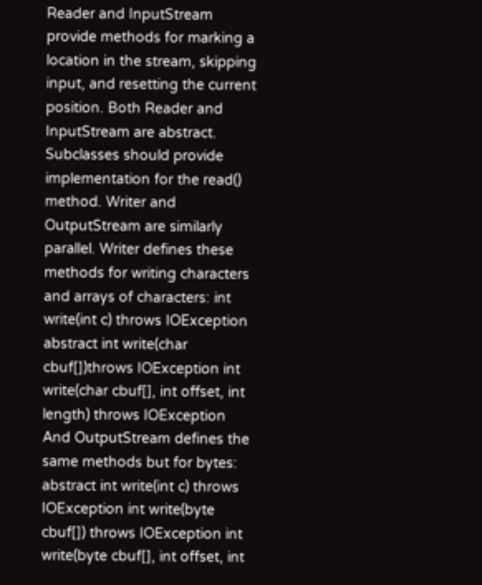Reader and InputStream provide methods for marking a location in the stream, skipping input, and resetting the current position. Both Reader and InputStream are abstract. Subclasses should provide implementation for the read() method. Writer and OutputStream are similarly parallel. Writer defines these methods for writing characters and arrays of characters: int write(int c) throws IOException abstract int write(char cbuf[])throws IOException int write(char cbuf[], int offset, int length) throws IOException And OutputStream defines the same methods but for bytes: abstract int write(int c) throws IOException int write(byte cbuf[]) throws IOException int write(byte cbuf[], int offset, int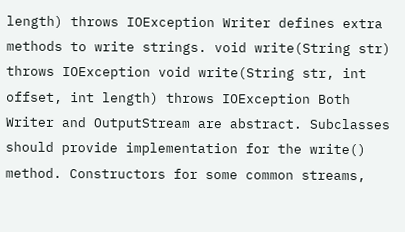length) throws IOException Writer defines extra methods to write strings. void write(String str) throws IOException void write(String str, int offset, int length) throws IOException Both Writer and OutputStream are abstract. Subclasses should provide implementation for the write() method. Constructors for some common streams,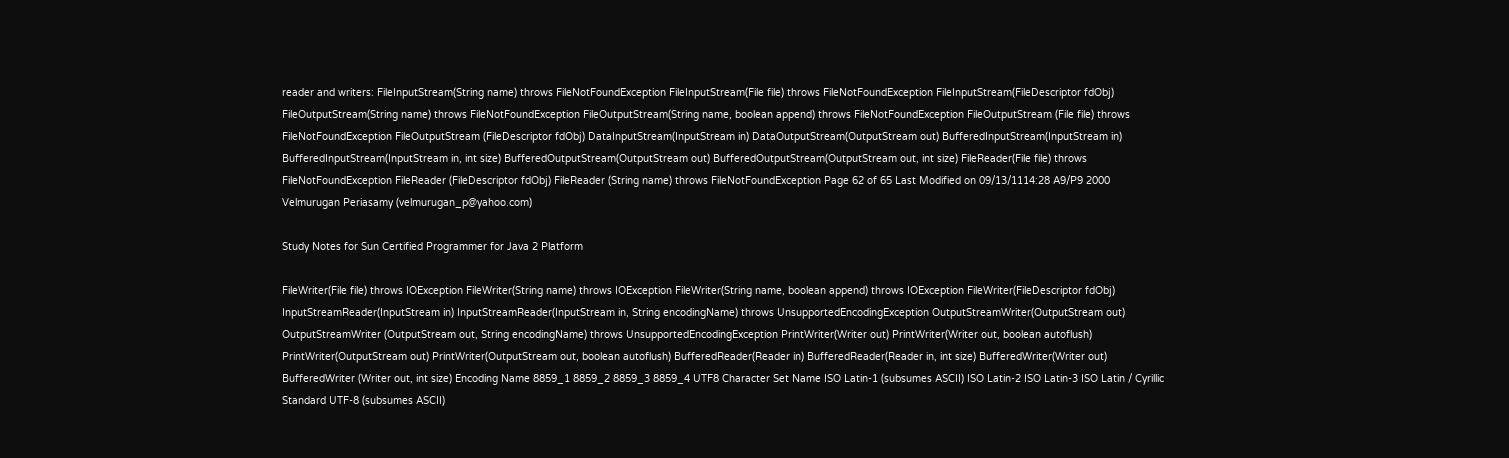reader and writers: FileInputStream(String name) throws FileNotFoundException FileInputStream(File file) throws FileNotFoundException FileInputStream(FileDescriptor fdObj) FileOutputStream(String name) throws FileNotFoundException FileOutputStream(String name, boolean append) throws FileNotFoundException FileOutputStream (File file) throws FileNotFoundException FileOutputStream (FileDescriptor fdObj) DataInputStream(InputStream in) DataOutputStream(OutputStream out) BufferedInputStream(InputStream in) BufferedInputStream(InputStream in, int size) BufferedOutputStream(OutputStream out) BufferedOutputStream(OutputStream out, int size) FileReader(File file) throws FileNotFoundException FileReader (FileDescriptor fdObj) FileReader (String name) throws FileNotFoundException Page 62 of 65 Last Modified on 09/13/1114:28 A9/P9 2000 Velmurugan Periasamy (velmurugan_p@yahoo.com)

Study Notes for Sun Certified Programmer for Java 2 Platform

FileWriter(File file) throws IOException FileWriter(String name) throws IOException FileWriter(String name, boolean append) throws IOException FileWriter(FileDescriptor fdObj) InputStreamReader(InputStream in) InputStreamReader(InputStream in, String encodingName) throws UnsupportedEncodingException OutputStreamWriter(OutputStream out) OutputStreamWriter (OutputStream out, String encodingName) throws UnsupportedEncodingException PrintWriter(Writer out) PrintWriter(Writer out, boolean autoflush) PrintWriter(OutputStream out) PrintWriter(OutputStream out, boolean autoflush) BufferedReader(Reader in) BufferedReader(Reader in, int size) BufferedWriter(Writer out) BufferedWriter (Writer out, int size) Encoding Name 8859_1 8859_2 8859_3 8859_4 UTF8 Character Set Name ISO Latin-1 (subsumes ASCII) ISO Latin-2 ISO Latin-3 ISO Latin / Cyrillic Standard UTF-8 (subsumes ASCII)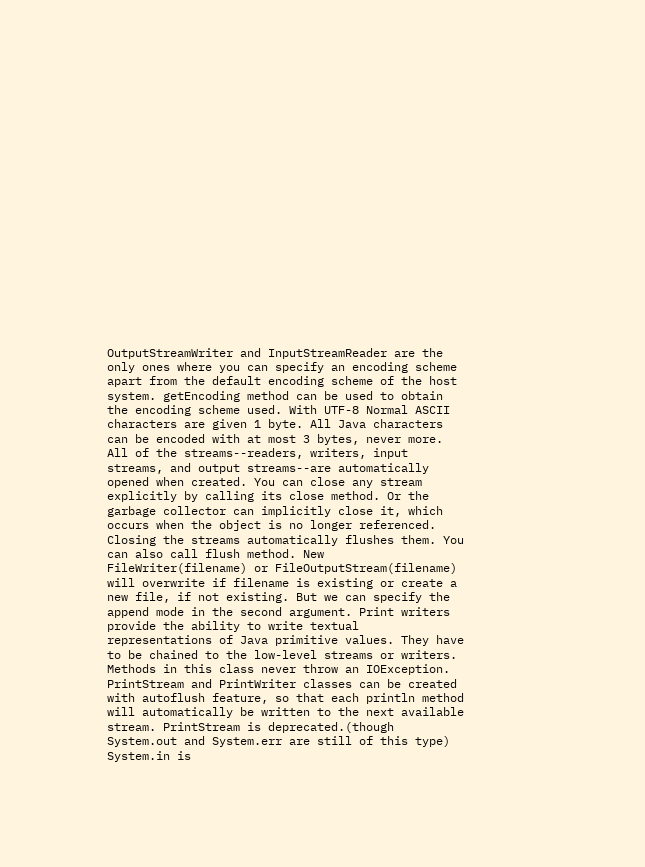OutputStreamWriter and InputStreamReader are the only ones where you can specify an encoding scheme apart from the default encoding scheme of the host system. getEncoding method can be used to obtain the encoding scheme used. With UTF-8 Normal ASCII characters are given 1 byte. All Java characters can be encoded with at most 3 bytes, never more. All of the streams--readers, writers, input streams, and output streams--are automatically opened when created. You can close any stream explicitly by calling its close method. Or the garbage collector can implicitly close it, which occurs when the object is no longer referenced. Closing the streams automatically flushes them. You can also call flush method. New FileWriter(filename) or FileOutputStream(filename) will overwrite if filename is existing or create a new file, if not existing. But we can specify the append mode in the second argument. Print writers provide the ability to write textual representations of Java primitive values. They have to be chained to the low-level streams or writers. Methods in this class never throw an IOException. PrintStream and PrintWriter classes can be created with autoflush feature, so that each println method will automatically be written to the next available stream. PrintStream is deprecated.(though System.out and System.err are still of this type) System.in is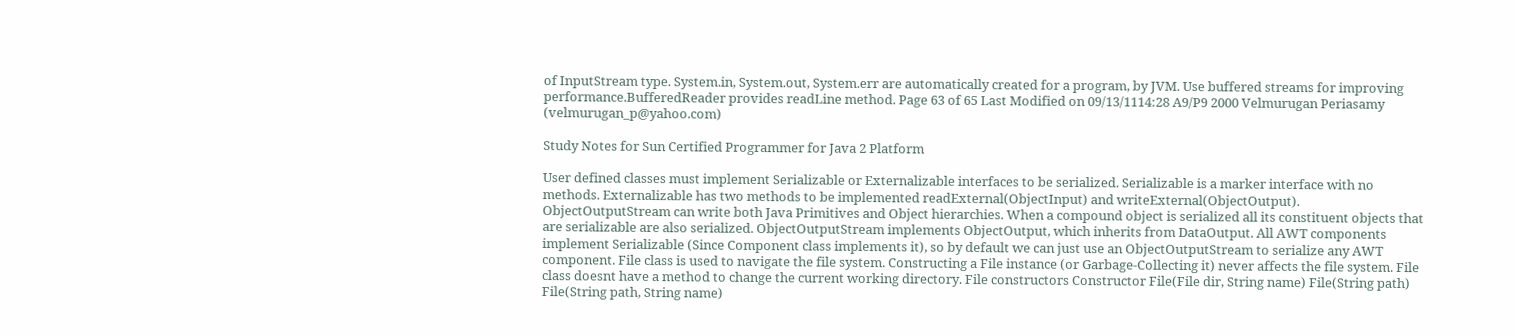of InputStream type. System.in, System.out, System.err are automatically created for a program, by JVM. Use buffered streams for improving performance.BufferedReader provides readLine method. Page 63 of 65 Last Modified on 09/13/1114:28 A9/P9 2000 Velmurugan Periasamy (velmurugan_p@yahoo.com)

Study Notes for Sun Certified Programmer for Java 2 Platform

User defined classes must implement Serializable or Externalizable interfaces to be serialized. Serializable is a marker interface with no methods. Externalizable has two methods to be implemented readExternal(ObjectInput) and writeExternal(ObjectOutput). ObjectOutputStream can write both Java Primitives and Object hierarchies. When a compound object is serialized all its constituent objects that are serializable are also serialized. ObjectOutputStream implements ObjectOutput, which inherits from DataOutput. All AWT components implement Serializable (Since Component class implements it), so by default we can just use an ObjectOutputStream to serialize any AWT component. File class is used to navigate the file system. Constructing a File instance (or Garbage-Collecting it) never affects the file system. File class doesnt have a method to change the current working directory. File constructors Constructor File(File dir, String name) File(String path) File(String path, String name)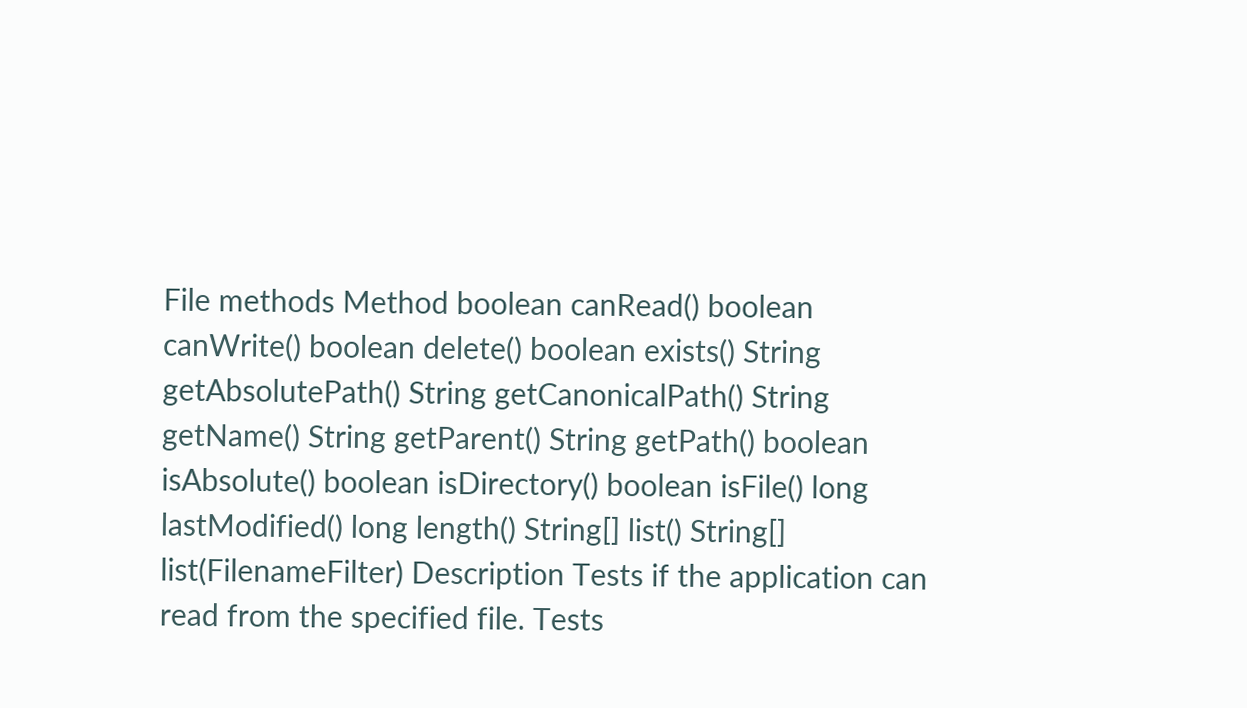File methods Method boolean canRead() boolean canWrite() boolean delete() boolean exists() String getAbsolutePath() String getCanonicalPath() String getName() String getParent() String getPath() boolean isAbsolute() boolean isDirectory() boolean isFile() long lastModified() long length() String[] list() String[] list(FilenameFilter) Description Tests if the application can read from the specified file. Tests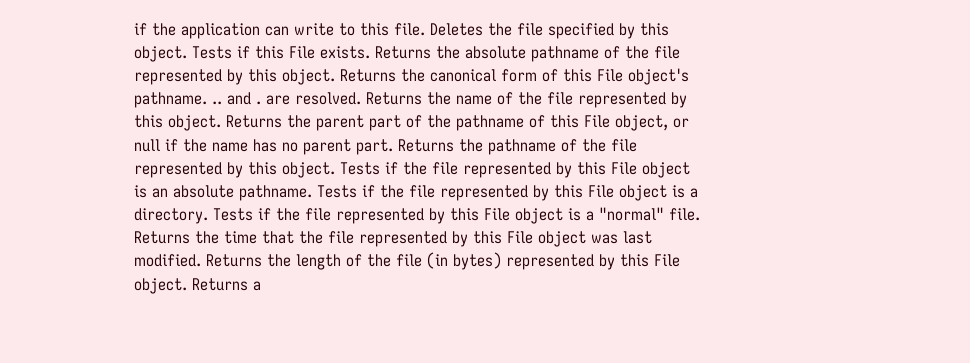if the application can write to this file. Deletes the file specified by this object. Tests if this File exists. Returns the absolute pathname of the file represented by this object. Returns the canonical form of this File object's pathname. .. and . are resolved. Returns the name of the file represented by this object. Returns the parent part of the pathname of this File object, or null if the name has no parent part. Returns the pathname of the file represented by this object. Tests if the file represented by this File object is an absolute pathname. Tests if the file represented by this File object is a directory. Tests if the file represented by this File object is a "normal" file. Returns the time that the file represented by this File object was last modified. Returns the length of the file (in bytes) represented by this File object. Returns a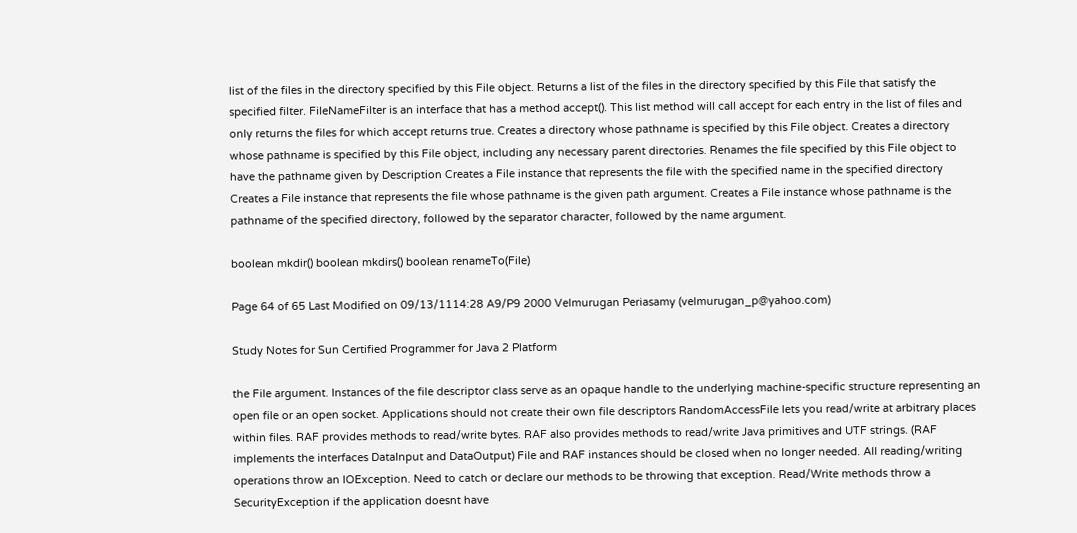list of the files in the directory specified by this File object. Returns a list of the files in the directory specified by this File that satisfy the specified filter. FileNameFilter is an interface that has a method accept(). This list method will call accept for each entry in the list of files and only returns the files for which accept returns true. Creates a directory whose pathname is specified by this File object. Creates a directory whose pathname is specified by this File object, including any necessary parent directories. Renames the file specified by this File object to have the pathname given by Description Creates a File instance that represents the file with the specified name in the specified directory Creates a File instance that represents the file whose pathname is the given path argument. Creates a File instance whose pathname is the pathname of the specified directory, followed by the separator character, followed by the name argument.

boolean mkdir() boolean mkdirs() boolean renameTo(File)

Page 64 of 65 Last Modified on 09/13/1114:28 A9/P9 2000 Velmurugan Periasamy (velmurugan_p@yahoo.com)

Study Notes for Sun Certified Programmer for Java 2 Platform

the File argument. Instances of the file descriptor class serve as an opaque handle to the underlying machine-specific structure representing an open file or an open socket. Applications should not create their own file descriptors RandomAccessFile lets you read/write at arbitrary places within files. RAF provides methods to read/write bytes. RAF also provides methods to read/write Java primitives and UTF strings. (RAF implements the interfaces DataInput and DataOutput) File and RAF instances should be closed when no longer needed. All reading/writing operations throw an IOException. Need to catch or declare our methods to be throwing that exception. Read/Write methods throw a SecurityException if the application doesnt have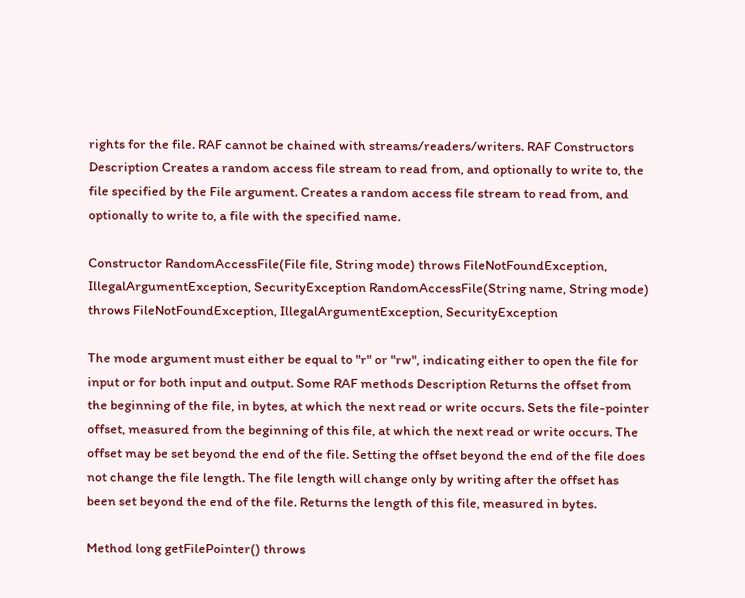rights for the file. RAF cannot be chained with streams/readers/writers. RAF Constructors Description Creates a random access file stream to read from, and optionally to write to, the file specified by the File argument. Creates a random access file stream to read from, and optionally to write to, a file with the specified name.

Constructor RandomAccessFile(File file, String mode) throws FileNotFoundException, IllegalArgumentException, SecurityException RandomAccessFile(String name, String mode) throws FileNotFoundException, IllegalArgumentException, SecurityException

The mode argument must either be equal to "r" or "rw", indicating either to open the file for input or for both input and output. Some RAF methods Description Returns the offset from the beginning of the file, in bytes, at which the next read or write occurs. Sets the file-pointer offset, measured from the beginning of this file, at which the next read or write occurs. The offset may be set beyond the end of the file. Setting the offset beyond the end of the file does not change the file length. The file length will change only by writing after the offset has been set beyond the end of the file. Returns the length of this file, measured in bytes.

Method long getFilePointer() throws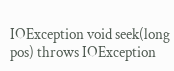IOException void seek(long pos) throws IOException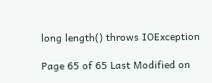long length() throws IOException

Page 65 of 65 Last Modified on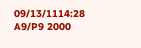09/13/1114:28 A9/P9 2000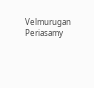Velmurugan Periasamy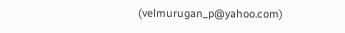(velmurugan_p@yahoo.com)